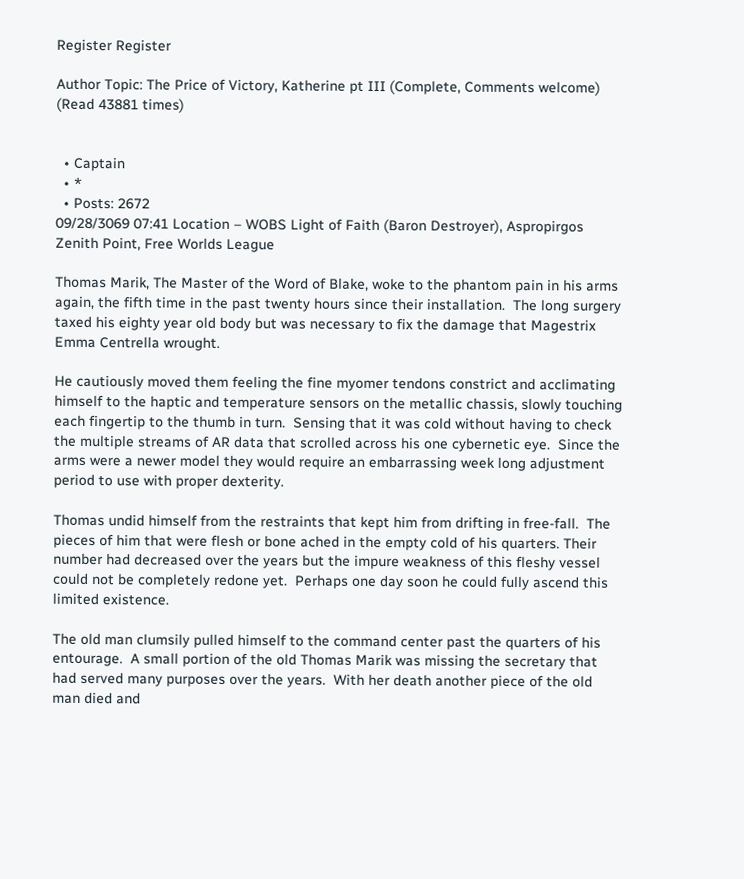Register Register

Author Topic: The Price of Victory, Katherine pt III (Complete, Comments welcome)  (Read 43881 times)


  • Captain
  • *
  • Posts: 2672
09/28/3069 07:41 Location – WOBS Light of Faith (Baron Destroyer), Aspropirgos Zenith Point, Free Worlds League

Thomas Marik, The Master of the Word of Blake, woke to the phantom pain in his arms again, the fifth time in the past twenty hours since their installation.  The long surgery taxed his eighty year old body but was necessary to fix the damage that Magestrix Emma Centrella wrought.

He cautiously moved them feeling the fine myomer tendons constrict and acclimating himself to the haptic and temperature sensors on the metallic chassis, slowly touching each fingertip to the thumb in turn.  Sensing that it was cold without having to check the multiple streams of AR data that scrolled across his one cybernetic eye.  Since the arms were a newer model they would require an embarrassing week long adjustment period to use with proper dexterity.

Thomas undid himself from the restraints that kept him from drifting in free-fall.  The pieces of him that were flesh or bone ached in the empty cold of his quarters. Their number had decreased over the years but the impure weakness of this fleshy vessel could not be completely redone yet.  Perhaps one day soon he could fully ascend this limited existence.

The old man clumsily pulled himself to the command center past the quarters of his entourage.  A small portion of the old Thomas Marik was missing the secretary that had served many purposes over the years.  With her death another piece of the old man died and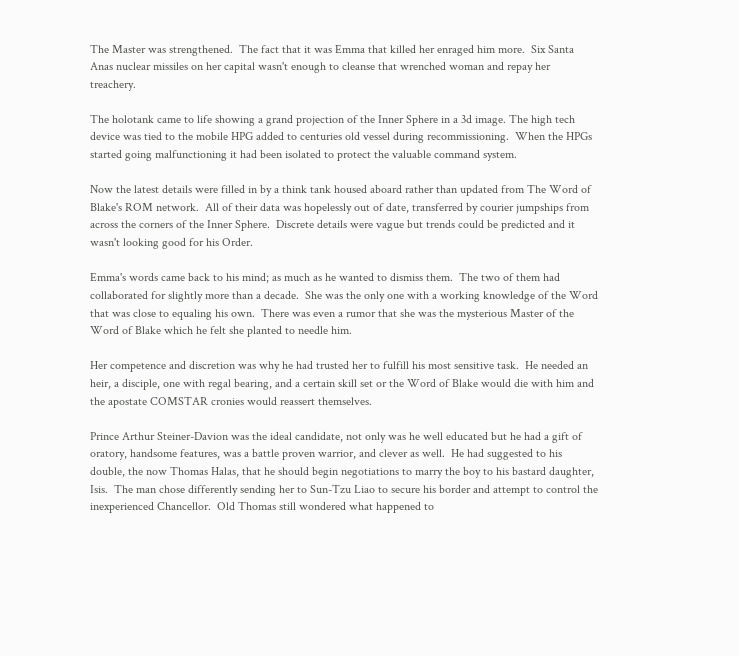The Master was strengthened.  The fact that it was Emma that killed her enraged him more.  Six Santa Anas nuclear missiles on her capital wasn't enough to cleanse that wrenched woman and repay her treachery.

The holotank came to life showing a grand projection of the Inner Sphere in a 3d image. The high tech device was tied to the mobile HPG added to centuries old vessel during recommissioning.  When the HPGs started going malfunctioning it had been isolated to protect the valuable command system.

Now the latest details were filled in by a think tank housed aboard rather than updated from The Word of Blake's ROM network.  All of their data was hopelessly out of date, transferred by courier jumpships from across the corners of the Inner Sphere.  Discrete details were vague but trends could be predicted and it wasn't looking good for his Order.

Emma's words came back to his mind; as much as he wanted to dismiss them.  The two of them had collaborated for slightly more than a decade.  She was the only one with a working knowledge of the Word that was close to equaling his own.  There was even a rumor that she was the mysterious Master of the Word of Blake which he felt she planted to needle him.

Her competence and discretion was why he had trusted her to fulfill his most sensitive task.  He needed an heir, a disciple, one with regal bearing, and a certain skill set or the Word of Blake would die with him and the apostate COMSTAR cronies would reassert themselves.

Prince Arthur Steiner-Davion was the ideal candidate, not only was he well educated but he had a gift of oratory, handsome features, was a battle proven warrior, and clever as well.  He had suggested to his double, the now Thomas Halas, that he should begin negotiations to marry the boy to his bastard daughter, Isis.  The man chose differently sending her to Sun-Tzu Liao to secure his border and attempt to control the inexperienced Chancellor.  Old Thomas still wondered what happened to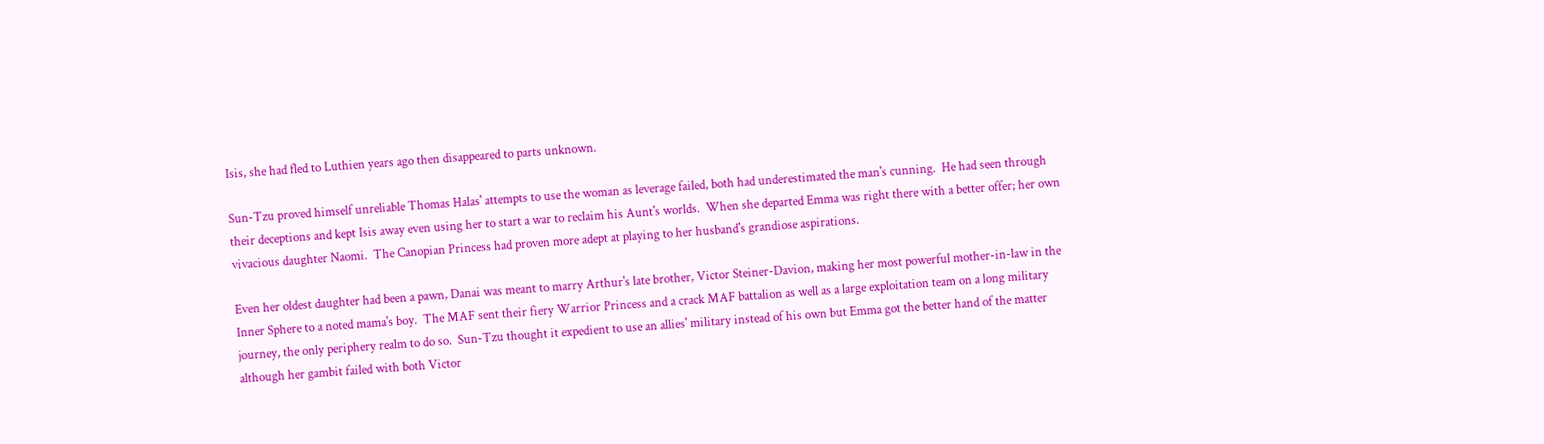Isis, she had fled to Luthien years ago then disappeared to parts unknown.

Sun-Tzu proved himself unreliable Thomas Halas' attempts to use the woman as leverage failed, both had underestimated the man's cunning.  He had seen through their deceptions and kept Isis away even using her to start a war to reclaim his Aunt's worlds.  When she departed Emma was right there with a better offer; her own vivacious daughter Naomi.  The Canopian Princess had proven more adept at playing to her husband's grandiose aspirations.

Even her oldest daughter had been a pawn, Danai was meant to marry Arthur's late brother, Victor Steiner-Davion, making her most powerful mother-in-law in the Inner Sphere to a noted mama's boy.  The MAF sent their fiery Warrior Princess and a crack MAF battalion as well as a large exploitation team on a long military journey, the only periphery realm to do so.  Sun-Tzu thought it expedient to use an allies' military instead of his own but Emma got the better hand of the matter although her gambit failed with both Victor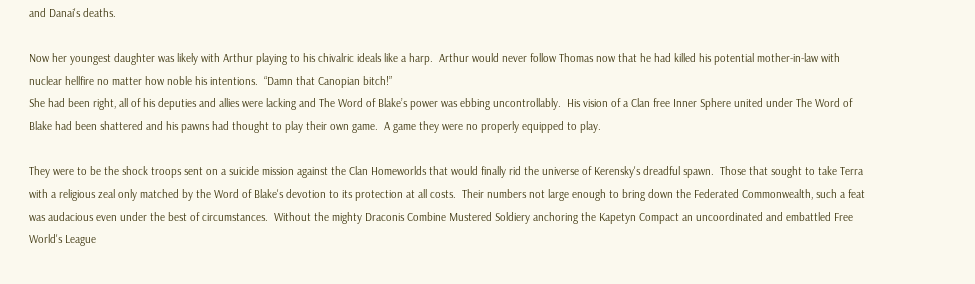and Danai's deaths.

Now her youngest daughter was likely with Arthur playing to his chivalric ideals like a harp.  Arthur would never follow Thomas now that he had killed his potential mother-in-law with nuclear hellfire no matter how noble his intentions.  “Damn that Canopian bitch!”
She had been right, all of his deputies and allies were lacking and The Word of Blake’s power was ebbing uncontrollably.  His vision of a Clan free Inner Sphere united under The Word of Blake had been shattered and his pawns had thought to play their own game.  A game they were no properly equipped to play.

They were to be the shock troops sent on a suicide mission against the Clan Homeworlds that would finally rid the universe of Kerensky's dreadful spawn.  Those that sought to take Terra with a religious zeal only matched by the Word of Blake's devotion to its protection at all costs.  Their numbers not large enough to bring down the Federated Commonwealth, such a feat was audacious even under the best of circumstances.  Without the mighty Draconis Combine Mustered Soldiery anchoring the Kapetyn Compact an uncoordinated and embattled Free World's League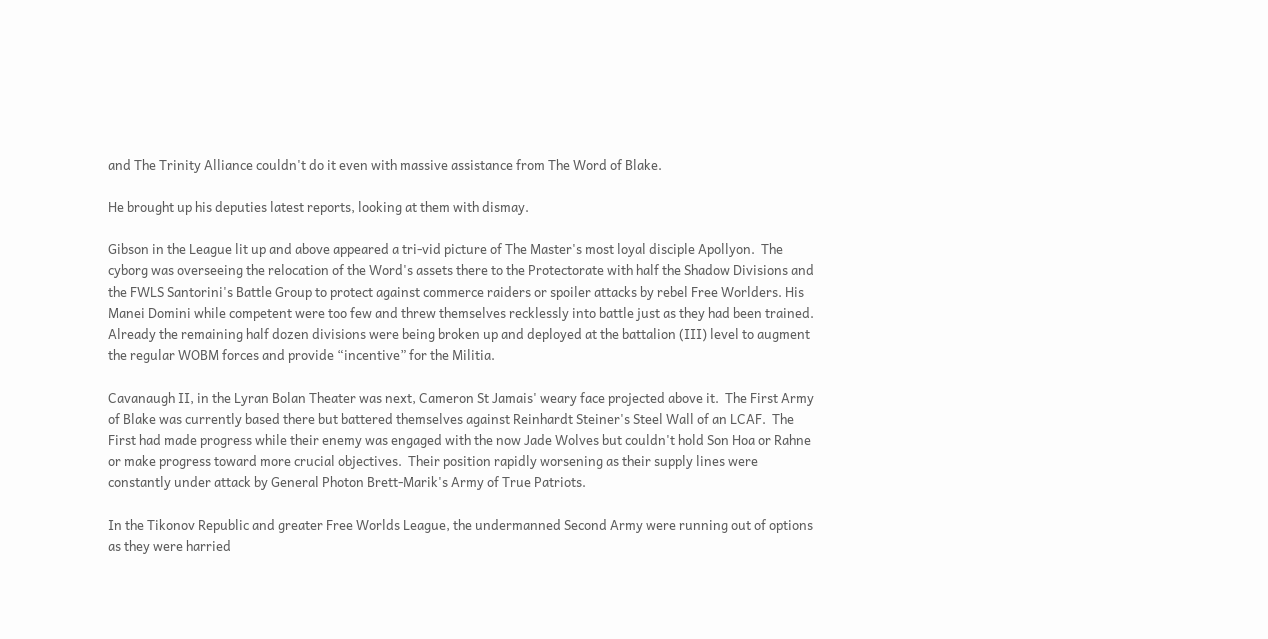and The Trinity Alliance couldn't do it even with massive assistance from The Word of Blake.

He brought up his deputies latest reports, looking at them with dismay.

Gibson in the League lit up and above appeared a tri-vid picture of The Master's most loyal disciple Apollyon.  The cyborg was overseeing the relocation of the Word's assets there to the Protectorate with half the Shadow Divisions and the FWLS Santorini's Battle Group to protect against commerce raiders or spoiler attacks by rebel Free Worlders. His Manei Domini while competent were too few and threw themselves recklessly into battle just as they had been trained.  Already the remaining half dozen divisions were being broken up and deployed at the battalion (III) level to augment the regular WOBM forces and provide “incentive” for the Militia.

Cavanaugh II, in the Lyran Bolan Theater was next, Cameron St Jamais' weary face projected above it.  The First Army of Blake was currently based there but battered themselves against Reinhardt Steiner's Steel Wall of an LCAF.  The First had made progress while their enemy was engaged with the now Jade Wolves but couldn't hold Son Hoa or Rahne or make progress toward more crucial objectives.  Their position rapidly worsening as their supply lines were constantly under attack by General Photon Brett-Marik's Army of True Patriots.

In the Tikonov Republic and greater Free Worlds League, the undermanned Second Army were running out of options as they were harried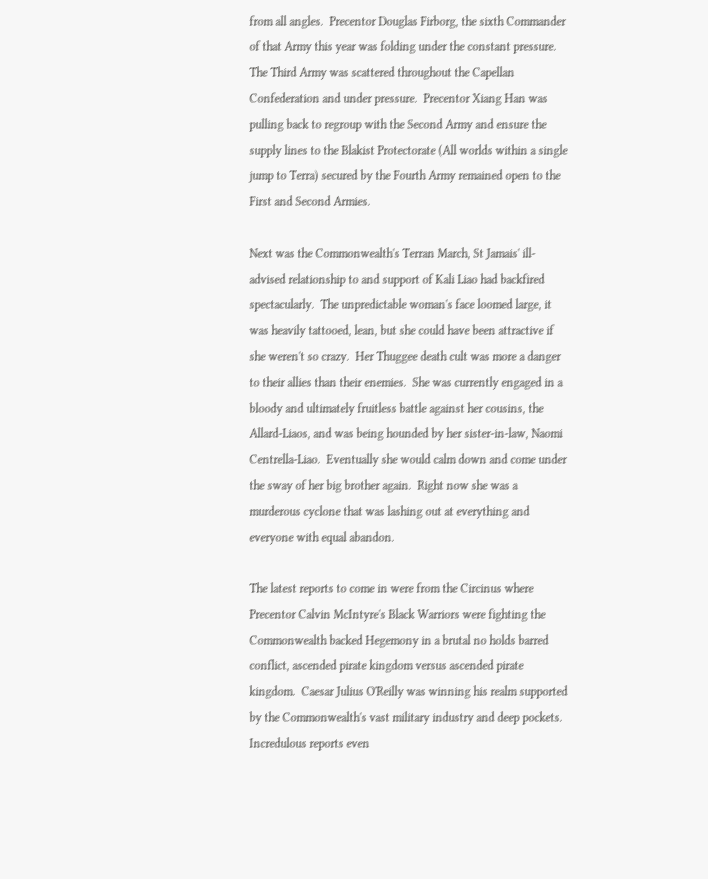from all angles.  Precentor Douglas Firborg, the sixth Commander of that Army this year was folding under the constant pressure.  The Third Army was scattered throughout the Capellan Confederation and under pressure.  Precentor Xiang Han was pulling back to regroup with the Second Army and ensure the supply lines to the Blakist Protectorate (All worlds within a single jump to Terra) secured by the Fourth Army remained open to the First and Second Armies.

Next was the Commonwealth's Terran March, St Jamais' ill-advised relationship to and support of Kali Liao had backfired spectacularly.  The unpredictable woman's face loomed large, it was heavily tattooed, lean, but she could have been attractive if she weren't so crazy.  Her Thuggee death cult was more a danger to their allies than their enemies.  She was currently engaged in a bloody and ultimately fruitless battle against her cousins, the Allard-Liaos, and was being hounded by her sister-in-law, Naomi Centrella-Liao.  Eventually she would calm down and come under the sway of her big brother again.  Right now she was a murderous cyclone that was lashing out at everything and everyone with equal abandon.

The latest reports to come in were from the Circinus where Precentor Calvin McIntyre's Black Warriors were fighting the Commonwealth backed Hegemony in a brutal no holds barred conflict, ascended pirate kingdom versus ascended pirate kingdom.  Caesar Julius O'Reilly was winning his realm supported by the Commonwealth's vast military industry and deep pockets.  Incredulous reports even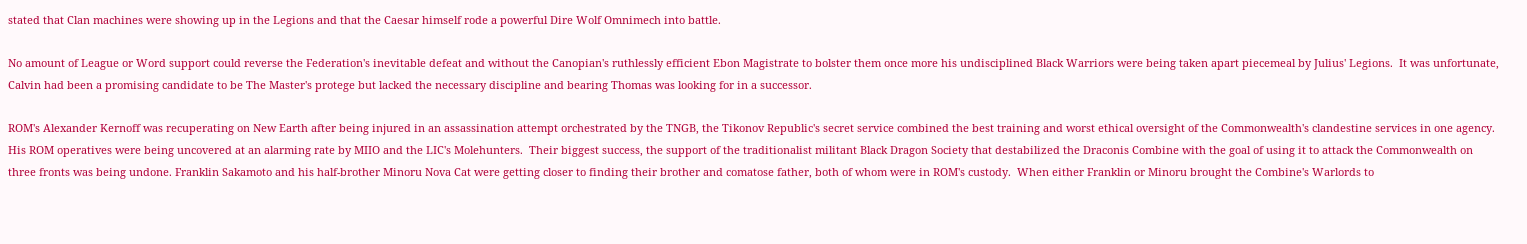stated that Clan machines were showing up in the Legions and that the Caesar himself rode a powerful Dire Wolf Omnimech into battle.

No amount of League or Word support could reverse the Federation's inevitable defeat and without the Canopian's ruthlessly efficient Ebon Magistrate to bolster them once more his undisciplined Black Warriors were being taken apart piecemeal by Julius' Legions.  It was unfortunate, Calvin had been a promising candidate to be The Master's protege but lacked the necessary discipline and bearing Thomas was looking for in a successor.

ROM's Alexander Kernoff was recuperating on New Earth after being injured in an assassination attempt orchestrated by the TNGB, the Tikonov Republic's secret service combined the best training and worst ethical oversight of the Commonwealth's clandestine services in one agency.  His ROM operatives were being uncovered at an alarming rate by MIIO and the LIC's Molehunters.  Their biggest success, the support of the traditionalist militant Black Dragon Society that destabilized the Draconis Combine with the goal of using it to attack the Commonwealth on three fronts was being undone. Franklin Sakamoto and his half-brother Minoru Nova Cat were getting closer to finding their brother and comatose father, both of whom were in ROM's custody.  When either Franklin or Minoru brought the Combine's Warlords to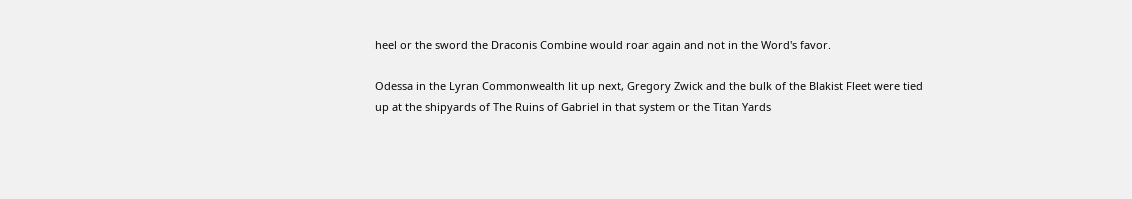heel or the sword the Draconis Combine would roar again and not in the Word's favor.

Odessa in the Lyran Commonwealth lit up next, Gregory Zwick and the bulk of the Blakist Fleet were tied up at the shipyards of The Ruins of Gabriel in that system or the Titan Yards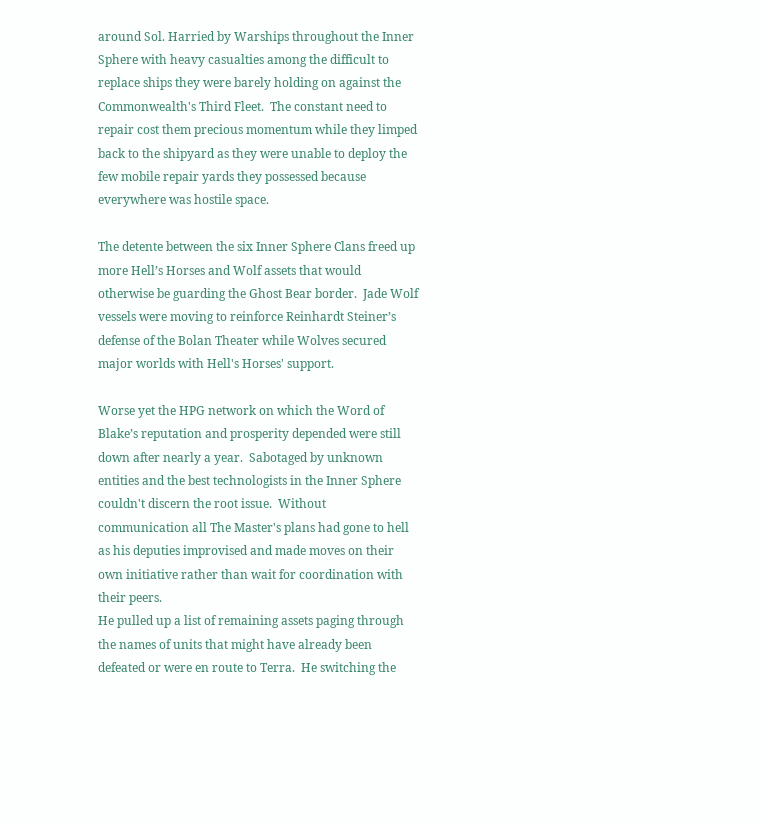around Sol. Harried by Warships throughout the Inner Sphere with heavy casualties among the difficult to replace ships they were barely holding on against the Commonwealth's Third Fleet.  The constant need to repair cost them precious momentum while they limped back to the shipyard as they were unable to deploy the few mobile repair yards they possessed because everywhere was hostile space.

The detente between the six Inner Sphere Clans freed up more Hell’s Horses and Wolf assets that would otherwise be guarding the Ghost Bear border.  Jade Wolf vessels were moving to reinforce Reinhardt Steiner’s defense of the Bolan Theater while Wolves secured major worlds with Hell's Horses' support.

Worse yet the HPG network on which the Word of Blake’s reputation and prosperity depended were still down after nearly a year.  Sabotaged by unknown entities and the best technologists in the Inner Sphere couldn't discern the root issue.  Without communication all The Master's plans had gone to hell as his deputies improvised and made moves on their own initiative rather than wait for coordination with their peers.
He pulled up a list of remaining assets paging through the names of units that might have already been defeated or were en route to Terra.  He switching the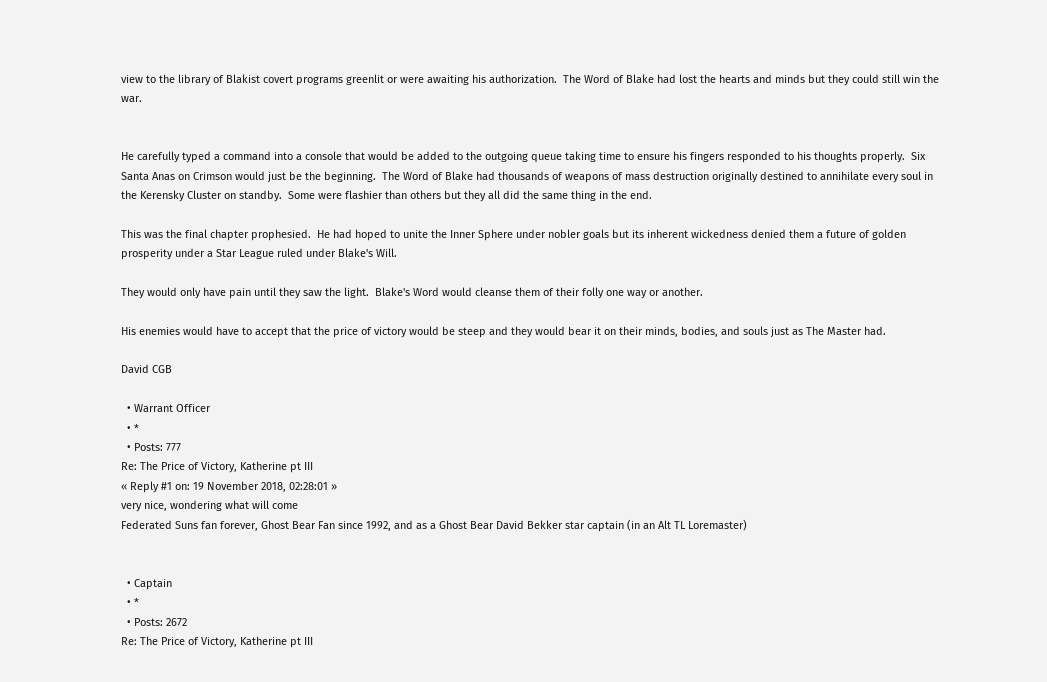view to the library of Blakist covert programs greenlit or were awaiting his authorization.  The Word of Blake had lost the hearts and minds but they could still win the war.


He carefully typed a command into a console that would be added to the outgoing queue taking time to ensure his fingers responded to his thoughts properly.  Six Santa Anas on Crimson would just be the beginning.  The Word of Blake had thousands of weapons of mass destruction originally destined to annihilate every soul in the Kerensky Cluster on standby.  Some were flashier than others but they all did the same thing in the end.

This was the final chapter prophesied.  He had hoped to unite the Inner Sphere under nobler goals but its inherent wickedness denied them a future of golden prosperity under a Star League ruled under Blake's Will.

They would only have pain until they saw the light.  Blake's Word would cleanse them of their folly one way or another.

His enemies would have to accept that the price of victory would be steep and they would bear it on their minds, bodies, and souls just as The Master had.

David CGB

  • Warrant Officer
  • *
  • Posts: 777
Re: The Price of Victory, Katherine pt III
« Reply #1 on: 19 November 2018, 02:28:01 »
very nice, wondering what will come
Federated Suns fan forever, Ghost Bear Fan since 1992, and as a Ghost Bear David Bekker star captain (in an Alt TL Loremaster)


  • Captain
  • *
  • Posts: 2672
Re: The Price of Victory, Katherine pt III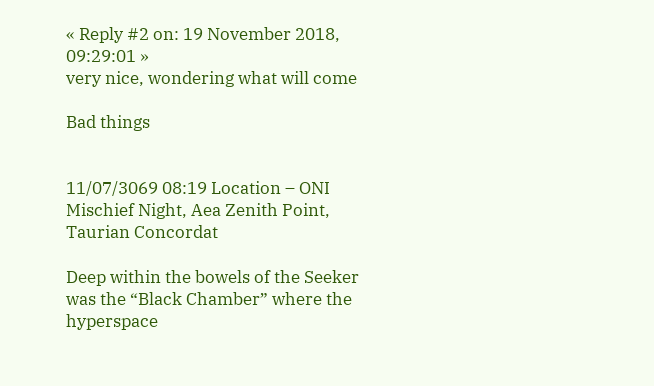« Reply #2 on: 19 November 2018, 09:29:01 »
very nice, wondering what will come

Bad things


11/07/3069 08:19 Location – ONI Mischief Night, Aea Zenith Point, Taurian Concordat

Deep within the bowels of the Seeker was the “Black Chamber” where the hyperspace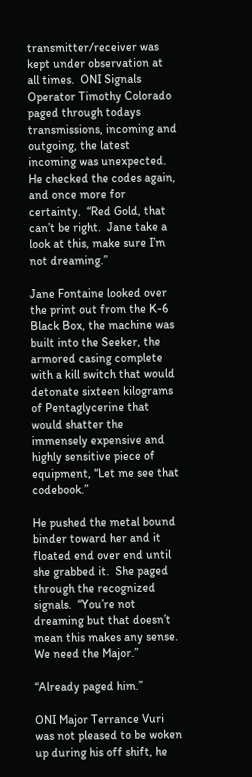transmitter/receiver was kept under observation at all times.  ONI Signals Operator Timothy Colorado paged through todays transmissions, incoming and outgoing, the latest incoming was unexpected.  He checked the codes again, and once more for certainty.  “Red Gold, that can’t be right.  Jane take a look at this, make sure I’m not dreaming.”

Jane Fontaine looked over the print out from the K-6 Black Box, the machine was built into the Seeker, the armored casing complete with a kill switch that would detonate sixteen kilograms of Pentaglycerine that would shatter the immensely expensive and highly sensitive piece of equipment, “Let me see that codebook.”

He pushed the metal bound binder toward her and it floated end over end until she grabbed it.  She paged through the recognized signals.  “You’re not dreaming but that doesn’t mean this makes any sense.  We need the Major.”

“Already paged him.”

ONI Major Terrance Vuri was not pleased to be woken up during his off shift, he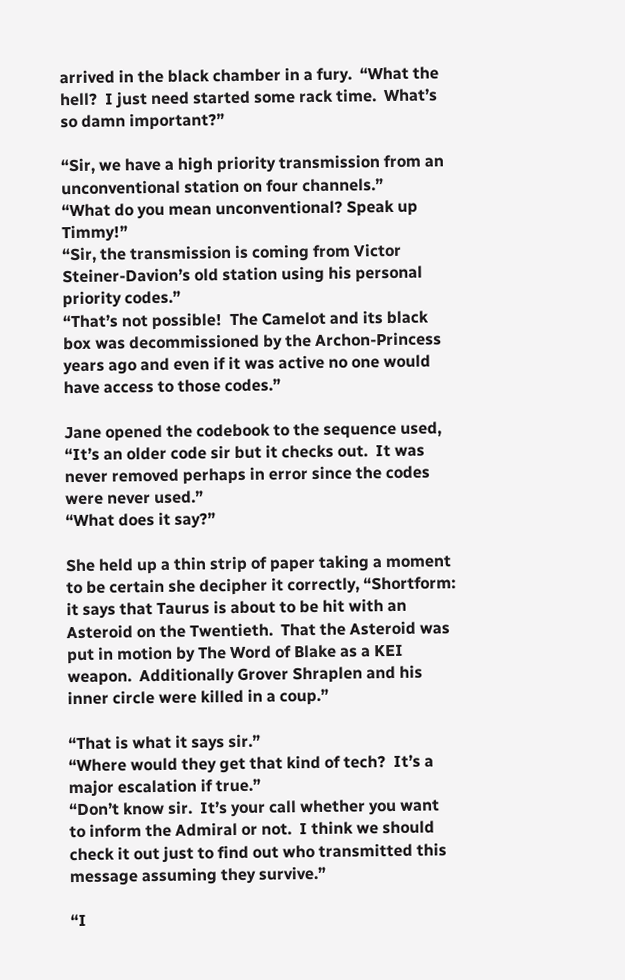arrived in the black chamber in a fury.  “What the hell?  I just need started some rack time.  What’s so damn important?”

“Sir, we have a high priority transmission from an unconventional station on four channels.”
“What do you mean unconventional? Speak up Timmy!”
“Sir, the transmission is coming from Victor Steiner-Davion’s old station using his personal priority codes.”
“That’s not possible!  The Camelot and its black box was decommissioned by the Archon-Princess years ago and even if it was active no one would have access to those codes.”

Jane opened the codebook to the sequence used, “It’s an older code sir but it checks out.  It was never removed perhaps in error since the codes were never used.”
“What does it say?”

She held up a thin strip of paper taking a moment to be certain she decipher it correctly, “Shortform:  it says that Taurus is about to be hit with an Asteroid on the Twentieth.  That the Asteroid was put in motion by The Word of Blake as a KEI weapon.  Additionally Grover Shraplen and his inner circle were killed in a coup.”

“That is what it says sir.”
“Where would they get that kind of tech?  It’s a major escalation if true.”
“Don’t know sir.  It’s your call whether you want to inform the Admiral or not.  I think we should check it out just to find out who transmitted this message assuming they survive.”

“I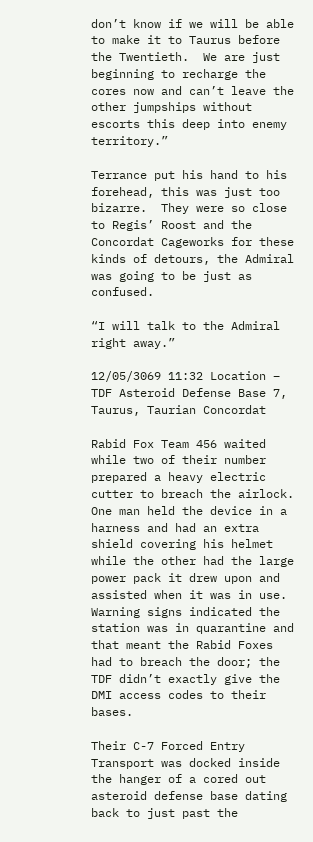don’t know if we will be able to make it to Taurus before the Twentieth.  We are just beginning to recharge the cores now and can’t leave the other jumpships without escorts this deep into enemy territory.”

Terrance put his hand to his forehead, this was just too bizarre.  They were so close to Regis’ Roost and the Concordat Cageworks for these kinds of detours, the Admiral was going to be just as confused.

“I will talk to the Admiral right away.”

12/05/3069 11:32 Location – TDF Asteroid Defense Base 7, Taurus, Taurian Concordat

Rabid Fox Team 456 waited while two of their number prepared a heavy electric cutter to breach the airlock.  One man held the device in a harness and had an extra shield covering his helmet while the other had the large power pack it drew upon and assisted when it was in use.  Warning signs indicated the station was in quarantine and that meant the Rabid Foxes had to breach the door; the TDF didn’t exactly give the DMI access codes to their bases.

Their C-7 Forced Entry Transport was docked inside the hanger of a cored out asteroid defense base dating back to just past the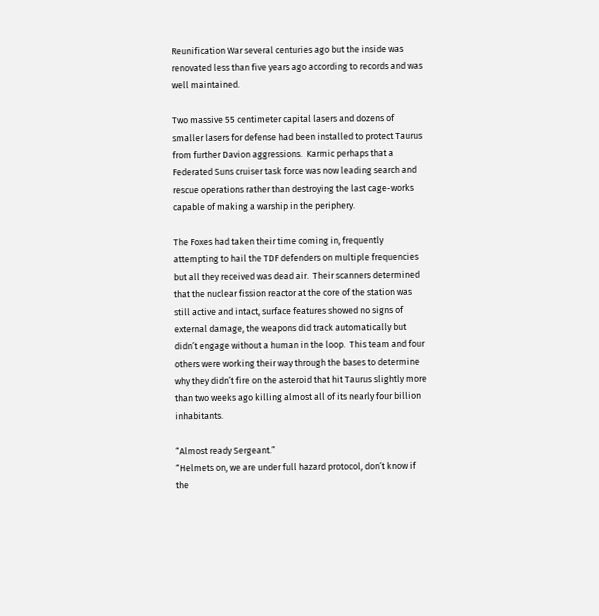Reunification War several centuries ago but the inside was renovated less than five years ago according to records and was well maintained.

Two massive 55 centimeter capital lasers and dozens of smaller lasers for defense had been installed to protect Taurus from further Davion aggressions.  Karmic perhaps that a Federated Suns cruiser task force was now leading search and rescue operations rather than destroying the last cage-works capable of making a warship in the periphery.

The Foxes had taken their time coming in, frequently attempting to hail the TDF defenders on multiple frequencies but all they received was dead air.  Their scanners determined that the nuclear fission reactor at the core of the station was still active and intact, surface features showed no signs of external damage, the weapons did track automatically but didn’t engage without a human in the loop.  This team and four others were working their way through the bases to determine why they didn’t fire on the asteroid that hit Taurus slightly more than two weeks ago killing almost all of its nearly four billion inhabitants.

“Almost ready Sergeant.”
“Helmets on, we are under full hazard protocol, don’t know if the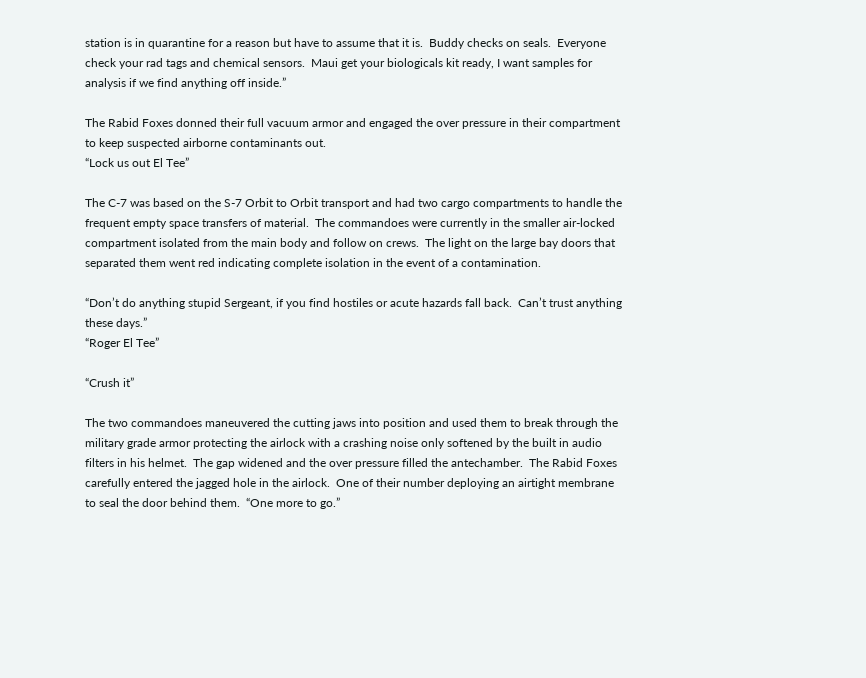station is in quarantine for a reason but have to assume that it is.  Buddy checks on seals.  Everyone check your rad tags and chemical sensors.  Maui get your biologicals kit ready, I want samples for analysis if we find anything off inside.”

The Rabid Foxes donned their full vacuum armor and engaged the over pressure in their compartment to keep suspected airborne contaminants out.
“Lock us out El Tee”

The C-7 was based on the S-7 Orbit to Orbit transport and had two cargo compartments to handle the frequent empty space transfers of material.  The commandoes were currently in the smaller air-locked compartment isolated from the main body and follow on crews.  The light on the large bay doors that separated them went red indicating complete isolation in the event of a contamination.

“Don’t do anything stupid Sergeant, if you find hostiles or acute hazards fall back.  Can’t trust anything these days.”
“Roger El Tee”

“Crush it”

The two commandoes maneuvered the cutting jaws into position and used them to break through the military grade armor protecting the airlock with a crashing noise only softened by the built in audio filters in his helmet.  The gap widened and the over pressure filled the antechamber.  The Rabid Foxes carefully entered the jagged hole in the airlock.  One of their number deploying an airtight membrane to seal the door behind them.  “One more to go.”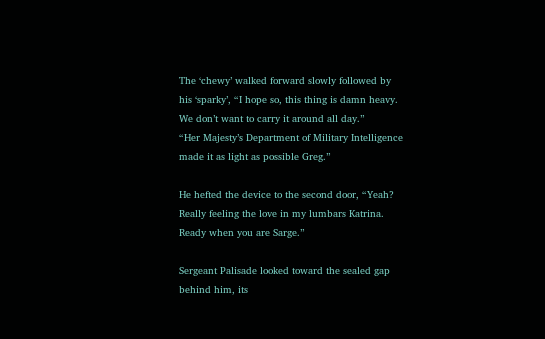The ‘chewy’ walked forward slowly followed by his ‘sparky’, “I hope so, this thing is damn heavy.  We don’t want to carry it around all day.”
“Her Majesty’s Department of Military Intelligence made it as light as possible Greg.”

He hefted the device to the second door, “Yeah?  Really feeling the love in my lumbars Katrina.  Ready when you are Sarge.”

Sergeant Palisade looked toward the sealed gap behind him, its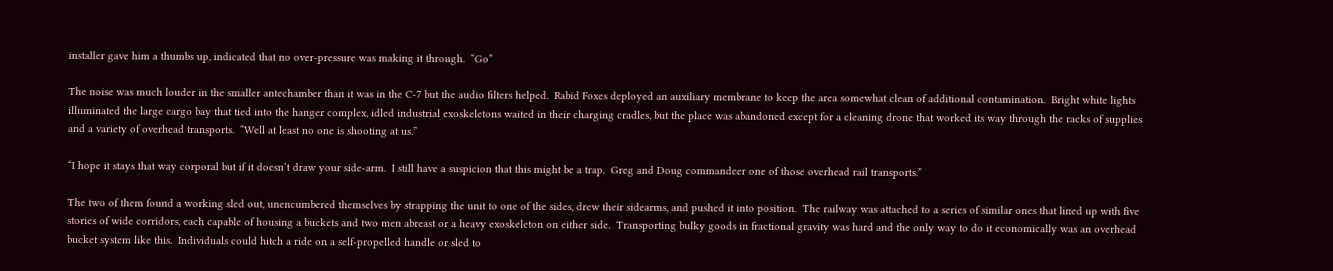installer gave him a thumbs up, indicated that no over-pressure was making it through.  “Go”

The noise was much louder in the smaller antechamber than it was in the C-7 but the audio filters helped.  Rabid Foxes deployed an auxiliary membrane to keep the area somewhat clean of additional contamination.  Bright white lights illuminated the large cargo bay that tied into the hanger complex, idled industrial exoskeletons waited in their charging cradles, but the place was abandoned except for a cleaning drone that worked its way through the racks of supplies and a variety of overhead transports.  “Well at least no one is shooting at us.”

“I hope it stays that way corporal but if it doesn’t draw your side-arm.  I still have a suspicion that this might be a trap.  Greg and Doug commandeer one of those overhead rail transports.”

The two of them found a working sled out, unencumbered themselves by strapping the unit to one of the sides, drew their sidearms, and pushed it into position.  The railway was attached to a series of similar ones that lined up with five stories of wide corridors, each capable of housing a buckets and two men abreast or a heavy exoskeleton on either side.  Transporting bulky goods in fractional gravity was hard and the only way to do it economically was an overhead bucket system like this.  Individuals could hitch a ride on a self-propelled handle or sled to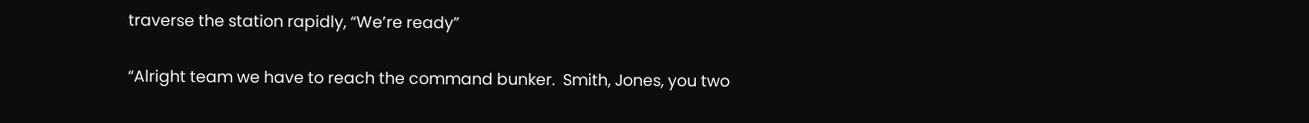traverse the station rapidly, “We’re ready”

“Alright team we have to reach the command bunker.  Smith, Jones, you two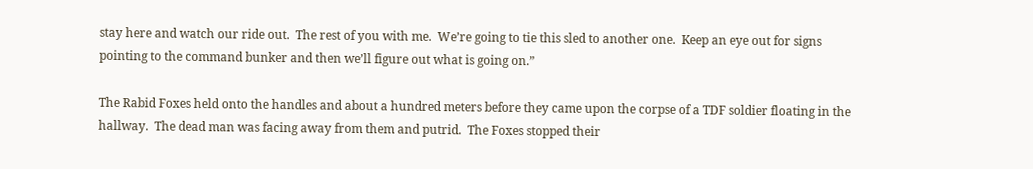stay here and watch our ride out.  The rest of you with me.  We’re going to tie this sled to another one.  Keep an eye out for signs pointing to the command bunker and then we’ll figure out what is going on.”

The Rabid Foxes held onto the handles and about a hundred meters before they came upon the corpse of a TDF soldier floating in the hallway.  The dead man was facing away from them and putrid.  The Foxes stopped their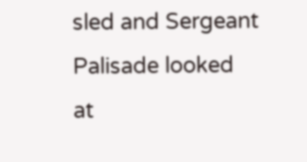sled and Sergeant Palisade looked at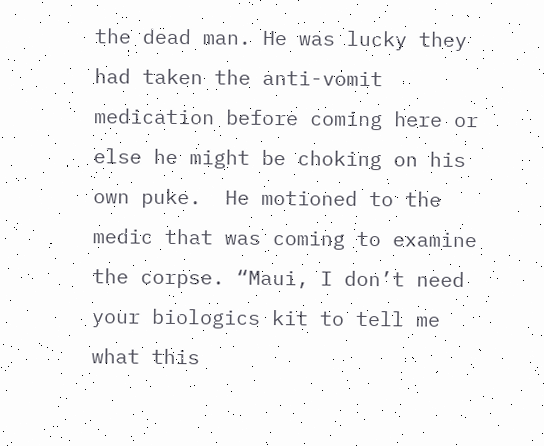the dead man. He was lucky they had taken the anti-vomit medication before coming here or else he might be choking on his own puke.  He motioned to the medic that was coming to examine the corpse. “Maui, I don’t need your biologics kit to tell me what this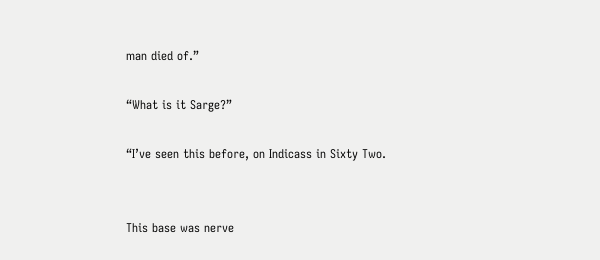man died of.”

“What is it Sarge?”

“I’ve seen this before, on Indicass in Sixty Two.


This base was nerve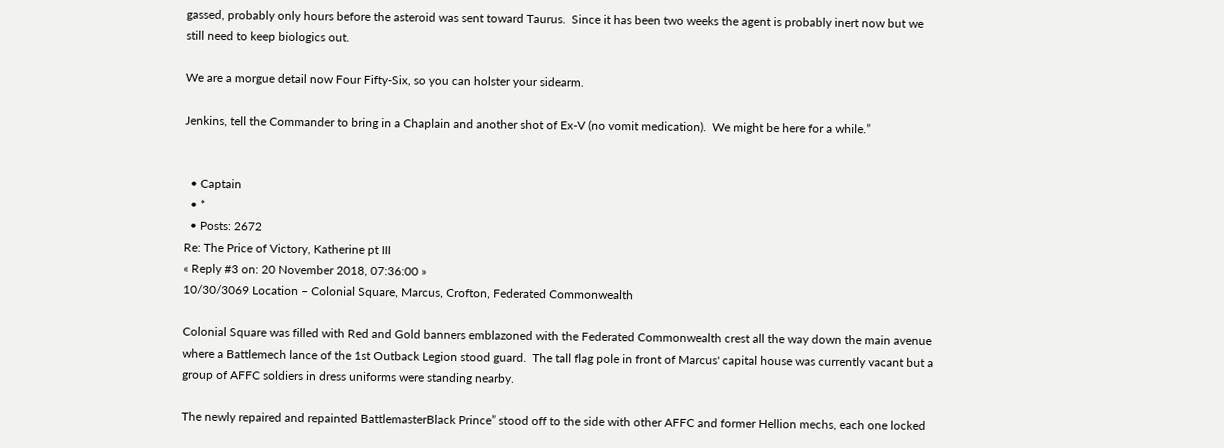gassed, probably only hours before the asteroid was sent toward Taurus.  Since it has been two weeks the agent is probably inert now but we still need to keep biologics out.

We are a morgue detail now Four Fifty-Six, so you can holster your sidearm.

Jenkins, tell the Commander to bring in a Chaplain and another shot of Ex-V (no vomit medication).  We might be here for a while.”


  • Captain
  • *
  • Posts: 2672
Re: The Price of Victory, Katherine pt III
« Reply #3 on: 20 November 2018, 07:36:00 »
10/30/3069 Location – Colonial Square, Marcus, Crofton, Federated Commonwealth

Colonial Square was filled with Red and Gold banners emblazoned with the Federated Commonwealth crest all the way down the main avenue where a Battlemech lance of the 1st Outback Legion stood guard.  The tall flag pole in front of Marcus' capital house was currently vacant but a group of AFFC soldiers in dress uniforms were standing nearby.

The newly repaired and repainted BattlemasterBlack Prince” stood off to the side with other AFFC and former Hellion mechs, each one locked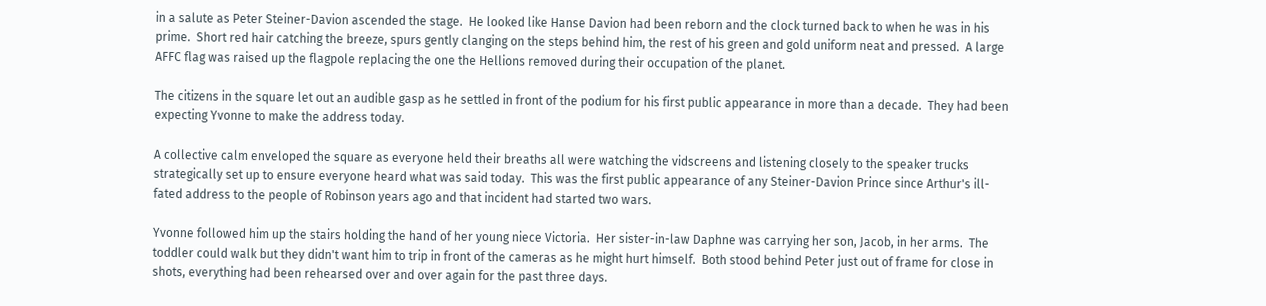in a salute as Peter Steiner-Davion ascended the stage.  He looked like Hanse Davion had been reborn and the clock turned back to when he was in his prime.  Short red hair catching the breeze, spurs gently clanging on the steps behind him, the rest of his green and gold uniform neat and pressed.  A large AFFC flag was raised up the flagpole replacing the one the Hellions removed during their occupation of the planet.

The citizens in the square let out an audible gasp as he settled in front of the podium for his first public appearance in more than a decade.  They had been expecting Yvonne to make the address today.

A collective calm enveloped the square as everyone held their breaths all were watching the vidscreens and listening closely to the speaker trucks strategically set up to ensure everyone heard what was said today.  This was the first public appearance of any Steiner-Davion Prince since Arthur's ill-fated address to the people of Robinson years ago and that incident had started two wars.

Yvonne followed him up the stairs holding the hand of her young niece Victoria.  Her sister-in-law Daphne was carrying her son, Jacob, in her arms.  The toddler could walk but they didn't want him to trip in front of the cameras as he might hurt himself.  Both stood behind Peter just out of frame for close in shots, everything had been rehearsed over and over again for the past three days.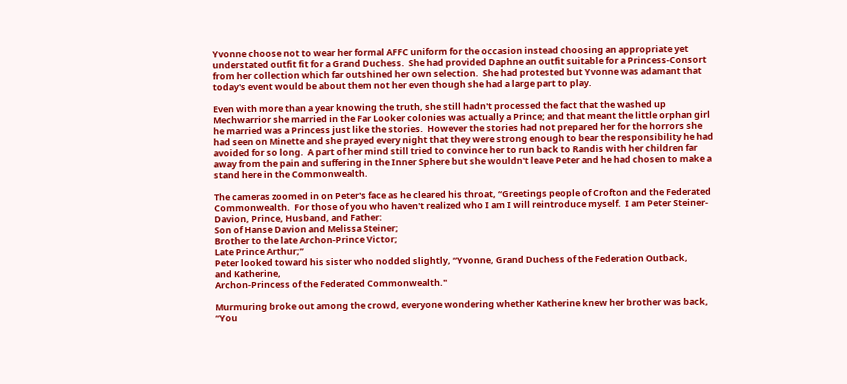Yvonne choose not to wear her formal AFFC uniform for the occasion instead choosing an appropriate yet understated outfit fit for a Grand Duchess.  She had provided Daphne an outfit suitable for a Princess-Consort from her collection which far outshined her own selection.  She had protested but Yvonne was adamant that today's event would be about them not her even though she had a large part to play.

Even with more than a year knowing the truth, she still hadn't processed the fact that the washed up Mechwarrior she married in the Far Looker colonies was actually a Prince; and that meant the little orphan girl he married was a Princess just like the stories.  However the stories had not prepared her for the horrors she had seen on Minette and she prayed every night that they were strong enough to bear the responsibility he had avoided for so long.  A part of her mind still tried to convince her to run back to Randis with her children far away from the pain and suffering in the Inner Sphere but she wouldn't leave Peter and he had chosen to make a stand here in the Commonwealth.

The cameras zoomed in on Peter's face as he cleared his throat, “Greetings people of Crofton and the Federated Commonwealth.  For those of you who haven't realized who I am I will reintroduce myself.  I am Peter Steiner-Davion, Prince, Husband, and Father:
Son of Hanse Davion and Melissa Steiner;
Brother to the late Archon-Prince Victor;
Late Prince Arthur;”
Peter looked toward his sister who nodded slightly, “Yvonne, Grand Duchess of the Federation Outback,
and Katherine,
Archon-Princess of the Federated Commonwealth."

Murmuring broke out among the crowd, everyone wondering whether Katherine knew her brother was back, “You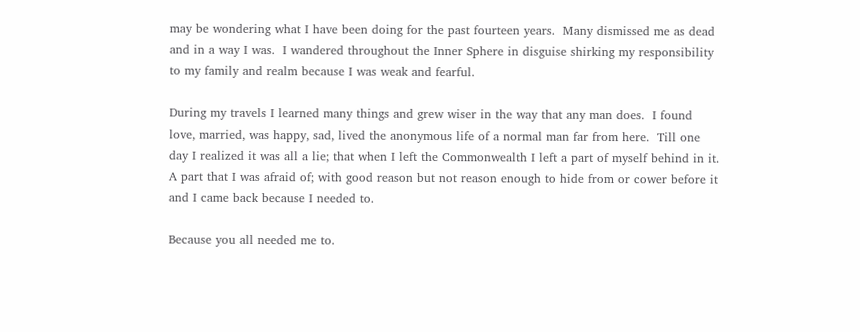may be wondering what I have been doing for the past fourteen years.  Many dismissed me as dead and in a way I was.  I wandered throughout the Inner Sphere in disguise shirking my responsibility to my family and realm because I was weak and fearful.

During my travels I learned many things and grew wiser in the way that any man does.  I found love, married, was happy, sad, lived the anonymous life of a normal man far from here.  Till one day I realized it was all a lie; that when I left the Commonwealth I left a part of myself behind in it.  A part that I was afraid of; with good reason but not reason enough to hide from or cower before it and I came back because I needed to.

Because you all needed me to.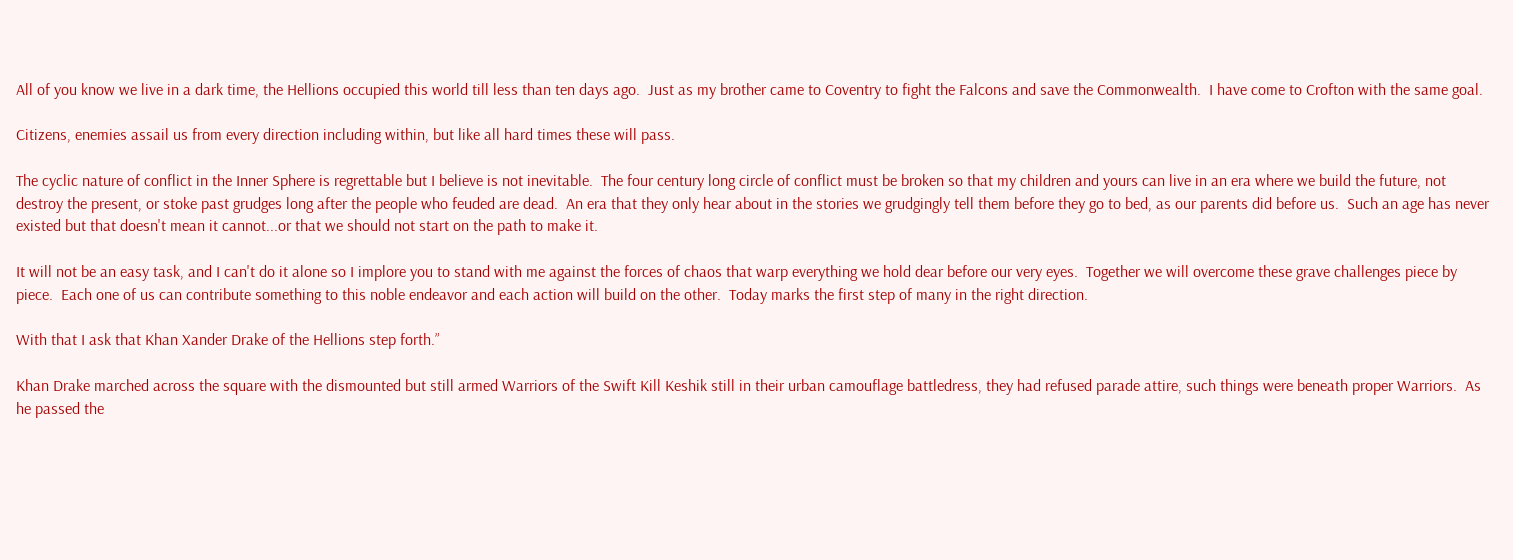All of you know we live in a dark time, the Hellions occupied this world till less than ten days ago.  Just as my brother came to Coventry to fight the Falcons and save the Commonwealth.  I have come to Crofton with the same goal.

Citizens, enemies assail us from every direction including within, but like all hard times these will pass.

The cyclic nature of conflict in the Inner Sphere is regrettable but I believe is not inevitable.  The four century long circle of conflict must be broken so that my children and yours can live in an era where we build the future, not destroy the present, or stoke past grudges long after the people who feuded are dead.  An era that they only hear about in the stories we grudgingly tell them before they go to bed, as our parents did before us.  Such an age has never existed but that doesn't mean it cannot...or that we should not start on the path to make it.

It will not be an easy task, and I can't do it alone so I implore you to stand with me against the forces of chaos that warp everything we hold dear before our very eyes.  Together we will overcome these grave challenges piece by piece.  Each one of us can contribute something to this noble endeavor and each action will build on the other.  Today marks the first step of many in the right direction.

With that I ask that Khan Xander Drake of the Hellions step forth.”

Khan Drake marched across the square with the dismounted but still armed Warriors of the Swift Kill Keshik still in their urban camouflage battledress, they had refused parade attire, such things were beneath proper Warriors.  As he passed the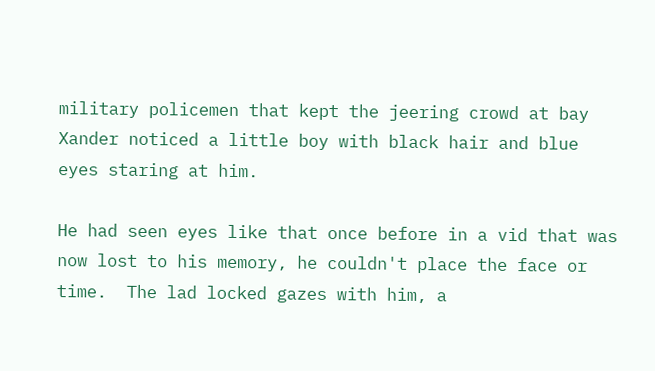military policemen that kept the jeering crowd at bay Xander noticed a little boy with black hair and blue eyes staring at him.

He had seen eyes like that once before in a vid that was now lost to his memory, he couldn't place the face or time.  The lad locked gazes with him, a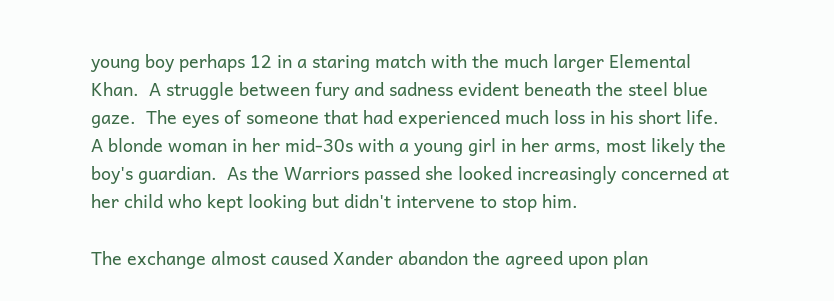young boy perhaps 12 in a staring match with the much larger Elemental Khan.  A struggle between fury and sadness evident beneath the steel blue gaze.  The eyes of someone that had experienced much loss in his short life.  A blonde woman in her mid-30s with a young girl in her arms, most likely the boy's guardian.  As the Warriors passed she looked increasingly concerned at her child who kept looking but didn't intervene to stop him.

The exchange almost caused Xander abandon the agreed upon plan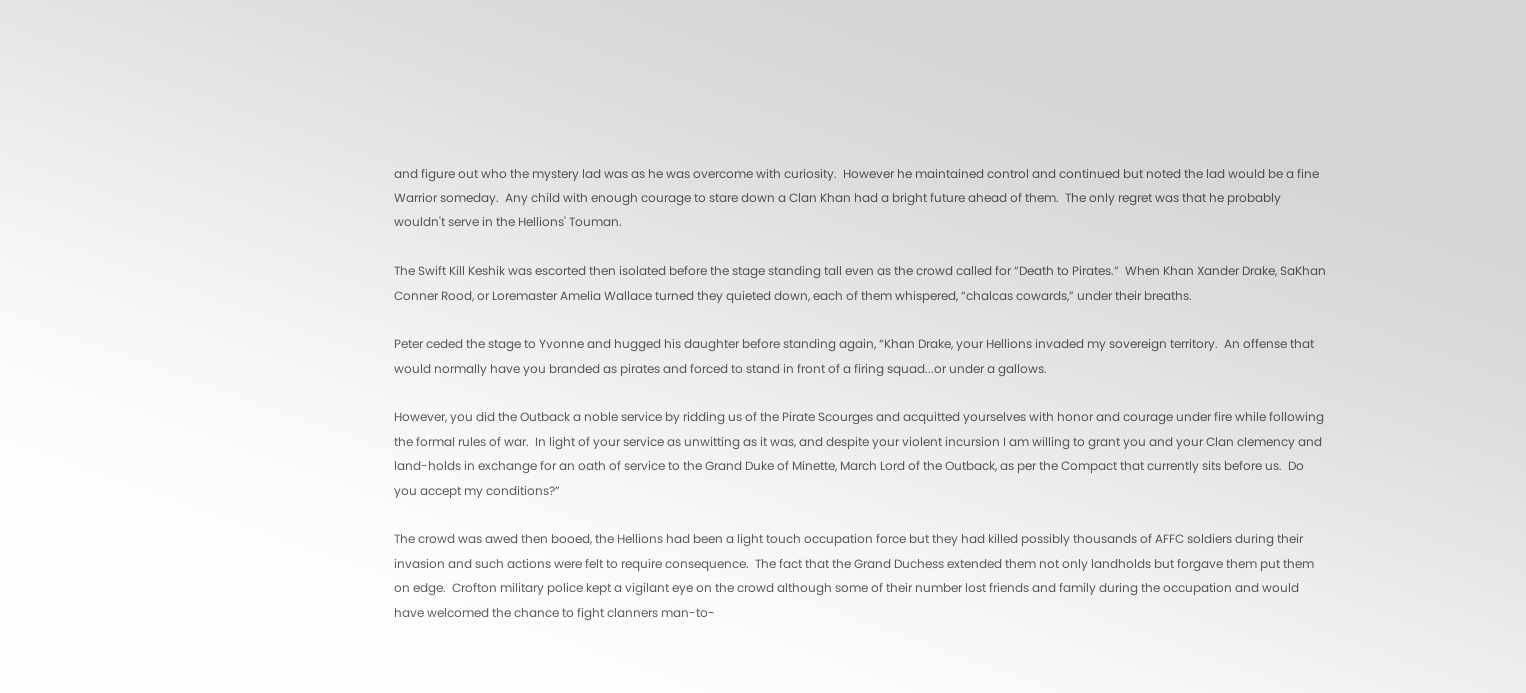and figure out who the mystery lad was as he was overcome with curiosity.  However he maintained control and continued but noted the lad would be a fine Warrior someday.  Any child with enough courage to stare down a Clan Khan had a bright future ahead of them.  The only regret was that he probably wouldn't serve in the Hellions' Touman.

The Swift Kill Keshik was escorted then isolated before the stage standing tall even as the crowd called for “Death to Pirates.”  When Khan Xander Drake, SaKhan Conner Rood, or Loremaster Amelia Wallace turned they quieted down, each of them whispered, “chalcas cowards,” under their breaths.

Peter ceded the stage to Yvonne and hugged his daughter before standing again, “Khan Drake, your Hellions invaded my sovereign territory.  An offense that would normally have you branded as pirates and forced to stand in front of a firing squad...or under a gallows.

However, you did the Outback a noble service by ridding us of the Pirate Scourges and acquitted yourselves with honor and courage under fire while following the formal rules of war.  In light of your service as unwitting as it was, and despite your violent incursion I am willing to grant you and your Clan clemency and land-holds in exchange for an oath of service to the Grand Duke of Minette, March Lord of the Outback, as per the Compact that currently sits before us.  Do you accept my conditions?”

The crowd was awed then booed, the Hellions had been a light touch occupation force but they had killed possibly thousands of AFFC soldiers during their invasion and such actions were felt to require consequence.  The fact that the Grand Duchess extended them not only landholds but forgave them put them on edge.  Crofton military police kept a vigilant eye on the crowd although some of their number lost friends and family during the occupation and would have welcomed the chance to fight clanners man-to-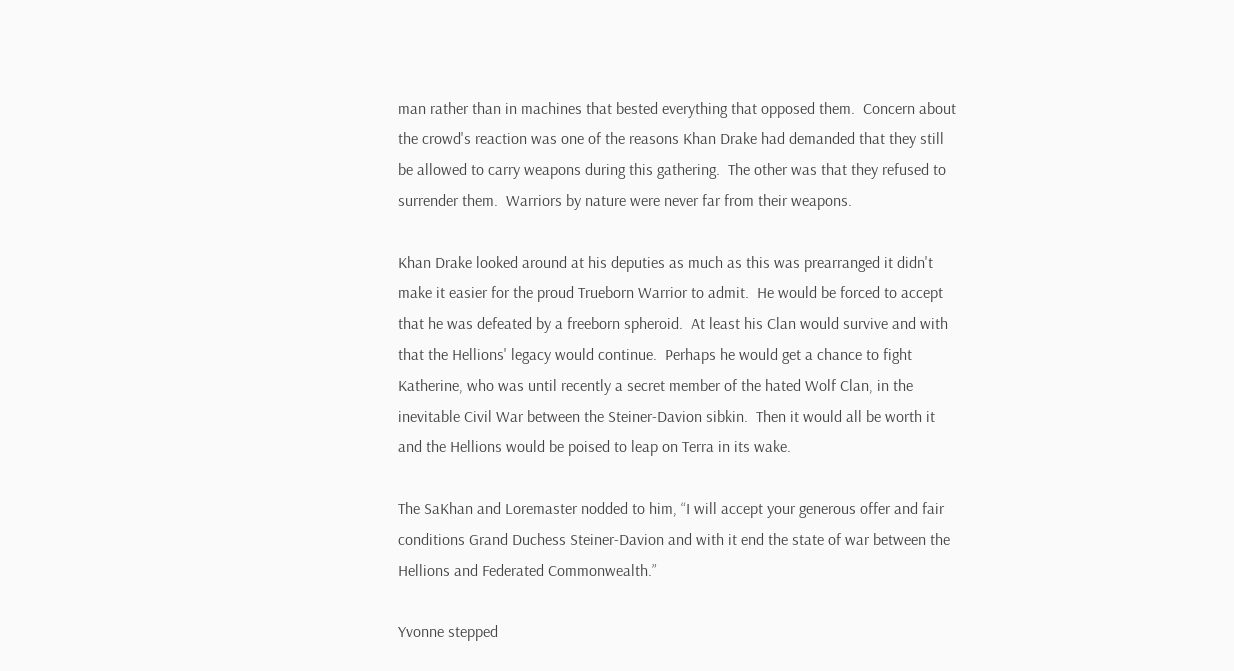man rather than in machines that bested everything that opposed them.  Concern about the crowd's reaction was one of the reasons Khan Drake had demanded that they still be allowed to carry weapons during this gathering.  The other was that they refused to surrender them.  Warriors by nature were never far from their weapons.

Khan Drake looked around at his deputies as much as this was prearranged it didn't make it easier for the proud Trueborn Warrior to admit.  He would be forced to accept that he was defeated by a freeborn spheroid.  At least his Clan would survive and with that the Hellions' legacy would continue.  Perhaps he would get a chance to fight Katherine, who was until recently a secret member of the hated Wolf Clan, in the inevitable Civil War between the Steiner-Davion sibkin.  Then it would all be worth it and the Hellions would be poised to leap on Terra in its wake.

The SaKhan and Loremaster nodded to him, “I will accept your generous offer and fair conditions Grand Duchess Steiner-Davion and with it end the state of war between the Hellions and Federated Commonwealth.”

Yvonne stepped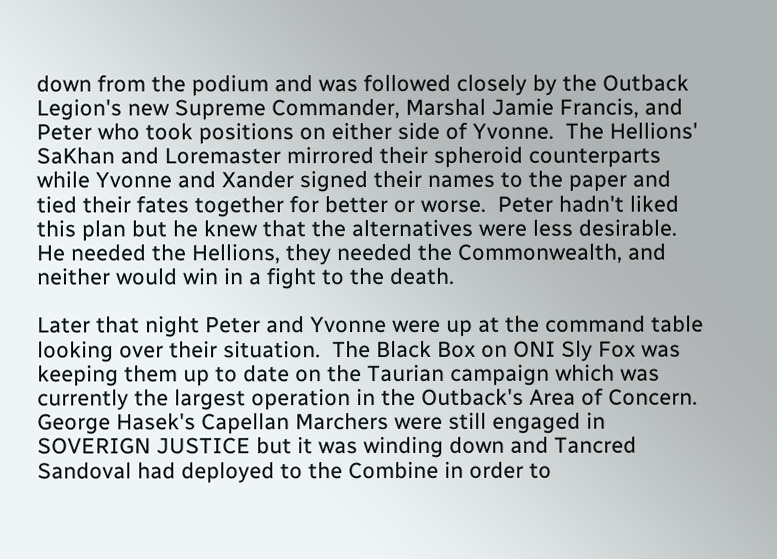down from the podium and was followed closely by the Outback Legion's new Supreme Commander, Marshal Jamie Francis, and Peter who took positions on either side of Yvonne.  The Hellions' SaKhan and Loremaster mirrored their spheroid counterparts while Yvonne and Xander signed their names to the paper and tied their fates together for better or worse.  Peter hadn't liked this plan but he knew that the alternatives were less desirable.  He needed the Hellions, they needed the Commonwealth, and neither would win in a fight to the death.

Later that night Peter and Yvonne were up at the command table looking over their situation.  The Black Box on ONI Sly Fox was keeping them up to date on the Taurian campaign which was currently the largest operation in the Outback's Area of Concern.  George Hasek's Capellan Marchers were still engaged in SOVERIGN JUSTICE but it was winding down and Tancred Sandoval had deployed to the Combine in order to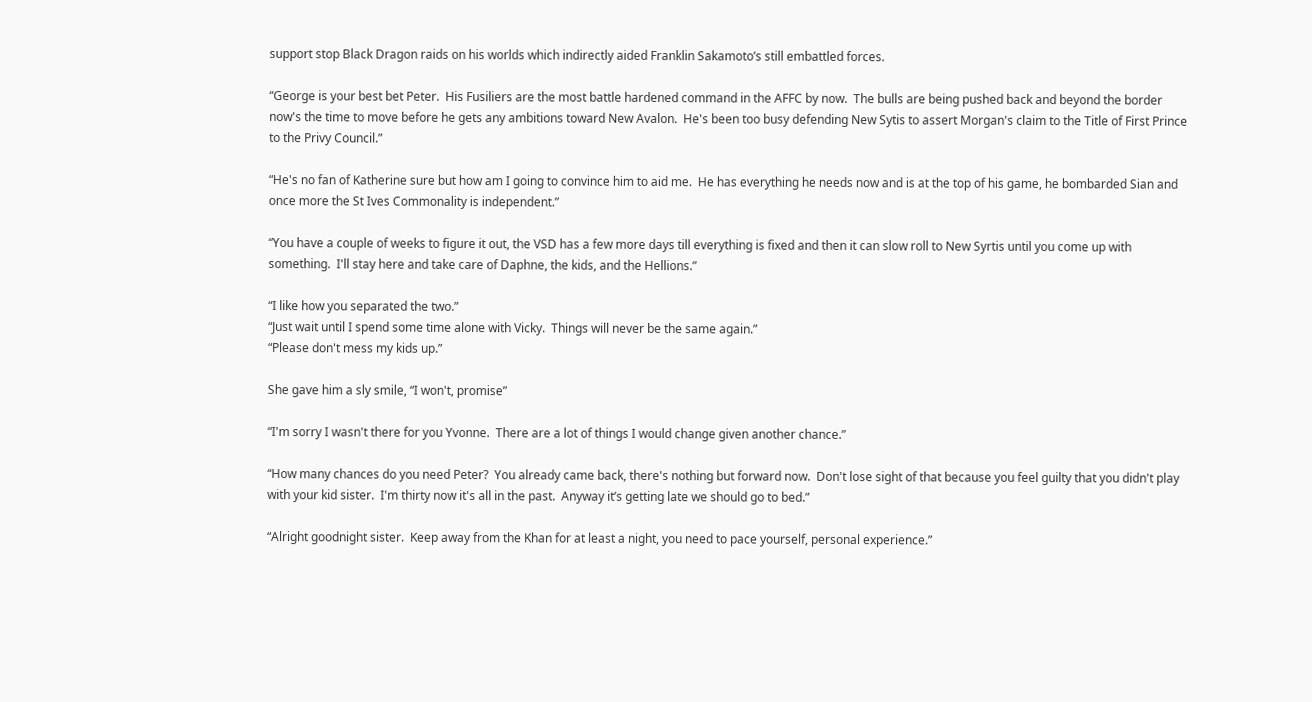support stop Black Dragon raids on his worlds which indirectly aided Franklin Sakamoto’s still embattled forces.

“George is your best bet Peter.  His Fusiliers are the most battle hardened command in the AFFC by now.  The bulls are being pushed back and beyond the border now's the time to move before he gets any ambitions toward New Avalon.  He's been too busy defending New Sytis to assert Morgan's claim to the Title of First Prince to the Privy Council.”

“He's no fan of Katherine sure but how am I going to convince him to aid me.  He has everything he needs now and is at the top of his game, he bombarded Sian and once more the St Ives Commonality is independent.”

“You have a couple of weeks to figure it out, the VSD has a few more days till everything is fixed and then it can slow roll to New Syrtis until you come up with something.  I'll stay here and take care of Daphne, the kids, and the Hellions.”

“I like how you separated the two.”
“Just wait until I spend some time alone with Vicky.  Things will never be the same again.”
“Please don't mess my kids up.”

She gave him a sly smile, “I won't, promise”

“I'm sorry I wasn't there for you Yvonne.  There are a lot of things I would change given another chance.”

“How many chances do you need Peter?  You already came back, there's nothing but forward now.  Don't lose sight of that because you feel guilty that you didn't play with your kid sister.  I'm thirty now it's all in the past.  Anyway it’s getting late we should go to bed.”

“Alright goodnight sister.  Keep away from the Khan for at least a night, you need to pace yourself, personal experience.”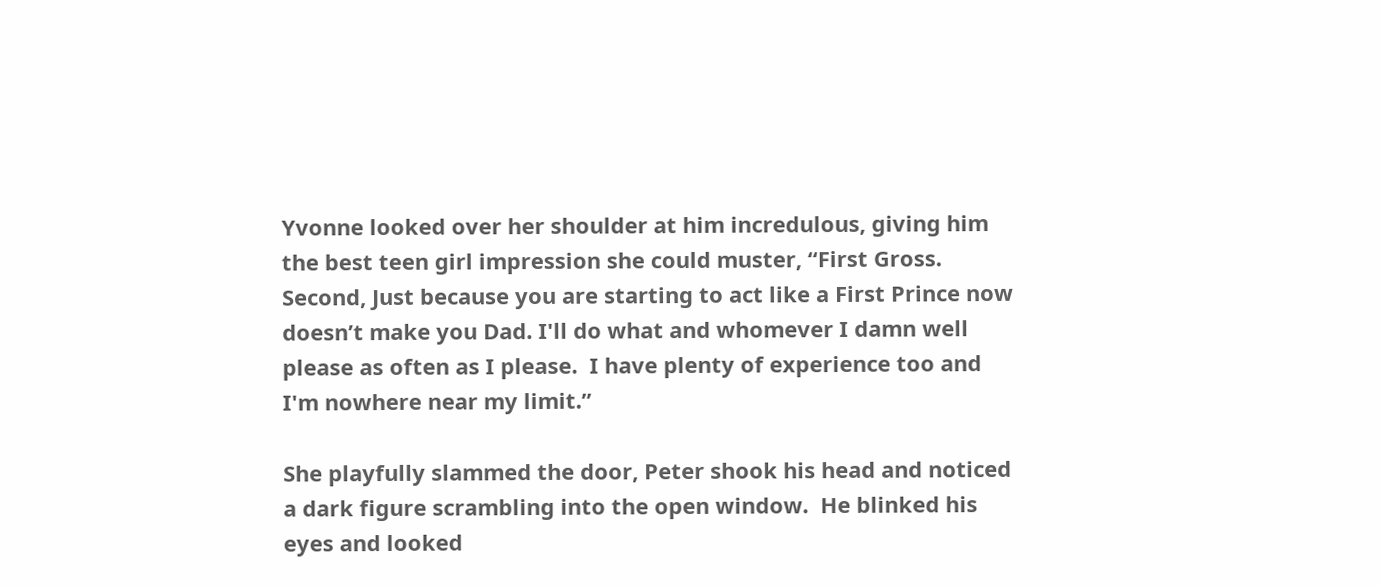Yvonne looked over her shoulder at him incredulous, giving him the best teen girl impression she could muster, “First Gross.  Second, Just because you are starting to act like a First Prince now doesn’t make you Dad. I'll do what and whomever I damn well please as often as I please.  I have plenty of experience too and I'm nowhere near my limit.”

She playfully slammed the door, Peter shook his head and noticed a dark figure scrambling into the open window.  He blinked his eyes and looked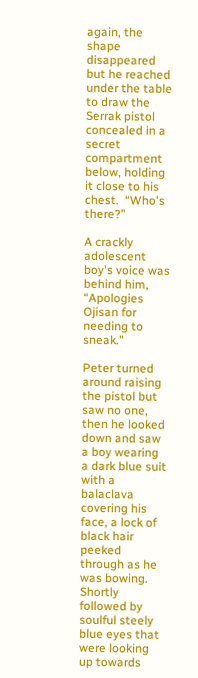again, the shape disappeared but he reached under the table to draw the Serrak pistol concealed in a secret compartment below, holding it close to his chest.  “Who's there?”

A crackly adolescent boy's voice was behind him, “Apologies Ojisan for needing to sneak.”

Peter turned around raising the pistol but saw no one, then he looked down and saw a boy wearing a dark blue suit with a balaclava covering his face, a lock of black hair peeked through as he was bowing.  Shortly followed by soulful steely blue eyes that were looking up towards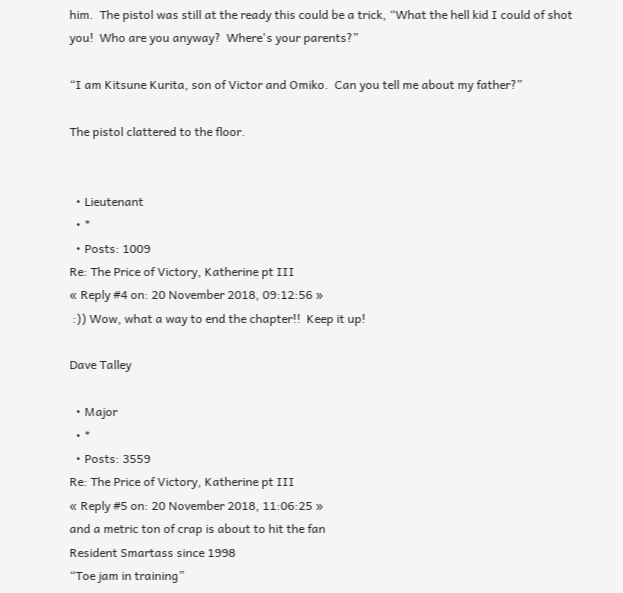him.  The pistol was still at the ready this could be a trick, “What the hell kid I could of shot you!  Who are you anyway?  Where's your parents?”

“I am Kitsune Kurita, son of Victor and Omiko.  Can you tell me about my father?”

The pistol clattered to the floor.


  • Lieutenant
  • *
  • Posts: 1009
Re: The Price of Victory, Katherine pt III
« Reply #4 on: 20 November 2018, 09:12:56 »
 :)) Wow, what a way to end the chapter!!  Keep it up!

Dave Talley

  • Major
  • *
  • Posts: 3559
Re: The Price of Victory, Katherine pt III
« Reply #5 on: 20 November 2018, 11:06:25 »
and a metric ton of crap is about to hit the fan
Resident Smartass since 1998
“Toe jam in training”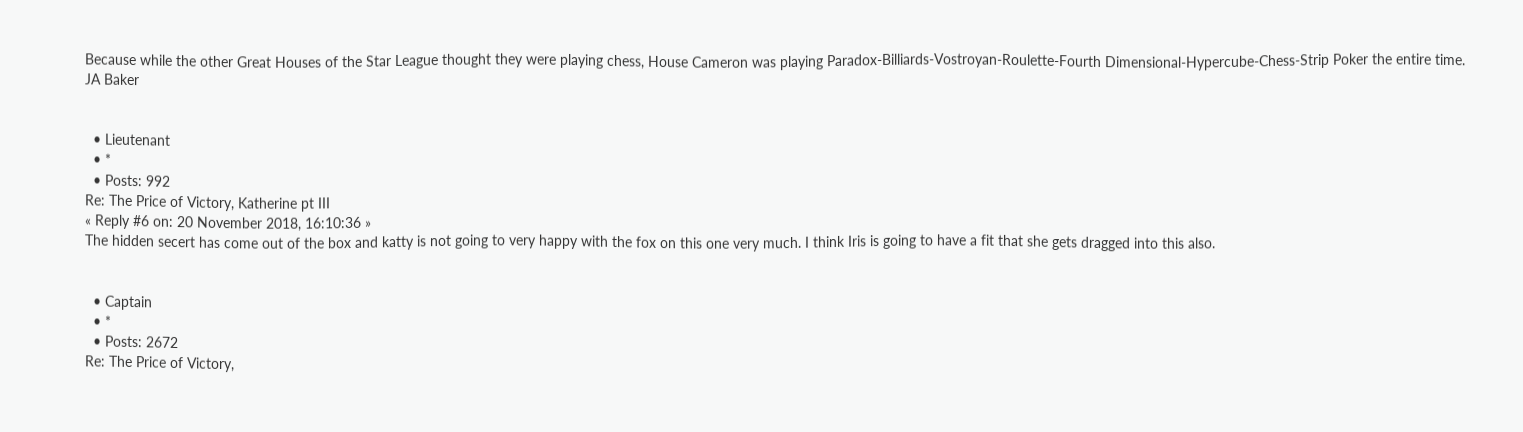Because while the other Great Houses of the Star League thought they were playing chess, House Cameron was playing Paradox-Billiards-Vostroyan-Roulette-Fourth Dimensional-Hypercube-Chess-Strip Poker the entire time.
JA Baker


  • Lieutenant
  • *
  • Posts: 992
Re: The Price of Victory, Katherine pt III
« Reply #6 on: 20 November 2018, 16:10:36 »
The hidden secert has come out of the box and katty is not going to very happy with the fox on this one very much. I think Iris is going to have a fit that she gets dragged into this also.


  • Captain
  • *
  • Posts: 2672
Re: The Price of Victory,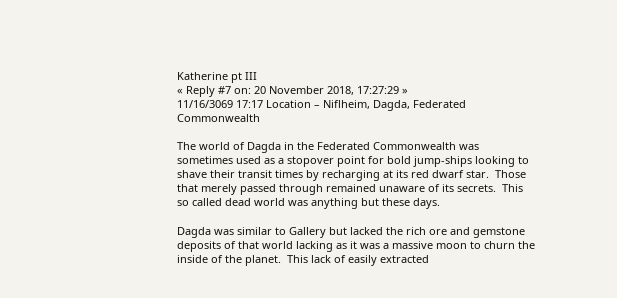Katherine pt III
« Reply #7 on: 20 November 2018, 17:27:29 »
11/16/3069 17:17 Location – Niflheim, Dagda, Federated Commonwealth

The world of Dagda in the Federated Commonwealth was sometimes used as a stopover point for bold jump-ships looking to shave their transit times by recharging at its red dwarf star.  Those that merely passed through remained unaware of its secrets.  This so called dead world was anything but these days.

Dagda was similar to Gallery but lacked the rich ore and gemstone deposits of that world lacking as it was a massive moon to churn the inside of the planet.  This lack of easily extracted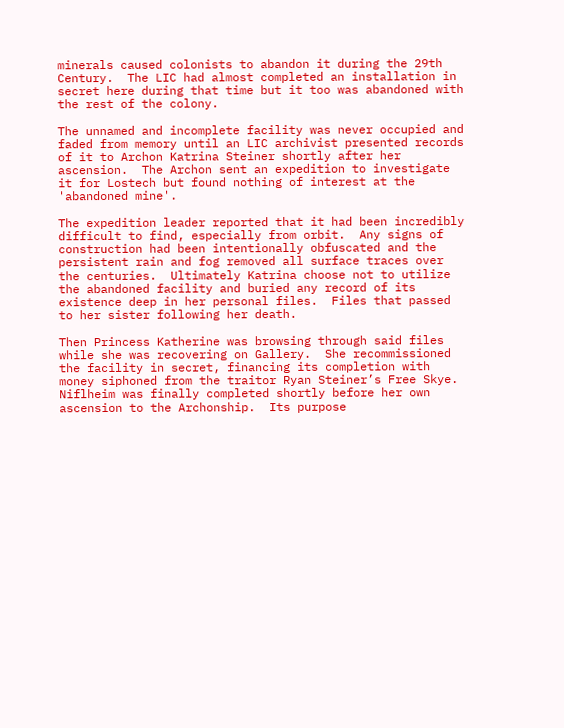minerals caused colonists to abandon it during the 29th Century.  The LIC had almost completed an installation in secret here during that time but it too was abandoned with the rest of the colony.

The unnamed and incomplete facility was never occupied and faded from memory until an LIC archivist presented records of it to Archon Katrina Steiner shortly after her ascension.  The Archon sent an expedition to investigate it for Lostech but found nothing of interest at the 'abandoned mine'.

The expedition leader reported that it had been incredibly difficult to find, especially from orbit.  Any signs of construction had been intentionally obfuscated and the persistent rain and fog removed all surface traces over the centuries.  Ultimately Katrina choose not to utilize the abandoned facility and buried any record of its existence deep in her personal files.  Files that passed to her sister following her death.

Then Princess Katherine was browsing through said files while she was recovering on Gallery.  She recommissioned the facility in secret, financing its completion with money siphoned from the traitor Ryan Steiner’s Free Skye.  Niflheim was finally completed shortly before her own ascension to the Archonship.  Its purpose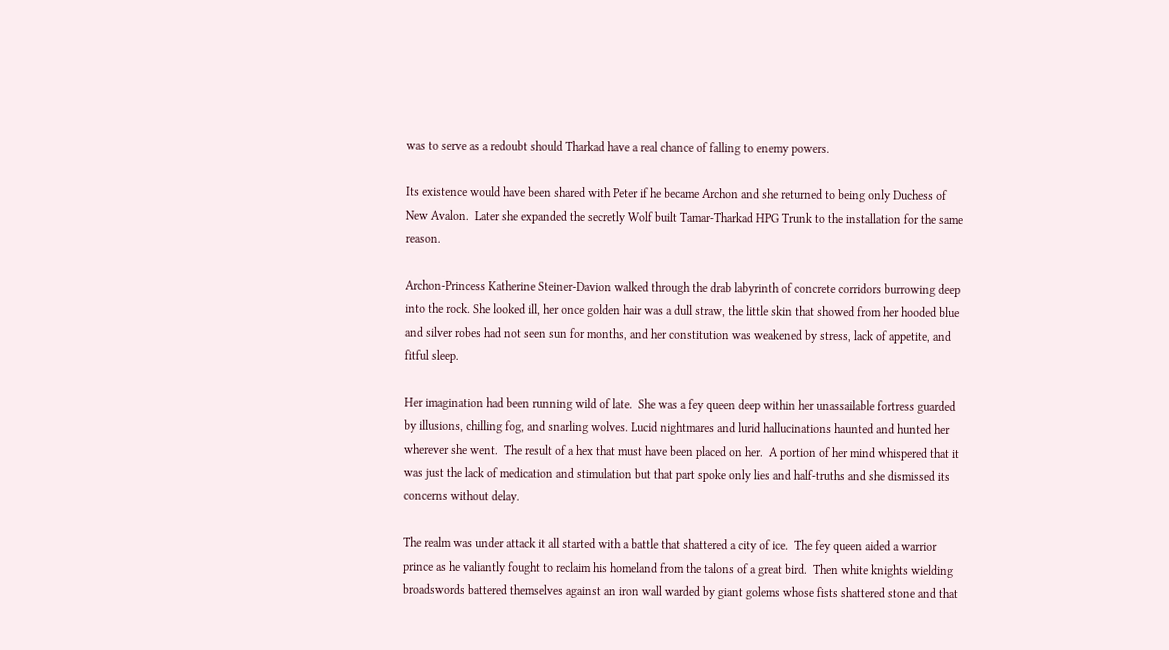was to serve as a redoubt should Tharkad have a real chance of falling to enemy powers.

Its existence would have been shared with Peter if he became Archon and she returned to being only Duchess of New Avalon.  Later she expanded the secretly Wolf built Tamar-Tharkad HPG Trunk to the installation for the same reason.

Archon-Princess Katherine Steiner-Davion walked through the drab labyrinth of concrete corridors burrowing deep into the rock. She looked ill, her once golden hair was a dull straw, the little skin that showed from her hooded blue and silver robes had not seen sun for months, and her constitution was weakened by stress, lack of appetite, and fitful sleep.

Her imagination had been running wild of late.  She was a fey queen deep within her unassailable fortress guarded by illusions, chilling fog, and snarling wolves. Lucid nightmares and lurid hallucinations haunted and hunted her wherever she went.  The result of a hex that must have been placed on her.  A portion of her mind whispered that it was just the lack of medication and stimulation but that part spoke only lies and half-truths and she dismissed its concerns without delay.

The realm was under attack it all started with a battle that shattered a city of ice.  The fey queen aided a warrior prince as he valiantly fought to reclaim his homeland from the talons of a great bird.  Then white knights wielding broadswords battered themselves against an iron wall warded by giant golems whose fists shattered stone and that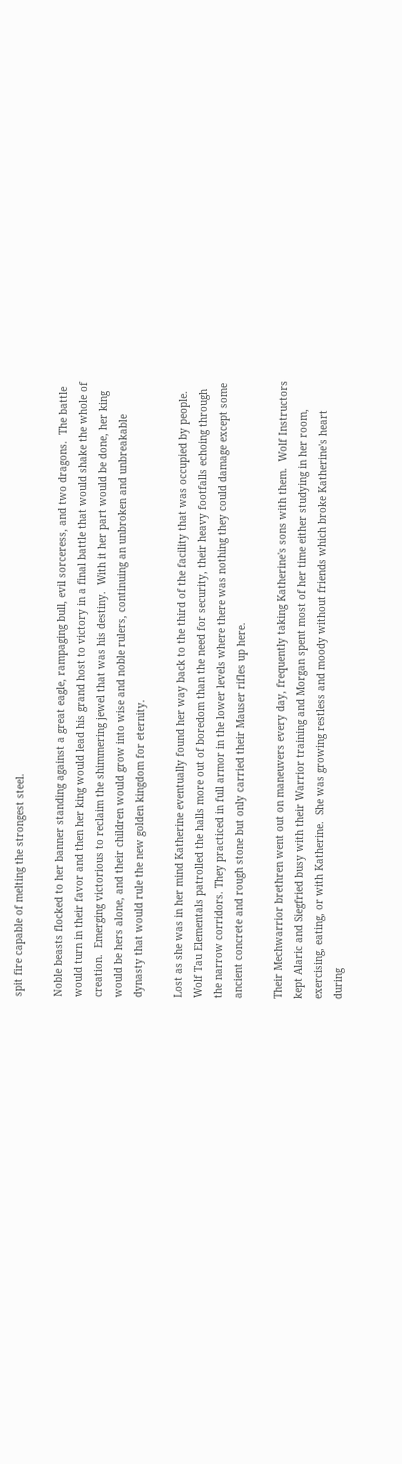spit fire capable of melting the strongest steel.

Noble beasts flocked to her banner standing against a great eagle, rampaging bull, evil sorceress, and two dragons.  The battle would turn in their favor and then her king would lead his grand host to victory in a final battle that would shake the whole of creation.  Emerging victorious to reclaim the shimmering jewel that was his destiny.  With it her part would be done, her king would be hers alone, and their children would grow into wise and noble rulers, continuing an unbroken and unbreakable dynasty that would rule the new golden kingdom for eternity.

Lost as she was in her mind Katherine eventually found her way back to the third of the facility that was occupied by people.  Wolf Tau Elementals patrolled the halls more out of boredom than the need for security, their heavy footfalls echoing through the narrow corridors. They practiced in full armor in the lower levels where there was nothing they could damage except some ancient concrete and rough stone but only carried their Mauser rifles up here.

Their Mechwarrior brethren went out on maneuvers every day, frequently taking Katherine's sons with them.  Wolf Instructors kept Alaric and Siegfried busy with their Warrior training and Morgan spent most of her time either studying in her room, exercising, eating, or with Katherine.  She was growing restless and moody without friends which broke Katherine's heart during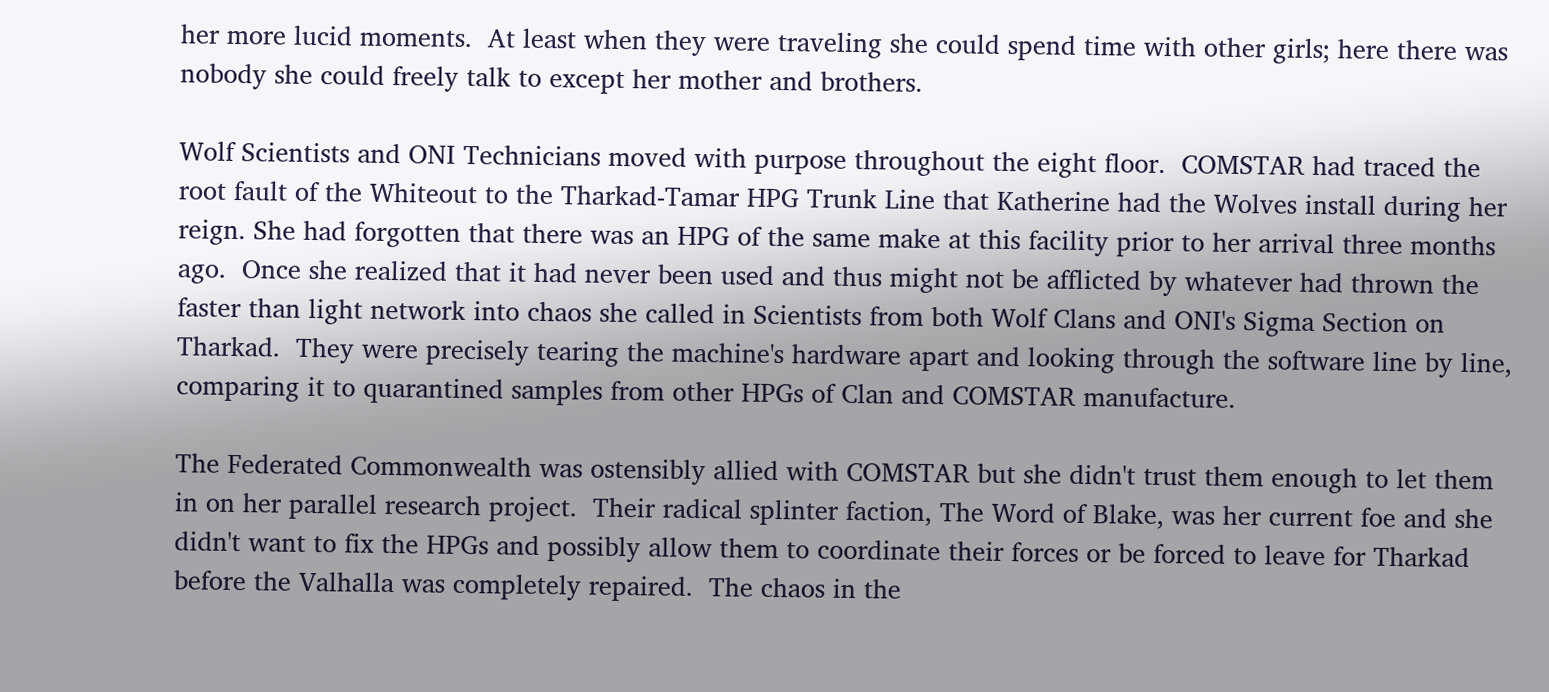her more lucid moments.  At least when they were traveling she could spend time with other girls; here there was nobody she could freely talk to except her mother and brothers.

Wolf Scientists and ONI Technicians moved with purpose throughout the eight floor.  COMSTAR had traced the root fault of the Whiteout to the Tharkad-Tamar HPG Trunk Line that Katherine had the Wolves install during her reign. She had forgotten that there was an HPG of the same make at this facility prior to her arrival three months ago.  Once she realized that it had never been used and thus might not be afflicted by whatever had thrown the faster than light network into chaos she called in Scientists from both Wolf Clans and ONI's Sigma Section on Tharkad.  They were precisely tearing the machine's hardware apart and looking through the software line by line, comparing it to quarantined samples from other HPGs of Clan and COMSTAR manufacture.

The Federated Commonwealth was ostensibly allied with COMSTAR but she didn't trust them enough to let them in on her parallel research project.  Their radical splinter faction, The Word of Blake, was her current foe and she didn't want to fix the HPGs and possibly allow them to coordinate their forces or be forced to leave for Tharkad before the Valhalla was completely repaired.  The chaos in the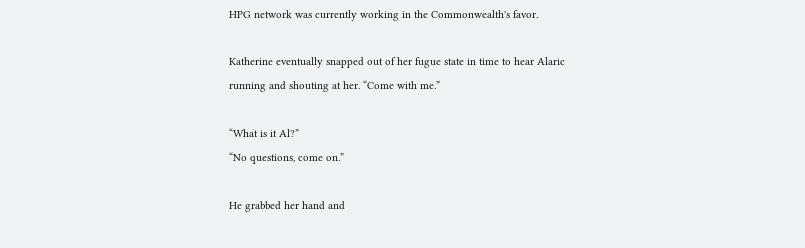HPG network was currently working in the Commonwealth's favor.

Katherine eventually snapped out of her fugue state in time to hear Alaric running and shouting at her. “Come with me.”

“What is it Al?”
“No questions, come on.”

He grabbed her hand and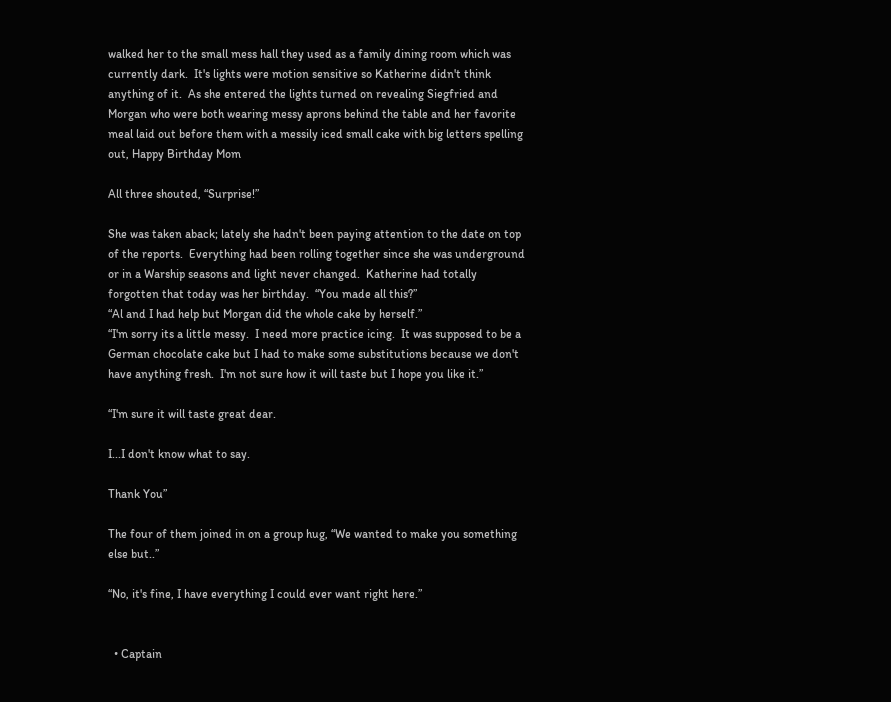walked her to the small mess hall they used as a family dining room which was currently dark.  It's lights were motion sensitive so Katherine didn't think anything of it.  As she entered the lights turned on revealing Siegfried and Morgan who were both wearing messy aprons behind the table and her favorite meal laid out before them with a messily iced small cake with big letters spelling out, Happy Birthday Mom

All three shouted, “Surprise!”

She was taken aback; lately she hadn't been paying attention to the date on top of the reports.  Everything had been rolling together since she was underground or in a Warship seasons and light never changed.  Katherine had totally forgotten that today was her birthday.  “You made all this?”
“Al and I had help but Morgan did the whole cake by herself.”
“I'm sorry its a little messy.  I need more practice icing.  It was supposed to be a German chocolate cake but I had to make some substitutions because we don't have anything fresh.  I'm not sure how it will taste but I hope you like it.”

“I'm sure it will taste great dear.

I...I don't know what to say.

Thank You”

The four of them joined in on a group hug, “We wanted to make you something else but..”

“No, it's fine, I have everything I could ever want right here.”


  • Captain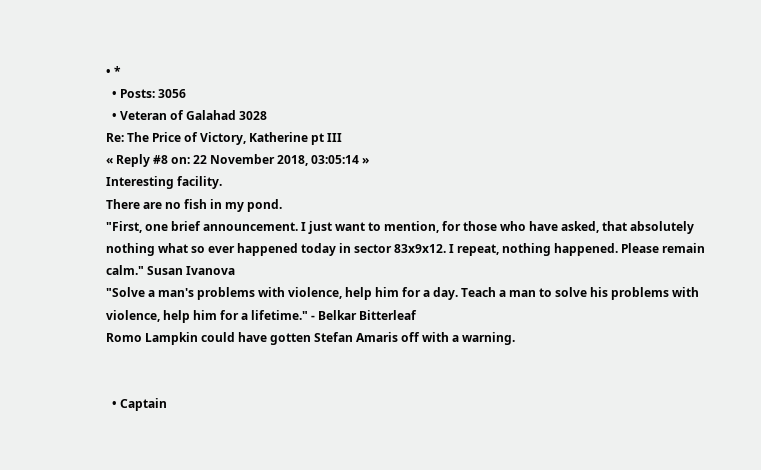• *
  • Posts: 3056
  • Veteran of Galahad 3028
Re: The Price of Victory, Katherine pt III
« Reply #8 on: 22 November 2018, 03:05:14 »
Interesting facility.
There are no fish in my pond.
"First, one brief announcement. I just want to mention, for those who have asked, that absolutely nothing what so ever happened today in sector 83x9x12. I repeat, nothing happened. Please remain calm." Susan Ivanova
"Solve a man's problems with violence, help him for a day. Teach a man to solve his problems with violence, help him for a lifetime." - Belkar Bitterleaf
Romo Lampkin could have gotten Stefan Amaris off with a warning.


  • Captain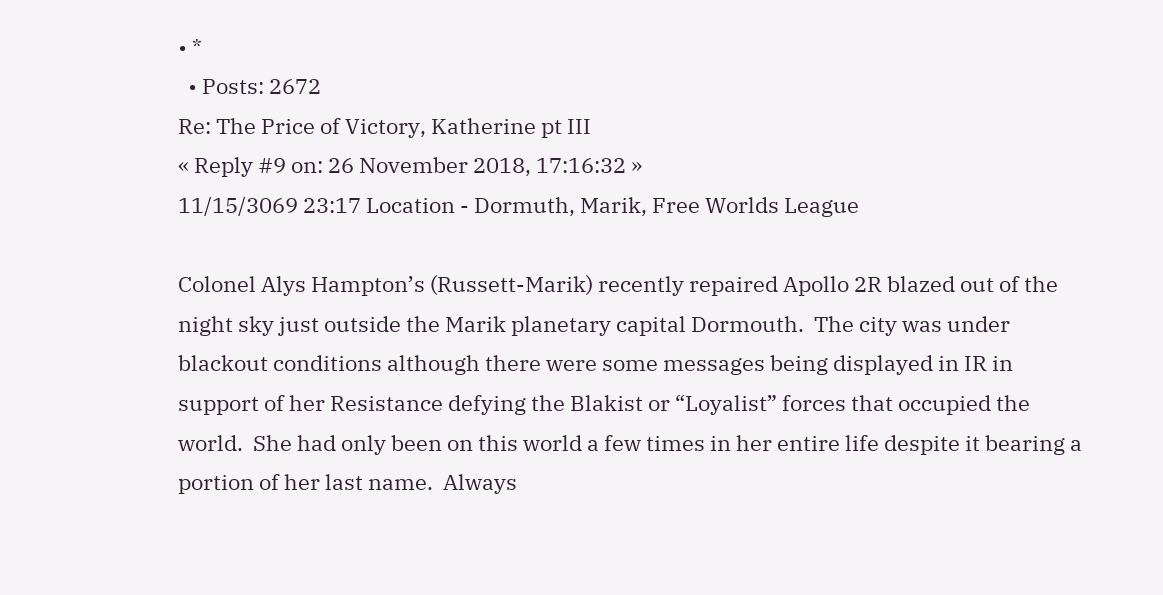• *
  • Posts: 2672
Re: The Price of Victory, Katherine pt III
« Reply #9 on: 26 November 2018, 17:16:32 »
11/15/3069 23:17 Location - Dormuth, Marik, Free Worlds League

Colonel Alys Hampton’s (Russett-Marik) recently repaired Apollo 2R blazed out of the night sky just outside the Marik planetary capital Dormouth.  The city was under blackout conditions although there were some messages being displayed in IR in support of her Resistance defying the Blakist or “Loyalist” forces that occupied the world.  She had only been on this world a few times in her entire life despite it bearing a portion of her last name.  Always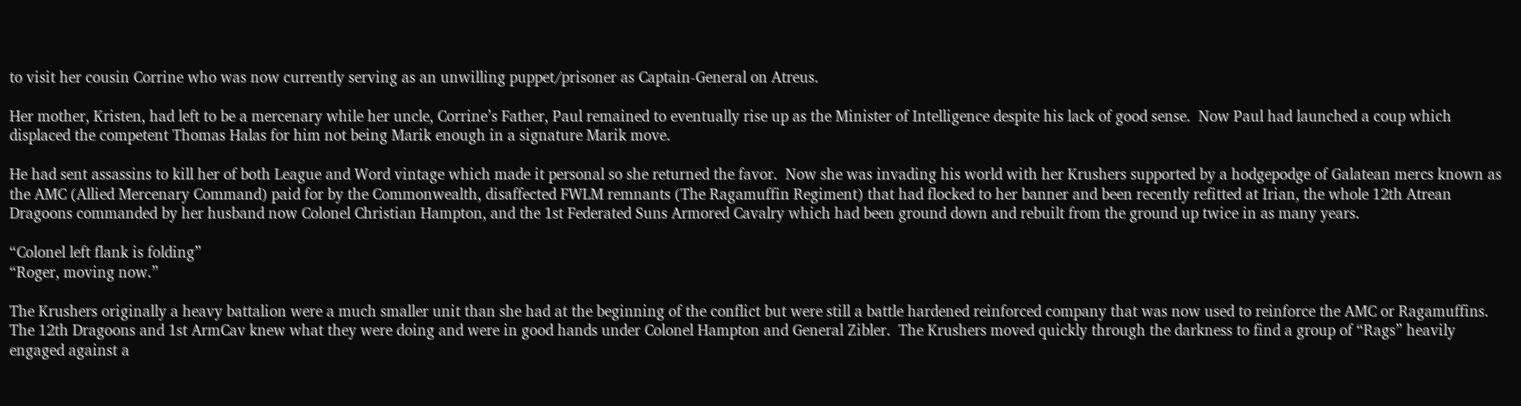to visit her cousin Corrine who was now currently serving as an unwilling puppet/prisoner as Captain-General on Atreus.

Her mother, Kristen, had left to be a mercenary while her uncle, Corrine’s Father, Paul remained to eventually rise up as the Minister of Intelligence despite his lack of good sense.  Now Paul had launched a coup which displaced the competent Thomas Halas for him not being Marik enough in a signature Marik move.

He had sent assassins to kill her of both League and Word vintage which made it personal so she returned the favor.  Now she was invading his world with her Krushers supported by a hodgepodge of Galatean mercs known as the AMC (Allied Mercenary Command) paid for by the Commonwealth, disaffected FWLM remnants (The Ragamuffin Regiment) that had flocked to her banner and been recently refitted at Irian, the whole 12th Atrean Dragoons commanded by her husband now Colonel Christian Hampton, and the 1st Federated Suns Armored Cavalry which had been ground down and rebuilt from the ground up twice in as many years.

“Colonel left flank is folding”
“Roger, moving now.”

The Krushers originally a heavy battalion were a much smaller unit than she had at the beginning of the conflict but were still a battle hardened reinforced company that was now used to reinforce the AMC or Ragamuffins.  The 12th Dragoons and 1st ArmCav knew what they were doing and were in good hands under Colonel Hampton and General Zibler.  The Krushers moved quickly through the darkness to find a group of “Rags” heavily engaged against a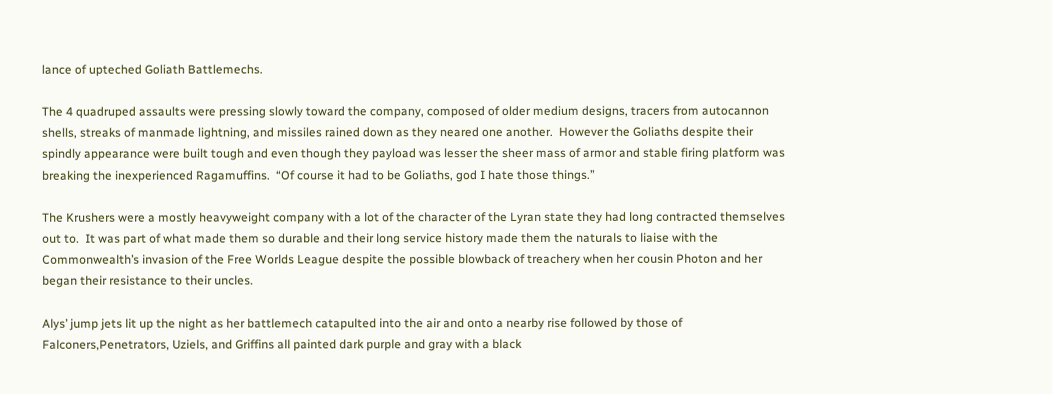lance of upteched Goliath Battlemechs.

The 4 quadruped assaults were pressing slowly toward the company, composed of older medium designs, tracers from autocannon shells, streaks of manmade lightning, and missiles rained down as they neared one another.  However the Goliaths despite their spindly appearance were built tough and even though they payload was lesser the sheer mass of armor and stable firing platform was breaking the inexperienced Ragamuffins.  “Of course it had to be Goliaths, god I hate those things.”

The Krushers were a mostly heavyweight company with a lot of the character of the Lyran state they had long contracted themselves out to.  It was part of what made them so durable and their long service history made them the naturals to liaise with the Commonwealth’s invasion of the Free Worlds League despite the possible blowback of treachery when her cousin Photon and her began their resistance to their uncles.

Alys’ jump jets lit up the night as her battlemech catapulted into the air and onto a nearby rise followed by those of Falconers,Penetrators, Uziels, and Griffins all painted dark purple and gray with a black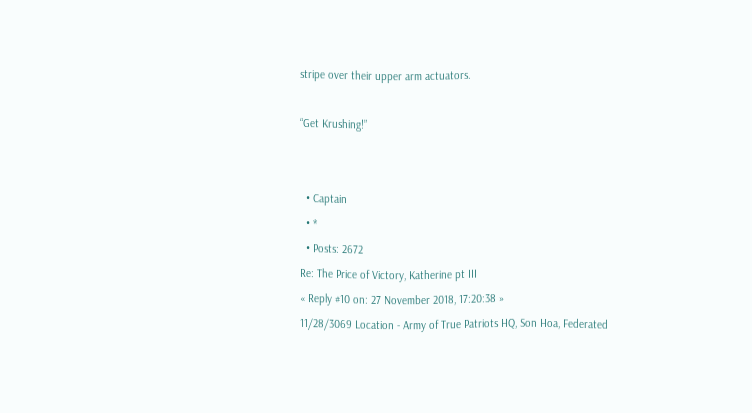stripe over their upper arm actuators.

“Get Krushing!”


  • Captain
  • *
  • Posts: 2672
Re: The Price of Victory, Katherine pt III
« Reply #10 on: 27 November 2018, 17:20:38 »
11/28/3069 Location - Army of True Patriots HQ, Son Hoa, Federated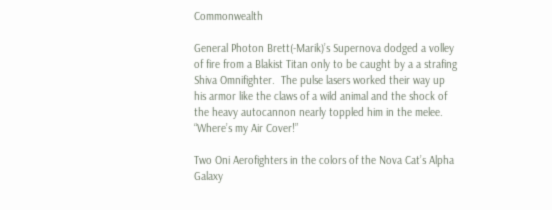Commonwealth

General Photon Brett(-Marik)’s Supernova dodged a volley of fire from a Blakist Titan only to be caught by a a strafing Shiva Omnifighter.  The pulse lasers worked their way up his armor like the claws of a wild animal and the shock of the heavy autocannon nearly toppled him in the melee.  “Where’s my Air Cover!”

Two Oni Aerofighters in the colors of the Nova Cat’s Alpha Galaxy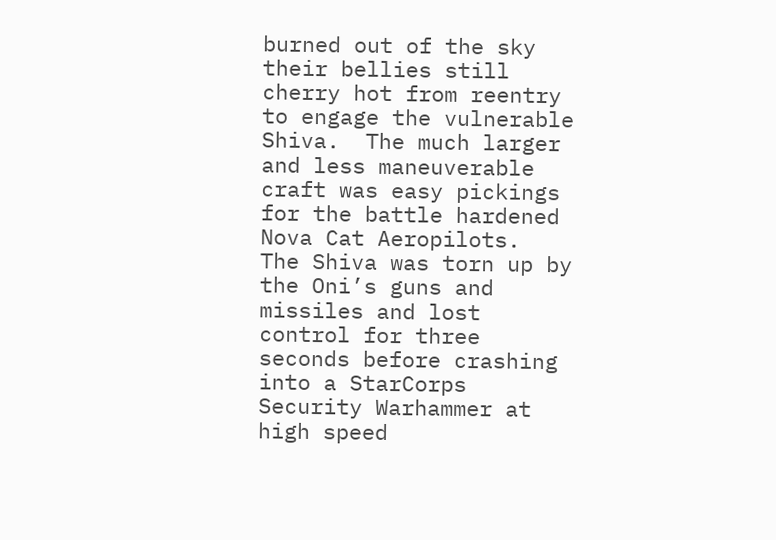burned out of the sky their bellies still cherry hot from reentry to engage the vulnerable Shiva.  The much larger and less maneuverable craft was easy pickings for the battle hardened Nova Cat Aeropilots.  The Shiva was torn up by the Oni’s guns and missiles and lost control for three seconds before crashing into a StarCorps Security Warhammer at high speed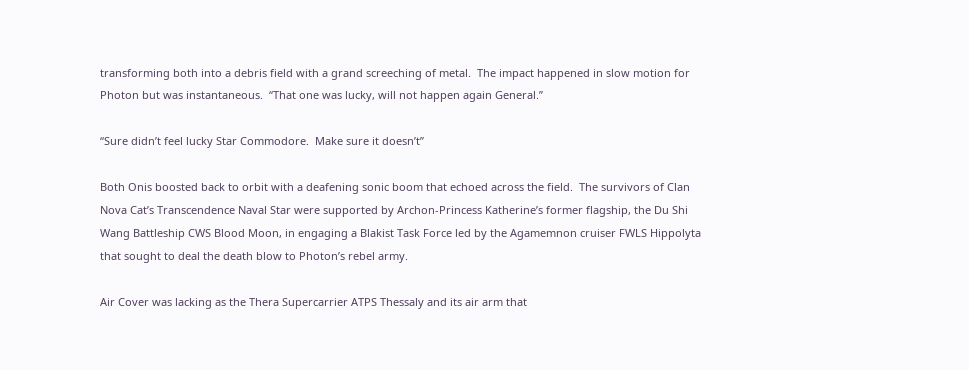transforming both into a debris field with a grand screeching of metal.  The impact happened in slow motion for Photon but was instantaneous.  “That one was lucky, will not happen again General.”

“Sure didn’t feel lucky Star Commodore.  Make sure it doesn’t”

Both Onis boosted back to orbit with a deafening sonic boom that echoed across the field.  The survivors of Clan Nova Cat’s Transcendence Naval Star were supported by Archon-Princess Katherine’s former flagship, the Du Shi Wang Battleship CWS Blood Moon, in engaging a Blakist Task Force led by the Agamemnon cruiser FWLS Hippolyta that sought to deal the death blow to Photon’s rebel army.

Air Cover was lacking as the Thera Supercarrier ATPS Thessaly and its air arm that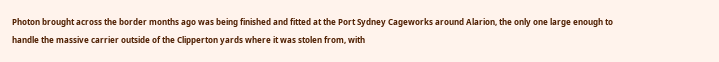Photon brought across the border months ago was being finished and fitted at the Port Sydney Cageworks around Alarion, the only one large enough to handle the massive carrier outside of the Clipperton yards where it was stolen from, with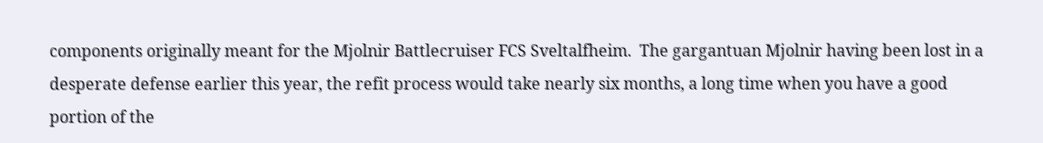components originally meant for the Mjolnir Battlecruiser FCS Sveltalfheim.  The gargantuan Mjolnir having been lost in a desperate defense earlier this year, the refit process would take nearly six months, a long time when you have a good portion of the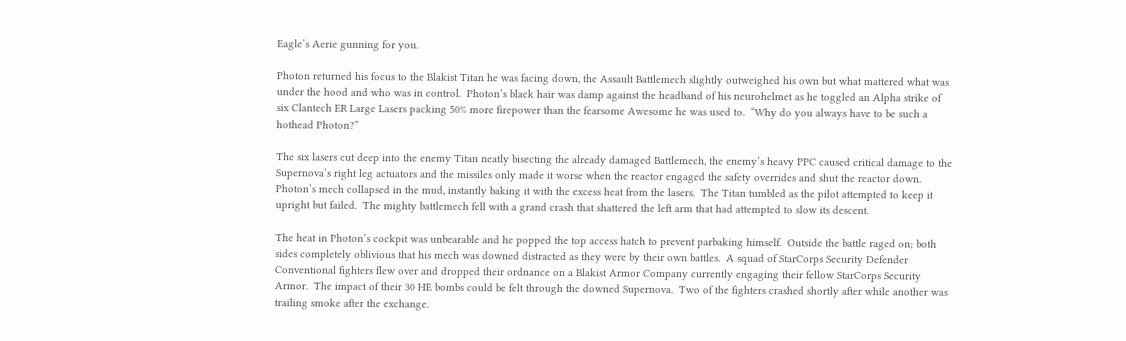Eagle’s Aerie gunning for you.

Photon returned his focus to the Blakist Titan he was facing down, the Assault Battlemech slightly outweighed his own but what mattered what was under the hood and who was in control.  Photon’s black hair was damp against the headband of his neurohelmet as he toggled an Alpha strike of six Clantech ER Large Lasers packing 50% more firepower than the fearsome Awesome he was used to.  “Why do you always have to be such a hothead Photon?”

The six lasers cut deep into the enemy Titan neatly bisecting the already damaged Battlemech, the enemy’s heavy PPC caused critical damage to the Supernova’s right leg actuators and the missiles only made it worse when the reactor engaged the safety overrides and shut the reactor down.  Photon’s mech collapsed in the mud, instantly baking it with the excess heat from the lasers.  The Titan tumbled as the pilot attempted to keep it upright but failed.  The mighty battlemech fell with a grand crash that shattered the left arm that had attempted to slow its descent.

The heat in Photon’s cockpit was unbearable and he popped the top access hatch to prevent parbaking himself.  Outside the battle raged on; both sides completely oblivious that his mech was downed distracted as they were by their own battles.  A squad of StarCorps Security Defender Conventional fighters flew over and dropped their ordnance on a Blakist Armor Company currently engaging their fellow StarCorps Security Armor.  The impact of their 30 HE bombs could be felt through the downed Supernova.  Two of the fighters crashed shortly after while another was trailing smoke after the exchange.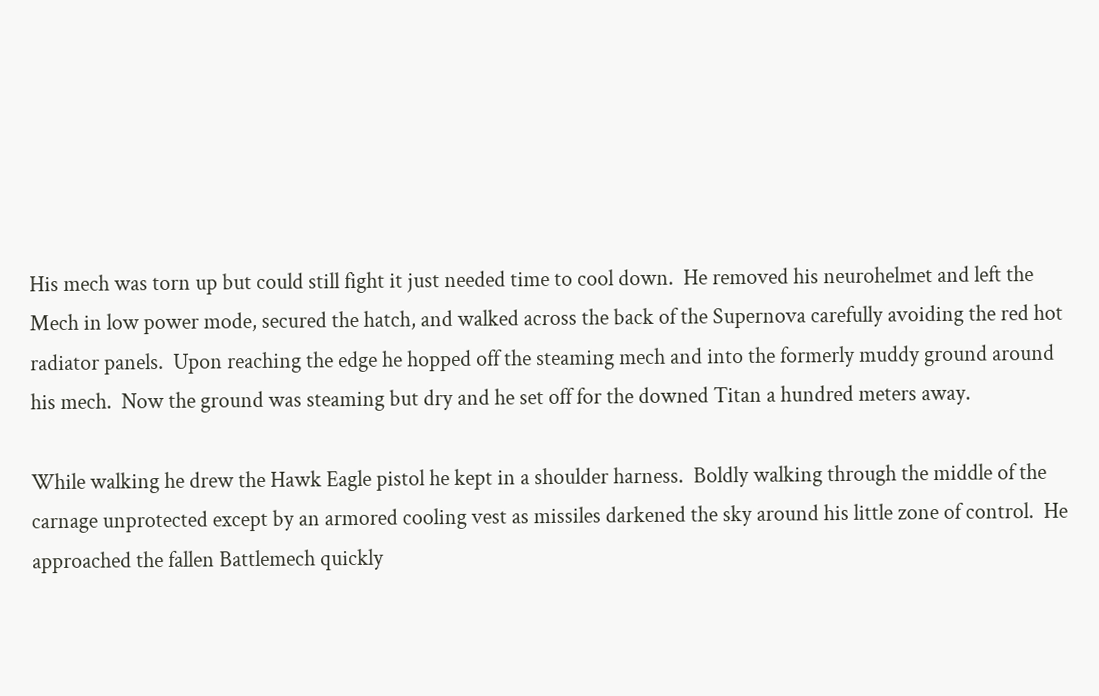His mech was torn up but could still fight it just needed time to cool down.  He removed his neurohelmet and left the Mech in low power mode, secured the hatch, and walked across the back of the Supernova carefully avoiding the red hot radiator panels.  Upon reaching the edge he hopped off the steaming mech and into the formerly muddy ground around his mech.  Now the ground was steaming but dry and he set off for the downed Titan a hundred meters away.

While walking he drew the Hawk Eagle pistol he kept in a shoulder harness.  Boldly walking through the middle of the carnage unprotected except by an armored cooling vest as missiles darkened the sky around his little zone of control.  He approached the fallen Battlemech quickly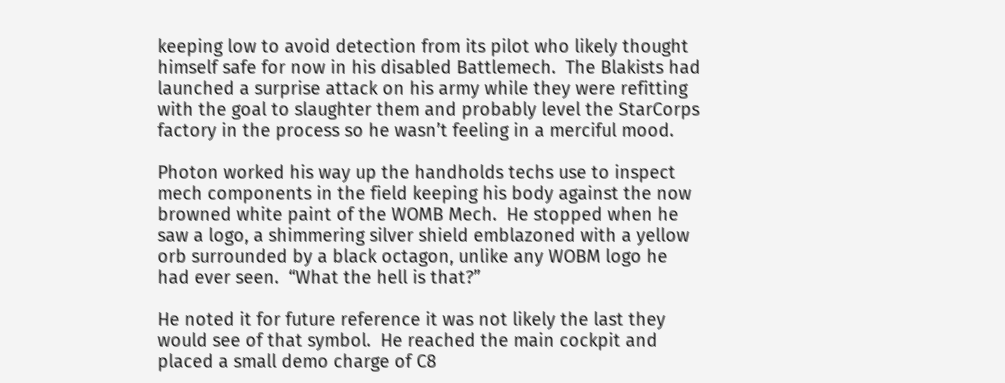keeping low to avoid detection from its pilot who likely thought himself safe for now in his disabled Battlemech.  The Blakists had launched a surprise attack on his army while they were refitting with the goal to slaughter them and probably level the StarCorps factory in the process so he wasn’t feeling in a merciful mood.

Photon worked his way up the handholds techs use to inspect mech components in the field keeping his body against the now browned white paint of the WOMB Mech.  He stopped when he saw a logo, a shimmering silver shield emblazoned with a yellow orb surrounded by a black octagon, unlike any WOBM logo he had ever seen.  “What the hell is that?”

He noted it for future reference it was not likely the last they would see of that symbol.  He reached the main cockpit and placed a small demo charge of C8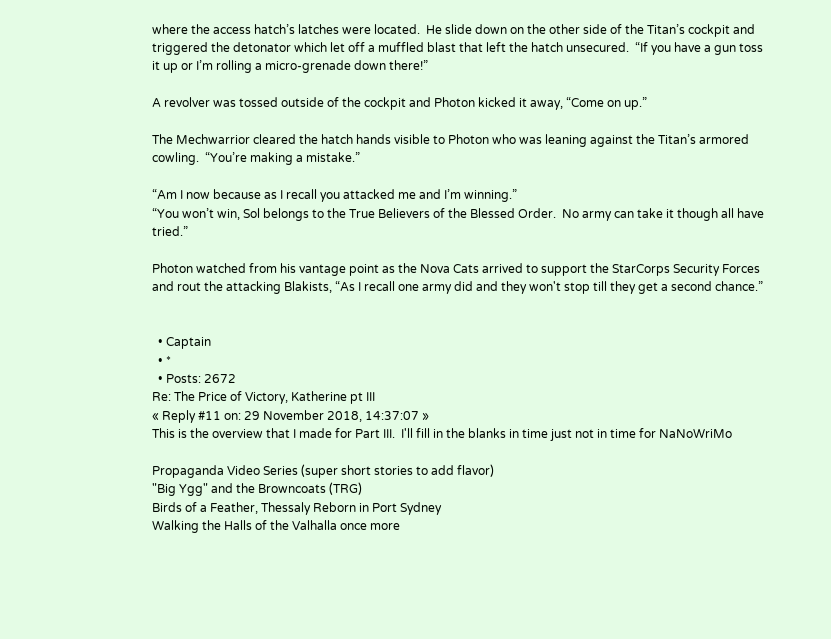where the access hatch’s latches were located.  He slide down on the other side of the Titan’s cockpit and triggered the detonator which let off a muffled blast that left the hatch unsecured.  “If you have a gun toss it up or I’m rolling a micro-grenade down there!”

A revolver was tossed outside of the cockpit and Photon kicked it away, “Come on up.”

The Mechwarrior cleared the hatch hands visible to Photon who was leaning against the Titan’s armored cowling.  “You’re making a mistake.”

“Am I now because as I recall you attacked me and I’m winning.”
“You won’t win, Sol belongs to the True Believers of the Blessed Order.  No army can take it though all have tried.”

Photon watched from his vantage point as the Nova Cats arrived to support the StarCorps Security Forces and rout the attacking Blakists, “As I recall one army did and they won't stop till they get a second chance.”


  • Captain
  • *
  • Posts: 2672
Re: The Price of Victory, Katherine pt III
« Reply #11 on: 29 November 2018, 14:37:07 »
This is the overview that I made for Part III.  I'll fill in the blanks in time just not in time for NaNoWriMo

Propaganda Video Series (super short stories to add flavor)
"Big Ygg" and the Browncoats (TRG)
Birds of a Feather, Thessaly Reborn in Port Sydney
Walking the Halls of the Valhalla once more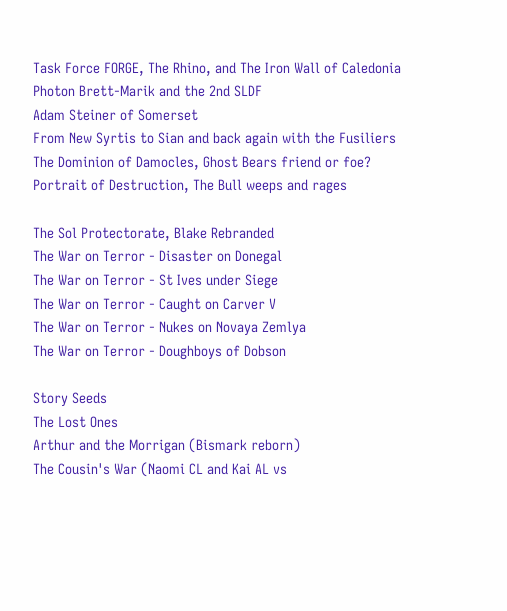Task Force FORGE, The Rhino, and The Iron Wall of Caledonia
Photon Brett-Marik and the 2nd SLDF
Adam Steiner of Somerset
From New Syrtis to Sian and back again with the Fusiliers
The Dominion of Damocles, Ghost Bears friend or foe?
Portrait of Destruction, The Bull weeps and rages

The Sol Protectorate, Blake Rebranded
The War on Terror - Disaster on Donegal
The War on Terror - St Ives under Siege
The War on Terror - Caught on Carver V
The War on Terror - Nukes on Novaya Zemlya
The War on Terror - Doughboys of Dobson

Story Seeds
The Lost Ones
Arthur and the Morrigan (Bismark reborn)
The Cousin's War (Naomi CL and Kai AL vs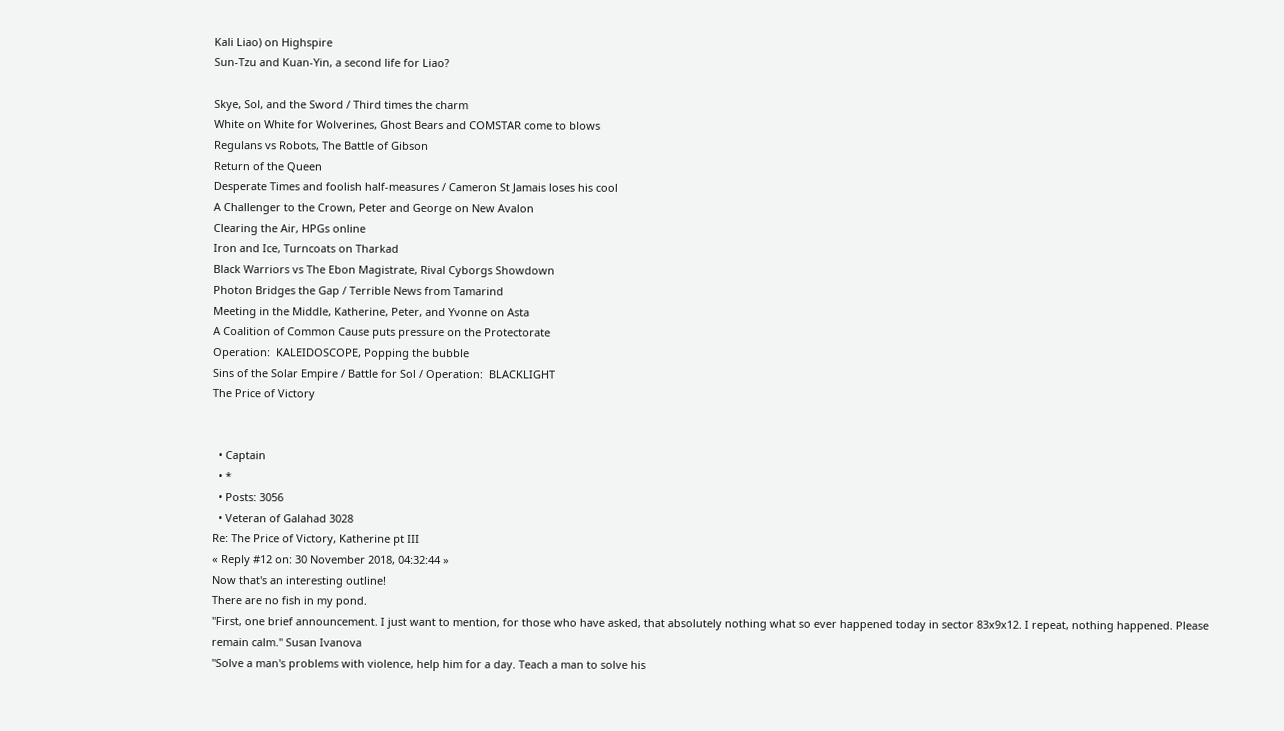Kali Liao) on Highspire
Sun-Tzu and Kuan-Yin, a second life for Liao?

Skye, Sol, and the Sword / Third times the charm
White on White for Wolverines, Ghost Bears and COMSTAR come to blows
Regulans vs Robots, The Battle of Gibson
Return of the Queen
Desperate Times and foolish half-measures / Cameron St Jamais loses his cool
A Challenger to the Crown, Peter and George on New Avalon
Clearing the Air, HPGs online
Iron and Ice, Turncoats on Tharkad
Black Warriors vs The Ebon Magistrate, Rival Cyborgs Showdown
Photon Bridges the Gap / Terrible News from Tamarind
Meeting in the Middle, Katherine, Peter, and Yvonne on Asta
A Coalition of Common Cause puts pressure on the Protectorate
Operation:  KALEIDOSCOPE, Popping the bubble
Sins of the Solar Empire / Battle for Sol / Operation:  BLACKLIGHT
The Price of Victory


  • Captain
  • *
  • Posts: 3056
  • Veteran of Galahad 3028
Re: The Price of Victory, Katherine pt III
« Reply #12 on: 30 November 2018, 04:32:44 »
Now that's an interesting outline!
There are no fish in my pond.
"First, one brief announcement. I just want to mention, for those who have asked, that absolutely nothing what so ever happened today in sector 83x9x12. I repeat, nothing happened. Please remain calm." Susan Ivanova
"Solve a man's problems with violence, help him for a day. Teach a man to solve his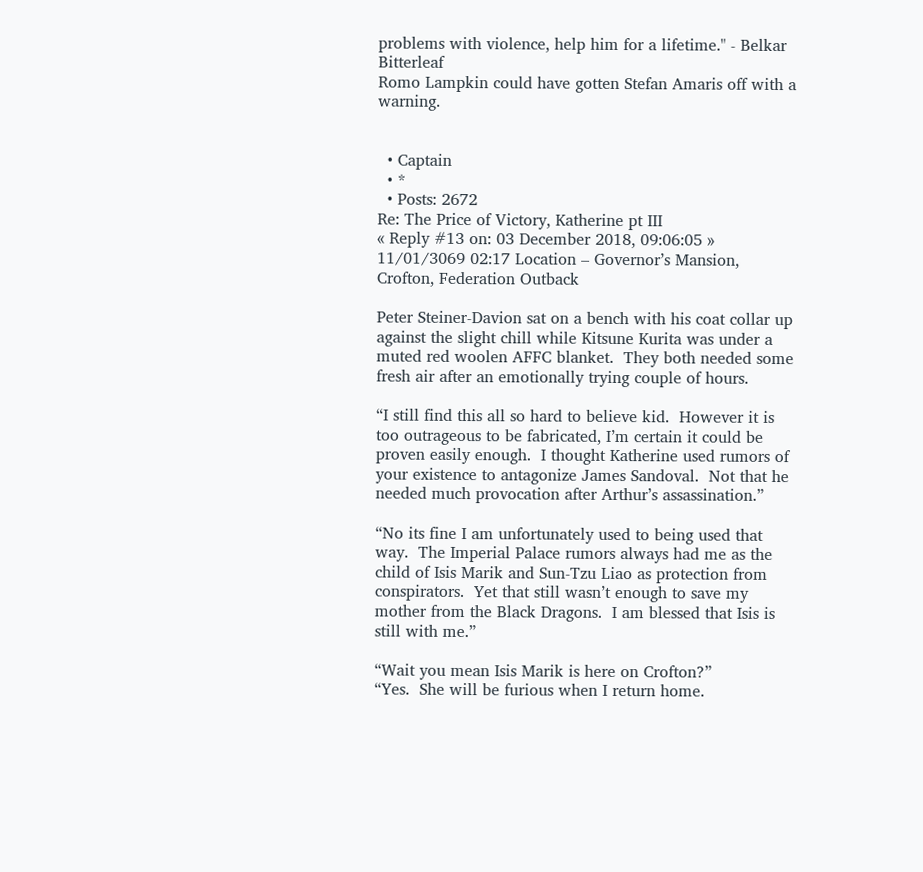problems with violence, help him for a lifetime." - Belkar Bitterleaf
Romo Lampkin could have gotten Stefan Amaris off with a warning.


  • Captain
  • *
  • Posts: 2672
Re: The Price of Victory, Katherine pt III
« Reply #13 on: 03 December 2018, 09:06:05 »
11/01/3069 02:17 Location – Governor’s Mansion, Crofton, Federation Outback

Peter Steiner-Davion sat on a bench with his coat collar up against the slight chill while Kitsune Kurita was under a muted red woolen AFFC blanket.  They both needed some fresh air after an emotionally trying couple of hours.

“I still find this all so hard to believe kid.  However it is too outrageous to be fabricated, I’m certain it could be proven easily enough.  I thought Katherine used rumors of your existence to antagonize James Sandoval.  Not that he needed much provocation after Arthur’s assassination.”

“No its fine I am unfortunately used to being used that way.  The Imperial Palace rumors always had me as the child of Isis Marik and Sun-Tzu Liao as protection from conspirators.  Yet that still wasn’t enough to save my mother from the Black Dragons.  I am blessed that Isis is still with me.”

“Wait you mean Isis Marik is here on Crofton?”
“Yes.  She will be furious when I return home.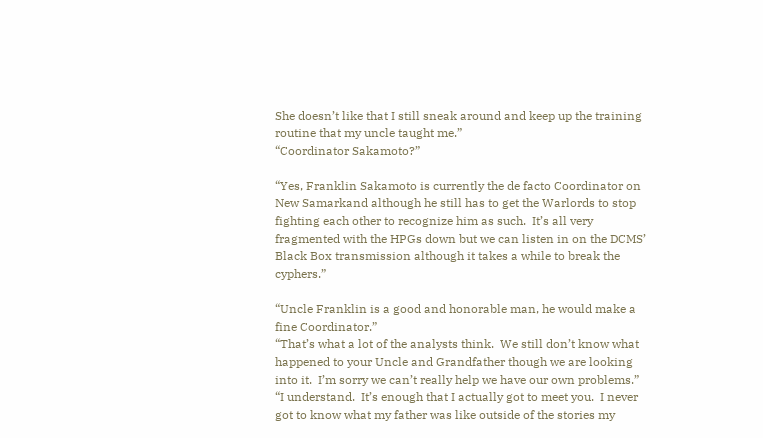She doesn’t like that I still sneak around and keep up the training routine that my uncle taught me.”
“Coordinator Sakamoto?”

“Yes, Franklin Sakamoto is currently the de facto Coordinator on New Samarkand although he still has to get the Warlords to stop fighting each other to recognize him as such.  It’s all very fragmented with the HPGs down but we can listen in on the DCMS’ Black Box transmission although it takes a while to break the cyphers.”

“Uncle Franklin is a good and honorable man, he would make a fine Coordinator.”
“That’s what a lot of the analysts think.  We still don’t know what happened to your Uncle and Grandfather though we are looking into it.  I’m sorry we can’t really help we have our own problems.”
“I understand.  It’s enough that I actually got to meet you.  I never got to know what my father was like outside of the stories my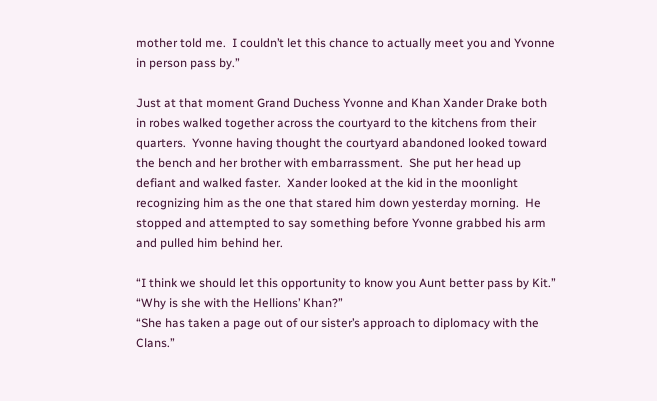mother told me.  I couldn’t let this chance to actually meet you and Yvonne in person pass by.”

Just at that moment Grand Duchess Yvonne and Khan Xander Drake both in robes walked together across the courtyard to the kitchens from their quarters.  Yvonne having thought the courtyard abandoned looked toward the bench and her brother with embarrassment.  She put her head up defiant and walked faster.  Xander looked at the kid in the moonlight recognizing him as the one that stared him down yesterday morning.  He stopped and attempted to say something before Yvonne grabbed his arm and pulled him behind her.

“I think we should let this opportunity to know you Aunt better pass by Kit.”
“Why is she with the Hellions’ Khan?”
“She has taken a page out of our sister’s approach to diplomacy with the Clans.”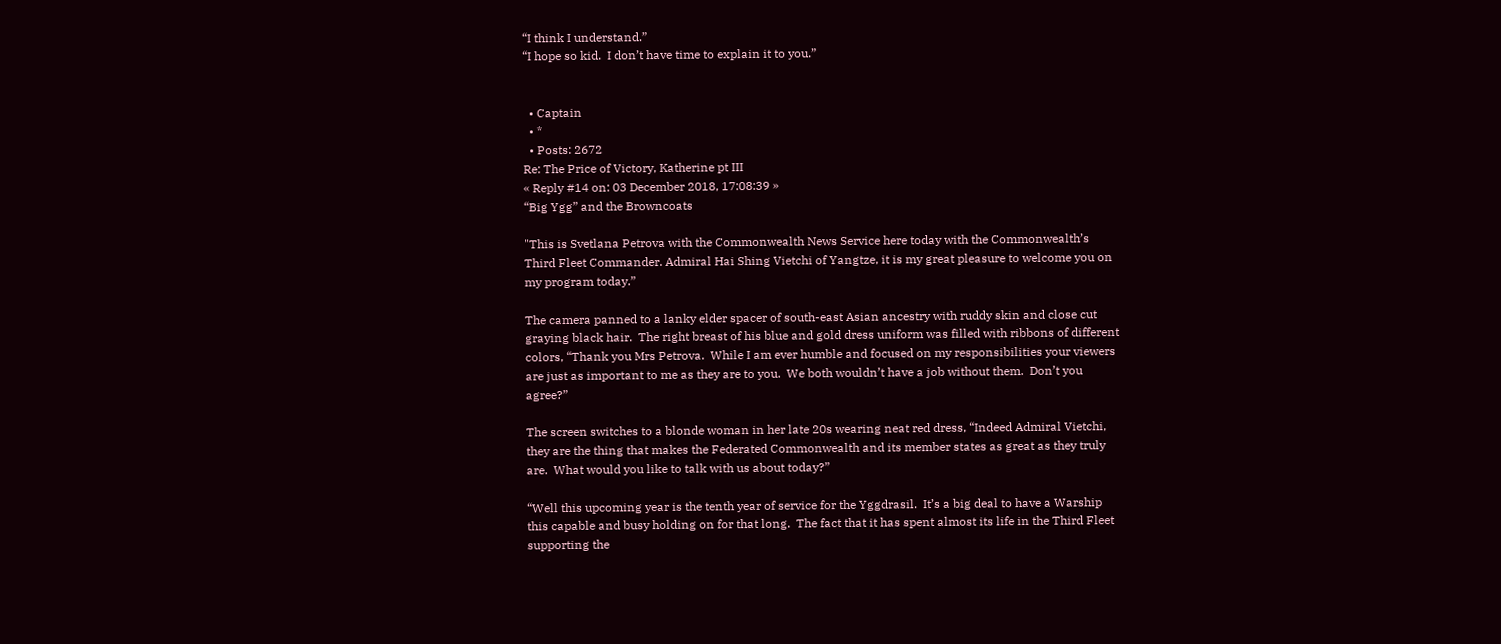“I think I understand.”
“I hope so kid.  I don’t have time to explain it to you.”


  • Captain
  • *
  • Posts: 2672
Re: The Price of Victory, Katherine pt III
« Reply #14 on: 03 December 2018, 17:08:39 »
“Big Ygg” and the Browncoats

"This is Svetlana Petrova with the Commonwealth News Service here today with the Commonwealth’s Third Fleet Commander. Admiral Hai Shing Vietchi of Yangtze, it is my great pleasure to welcome you on my program today.”

The camera panned to a lanky elder spacer of south-east Asian ancestry with ruddy skin and close cut graying black hair.  The right breast of his blue and gold dress uniform was filled with ribbons of different colors, “Thank you Mrs Petrova.  While I am ever humble and focused on my responsibilities your viewers are just as important to me as they are to you.  We both wouldn’t have a job without them.  Don’t you agree?”

The screen switches to a blonde woman in her late 20s wearing neat red dress, “Indeed Admiral Vietchi, they are the thing that makes the Federated Commonwealth and its member states as great as they truly are.  What would you like to talk with us about today?”

“Well this upcoming year is the tenth year of service for the Yggdrasil.  It’s a big deal to have a Warship this capable and busy holding on for that long.  The fact that it has spent almost its life in the Third Fleet supporting the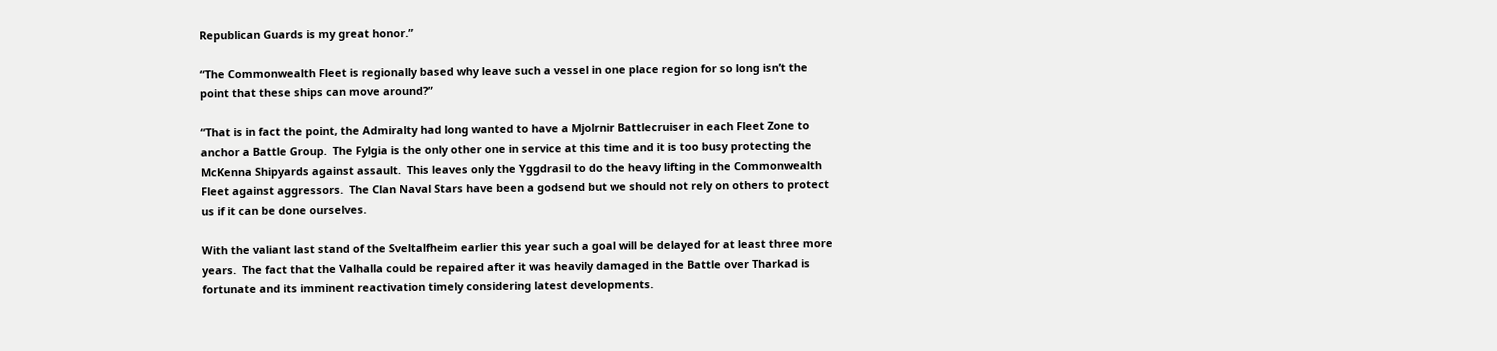Republican Guards is my great honor.”

“The Commonwealth Fleet is regionally based why leave such a vessel in one place region for so long isn’t the point that these ships can move around?”

“That is in fact the point, the Admiralty had long wanted to have a Mjolrnir Battlecruiser in each Fleet Zone to anchor a Battle Group.  The Fylgia is the only other one in service at this time and it is too busy protecting the McKenna Shipyards against assault.  This leaves only the Yggdrasil to do the heavy lifting in the Commonwealth Fleet against aggressors.  The Clan Naval Stars have been a godsend but we should not rely on others to protect us if it can be done ourselves.

With the valiant last stand of the Sveltalfheim earlier this year such a goal will be delayed for at least three more years.  The fact that the Valhalla could be repaired after it was heavily damaged in the Battle over Tharkad is fortunate and its imminent reactivation timely considering latest developments.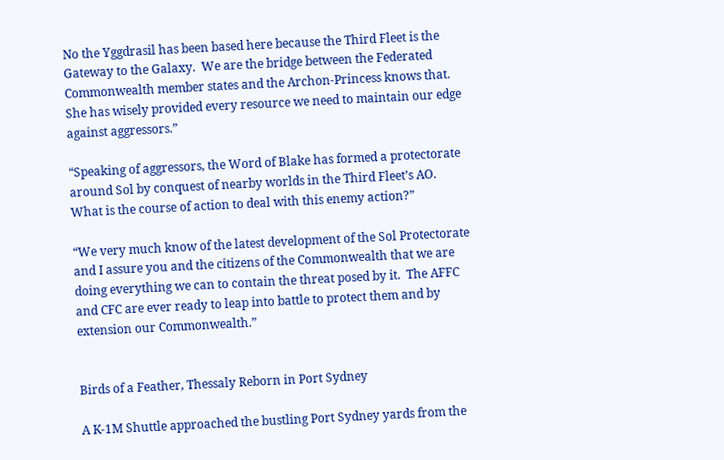No the Yggdrasil has been based here because the Third Fleet is the Gateway to the Galaxy.  We are the bridge between the Federated Commonwealth member states and the Archon-Princess knows that.  She has wisely provided every resource we need to maintain our edge against aggressors.”

“Speaking of aggressors, the Word of Blake has formed a protectorate around Sol by conquest of nearby worlds in the Third Fleet’s AO.  What is the course of action to deal with this enemy action?”

“We very much know of the latest development of the Sol Protectorate and I assure you and the citizens of the Commonwealth that we are doing everything we can to contain the threat posed by it.  The AFFC and CFC are ever ready to leap into battle to protect them and by extension our Commonwealth.”


Birds of a Feather, Thessaly Reborn in Port Sydney

A K-1M Shuttle approached the bustling Port Sydney yards from the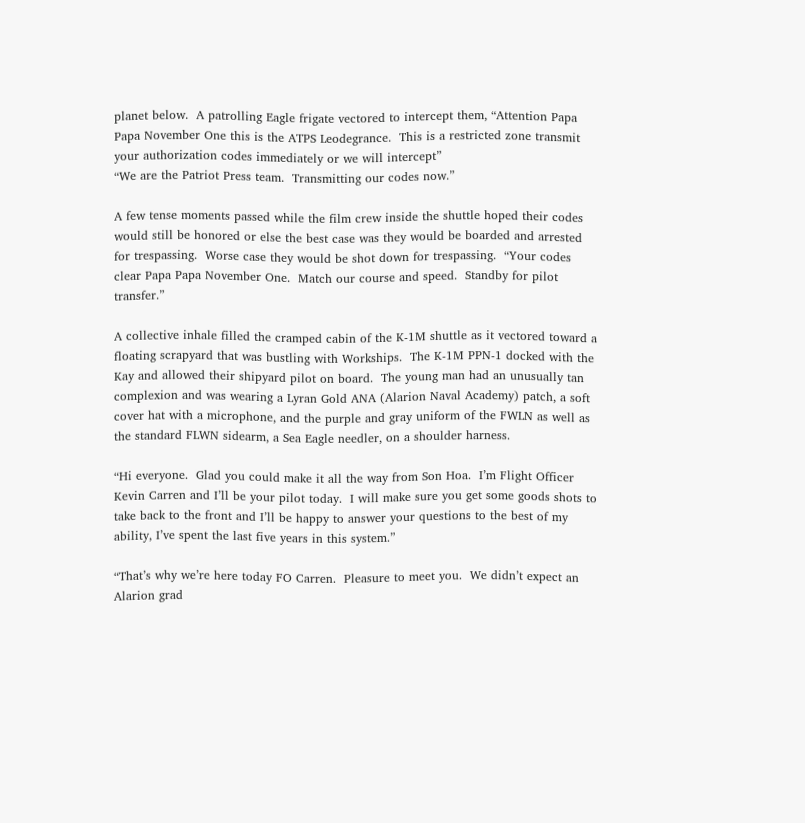planet below.  A patrolling Eagle frigate vectored to intercept them, “Attention Papa Papa November One this is the ATPS Leodegrance.  This is a restricted zone transmit your authorization codes immediately or we will intercept”
“We are the Patriot Press team.  Transmitting our codes now.”

A few tense moments passed while the film crew inside the shuttle hoped their codes would still be honored or else the best case was they would be boarded and arrested for trespassing.  Worse case they would be shot down for trespassing.  “Your codes clear Papa Papa November One.  Match our course and speed.  Standby for pilot transfer.”

A collective inhale filled the cramped cabin of the K-1M shuttle as it vectored toward a floating scrapyard that was bustling with Workships.  The K-1M PPN-1 docked with the Kay and allowed their shipyard pilot on board.  The young man had an unusually tan complexion and was wearing a Lyran Gold ANA (Alarion Naval Academy) patch, a soft cover hat with a microphone, and the purple and gray uniform of the FWLN as well as the standard FLWN sidearm, a Sea Eagle needler, on a shoulder harness.

“Hi everyone.  Glad you could make it all the way from Son Hoa.  I’m Flight Officer Kevin Carren and I’ll be your pilot today.  I will make sure you get some goods shots to take back to the front and I’ll be happy to answer your questions to the best of my ability, I’ve spent the last five years in this system.”

“That’s why we’re here today FO Carren.  Pleasure to meet you.  We didn’t expect an Alarion grad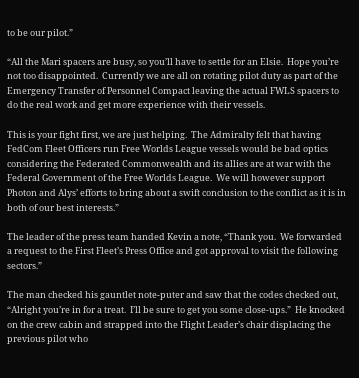to be our pilot.”

“All the Mari spacers are busy, so you’ll have to settle for an Elsie.  Hope you’re not too disappointed.  Currently we are all on rotating pilot duty as part of the Emergency Transfer of Personnel Compact leaving the actual FWLS spacers to do the real work and get more experience with their vessels.

This is your fight first, we are just helping.  The Admiralty felt that having FedCom Fleet Officers run Free Worlds League vessels would be bad optics considering the Federated Commonwealth and its allies are at war with the Federal Government of the Free Worlds League.  We will however support Photon and Alys’ efforts to bring about a swift conclusion to the conflict as it is in both of our best interests.”

The leader of the press team handed Kevin a note, “Thank you.  We forwarded a request to the First Fleet’s Press Office and got approval to visit the following sectors.”

The man checked his gauntlet note-puter and saw that the codes checked out, “Alright you’re in for a treat.  I’ll be sure to get you some close-ups.”  He knocked on the crew cabin and strapped into the Flight Leader’s chair displacing the previous pilot who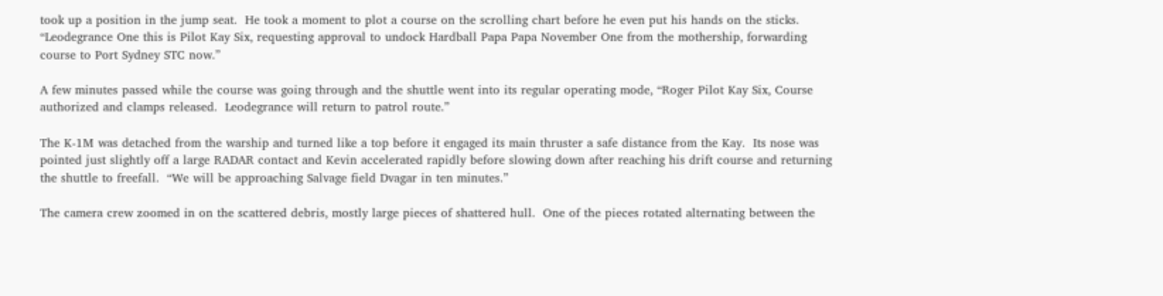took up a position in the jump seat.  He took a moment to plot a course on the scrolling chart before he even put his hands on the sticks.  “Leodegrance One this is Pilot Kay Six, requesting approval to undock Hardball Papa Papa November One from the mothership, forwarding course to Port Sydney STC now.”

A few minutes passed while the course was going through and the shuttle went into its regular operating mode, “Roger Pilot Kay Six, Course authorized and clamps released.  Leodegrance will return to patrol route.”

The K-1M was detached from the warship and turned like a top before it engaged its main thruster a safe distance from the Kay.  Its nose was pointed just slightly off a large RADAR contact and Kevin accelerated rapidly before slowing down after reaching his drift course and returning the shuttle to freefall.  “We will be approaching Salvage field Dvagar in ten minutes.”

The camera crew zoomed in on the scattered debris, mostly large pieces of shattered hull.  One of the pieces rotated alternating between the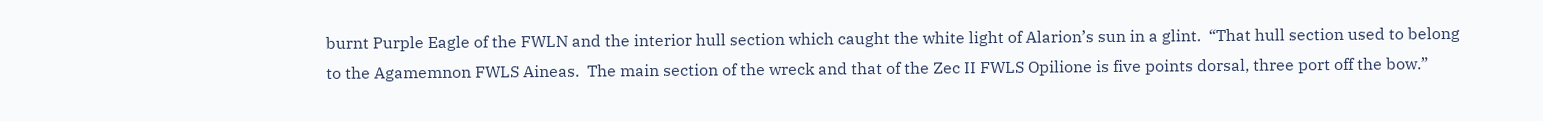burnt Purple Eagle of the FWLN and the interior hull section which caught the white light of Alarion’s sun in a glint.  “That hull section used to belong to the Agamemnon FWLS Aineas.  The main section of the wreck and that of the Zec II FWLS Opilione is five points dorsal, three port off the bow.”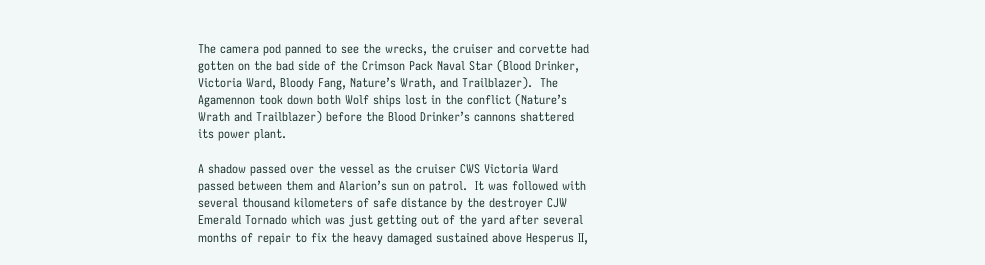The camera pod panned to see the wrecks, the cruiser and corvette had gotten on the bad side of the Crimson Pack Naval Star (Blood Drinker, Victoria Ward, Bloody Fang, Nature’s Wrath, and Trailblazer).  The Agamennon took down both Wolf ships lost in the conflict (Nature’s Wrath and Trailblazer) before the Blood Drinker’s cannons shattered its power plant.

A shadow passed over the vessel as the cruiser CWS Victoria Ward passed between them and Alarion’s sun on patrol.  It was followed with several thousand kilometers of safe distance by the destroyer CJW Emerald Tornado which was just getting out of the yard after several months of repair to fix the heavy damaged sustained above Hesperus II,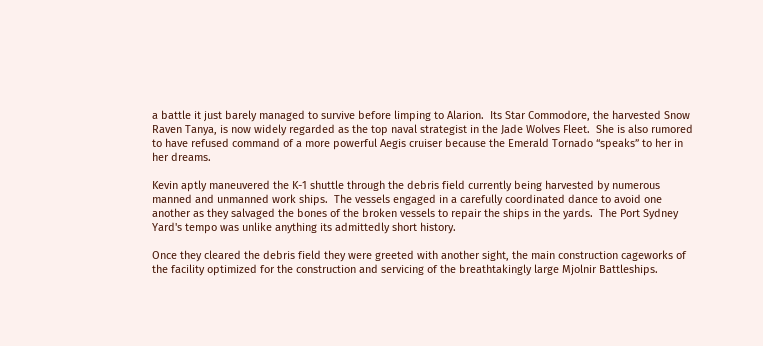a battle it just barely managed to survive before limping to Alarion.  Its Star Commodore, the harvested Snow Raven Tanya, is now widely regarded as the top naval strategist in the Jade Wolves Fleet.  She is also rumored to have refused command of a more powerful Aegis cruiser because the Emerald Tornado “speaks” to her in her dreams.

Kevin aptly maneuvered the K-1 shuttle through the debris field currently being harvested by numerous manned and unmanned work ships.  The vessels engaged in a carefully coordinated dance to avoid one another as they salvaged the bones of the broken vessels to repair the ships in the yards.  The Port Sydney Yard's tempo was unlike anything its admittedly short history.

Once they cleared the debris field they were greeted with another sight, the main construction cageworks of the facility optimized for the construction and servicing of the breathtakingly large Mjolnir Battleships.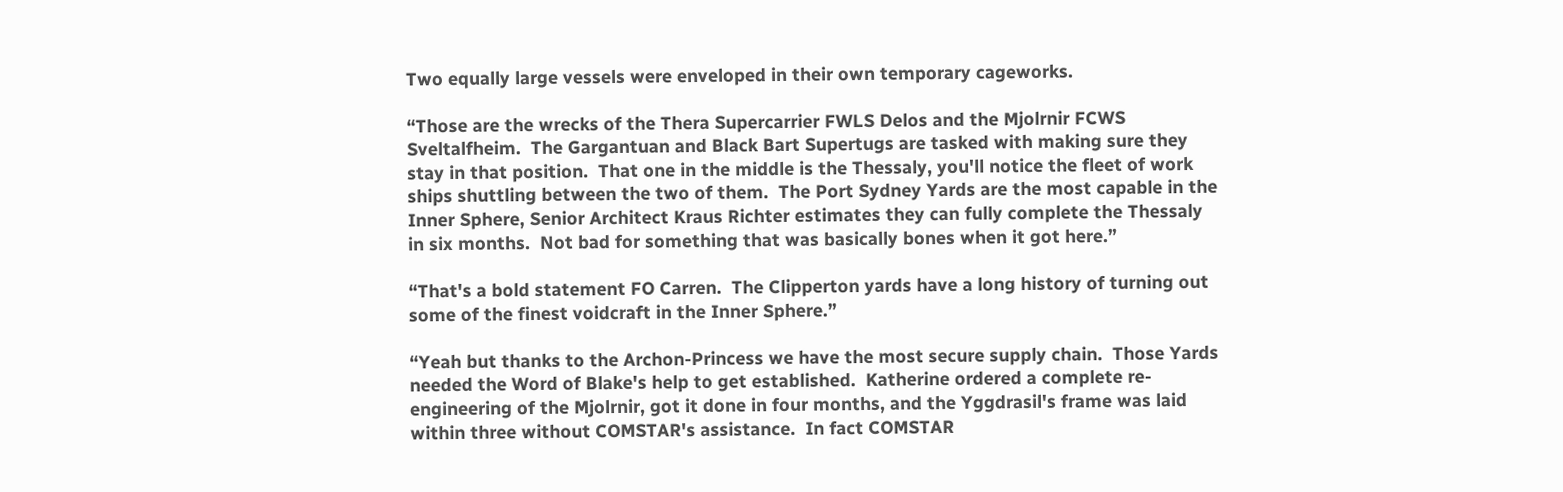Two equally large vessels were enveloped in their own temporary cageworks.

“Those are the wrecks of the Thera Supercarrier FWLS Delos and the Mjolrnir FCWS Sveltalfheim.  The Gargantuan and Black Bart Supertugs are tasked with making sure they stay in that position.  That one in the middle is the Thessaly, you'll notice the fleet of work ships shuttling between the two of them.  The Port Sydney Yards are the most capable in the Inner Sphere, Senior Architect Kraus Richter estimates they can fully complete the Thessaly in six months.  Not bad for something that was basically bones when it got here.”

“That's a bold statement FO Carren.  The Clipperton yards have a long history of turning out some of the finest voidcraft in the Inner Sphere.”

“Yeah but thanks to the Archon-Princess we have the most secure supply chain.  Those Yards needed the Word of Blake's help to get established.  Katherine ordered a complete re-engineering of the Mjolrnir, got it done in four months, and the Yggdrasil's frame was laid within three without COMSTAR's assistance.  In fact COMSTAR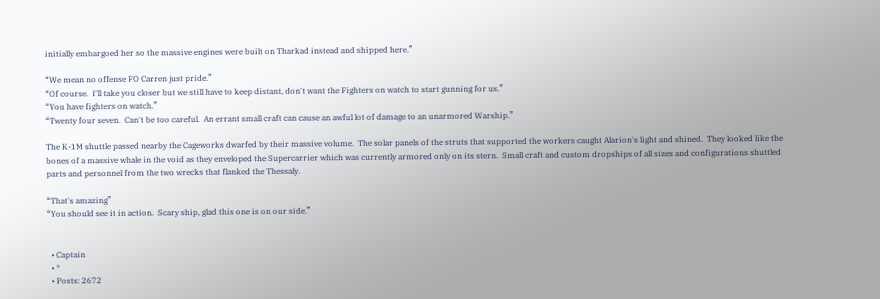initially embargoed her so the massive engines were built on Tharkad instead and shipped here.”

“We mean no offense FO Carren just pride.”
“Of course.  I'll take you closer but we still have to keep distant, don't want the Fighters on watch to start gunning for us.”
“You have fighters on watch.”
“Twenty four seven.  Can't be too careful.  An errant small craft can cause an awful lot of damage to an unarmored Warship.”

The K-1M shuttle passed nearby the Cageworks dwarfed by their massive volume.  The solar panels of the struts that supported the workers caught Alarion's light and shined.  They looked like the bones of a massive whale in the void as they enveloped the Supercarrier which was currently armored only on its stern.  Small craft and custom dropships of all sizes and configurations shuttled parts and personnel from the two wrecks that flanked the Thessaly.

“That's amazing”
“You should see it in action.  Scary ship, glad this one is on our side.”


  • Captain
  • *
  • Posts: 2672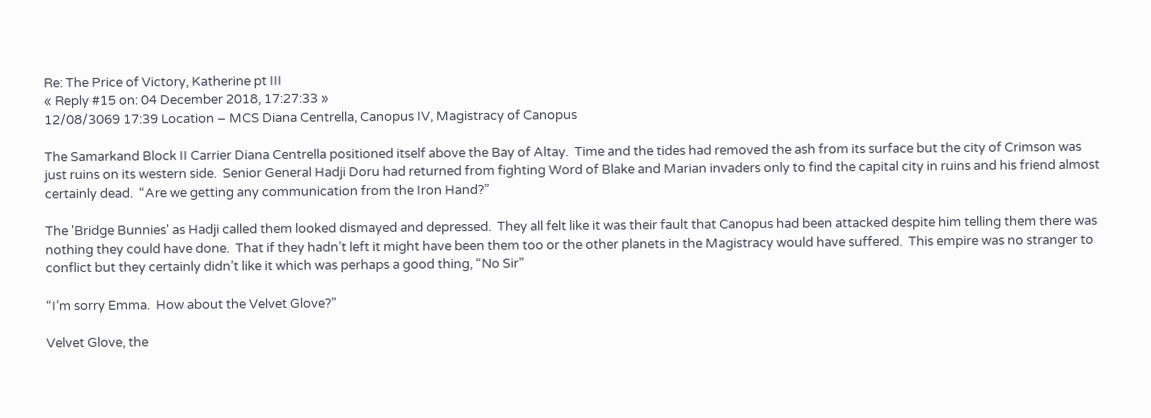Re: The Price of Victory, Katherine pt III
« Reply #15 on: 04 December 2018, 17:27:33 »
12/08/3069 17:39 Location – MCS Diana Centrella, Canopus IV, Magistracy of Canopus

The Samarkand Block II Carrier Diana Centrella positioned itself above the Bay of Altay.  Time and the tides had removed the ash from its surface but the city of Crimson was just ruins on its western side.  Senior General Hadji Doru had returned from fighting Word of Blake and Marian invaders only to find the capital city in ruins and his friend almost certainly dead.  “Are we getting any communication from the Iron Hand?”

The 'Bridge Bunnies' as Hadji called them looked dismayed and depressed.  They all felt like it was their fault that Canopus had been attacked despite him telling them there was nothing they could have done.  That if they hadn’t left it might have been them too or the other planets in the Magistracy would have suffered.  This empire was no stranger to conflict but they certainly didn’t like it which was perhaps a good thing, “No Sir”

“I’m sorry Emma.  How about the Velvet Glove?”

Velvet Glove, the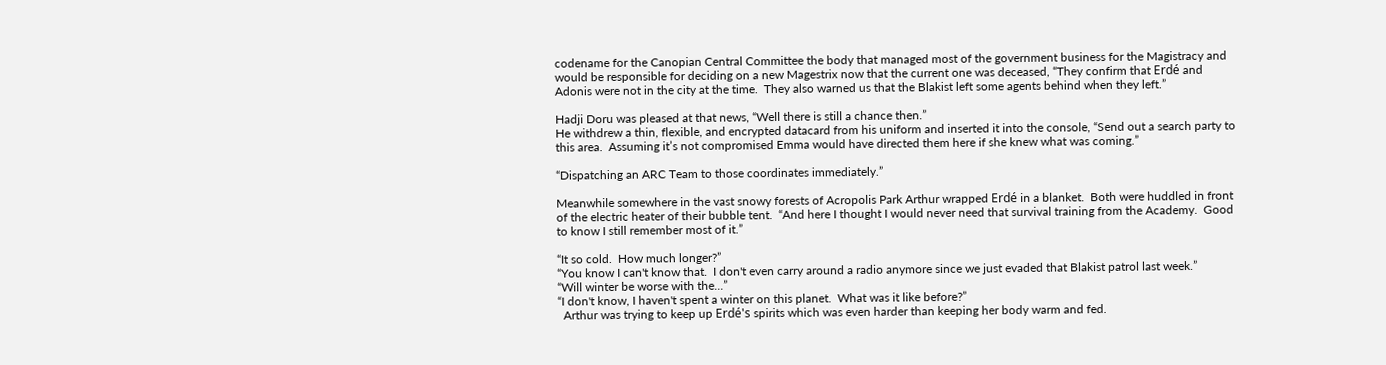codename for the Canopian Central Committee the body that managed most of the government business for the Magistracy and would be responsible for deciding on a new Magestrix now that the current one was deceased, “They confirm that Erdé and Adonis were not in the city at the time.  They also warned us that the Blakist left some agents behind when they left.”

Hadji Doru was pleased at that news, “Well there is still a chance then.”
He withdrew a thin, flexible, and encrypted datacard from his uniform and inserted it into the console, “Send out a search party to this area.  Assuming it’s not compromised Emma would have directed them here if she knew what was coming.”

“Dispatching an ARC Team to those coordinates immediately.”

Meanwhile somewhere in the vast snowy forests of Acropolis Park Arthur wrapped Erdé in a blanket.  Both were huddled in front of the electric heater of their bubble tent.  “And here I thought I would never need that survival training from the Academy.  Good to know I still remember most of it.”

“It so cold.  How much longer?”
“You know I can't know that.  I don't even carry around a radio anymore since we just evaded that Blakist patrol last week.”
“Will winter be worse with the...”
“I don't know, I haven't spent a winter on this planet.  What was it like before?”
  Arthur was trying to keep up Erdé's spirits which was even harder than keeping her body warm and fed.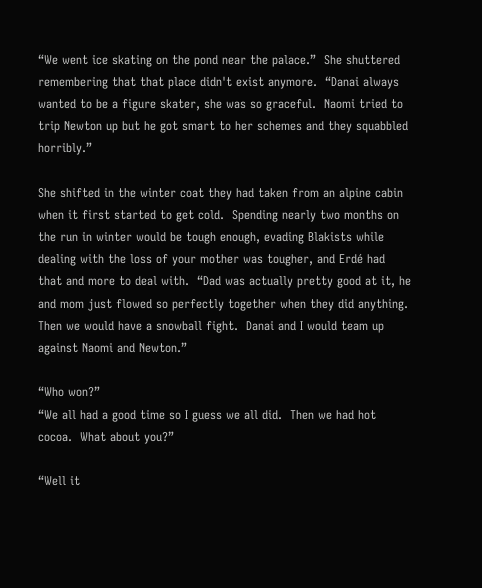“We went ice skating on the pond near the palace.”  She shuttered remembering that that place didn't exist anymore.  “Danai always wanted to be a figure skater, she was so graceful.  Naomi tried to trip Newton up but he got smart to her schemes and they squabbled horribly.”

She shifted in the winter coat they had taken from an alpine cabin when it first started to get cold.  Spending nearly two months on the run in winter would be tough enough, evading Blakists while dealing with the loss of your mother was tougher, and Erdé had that and more to deal with.  “Dad was actually pretty good at it, he and mom just flowed so perfectly together when they did anything.  Then we would have a snowball fight.  Danai and I would team up against Naomi and Newton.”

“Who won?”
“We all had a good time so I guess we all did.  Then we had hot cocoa.  What about you?”

“Well it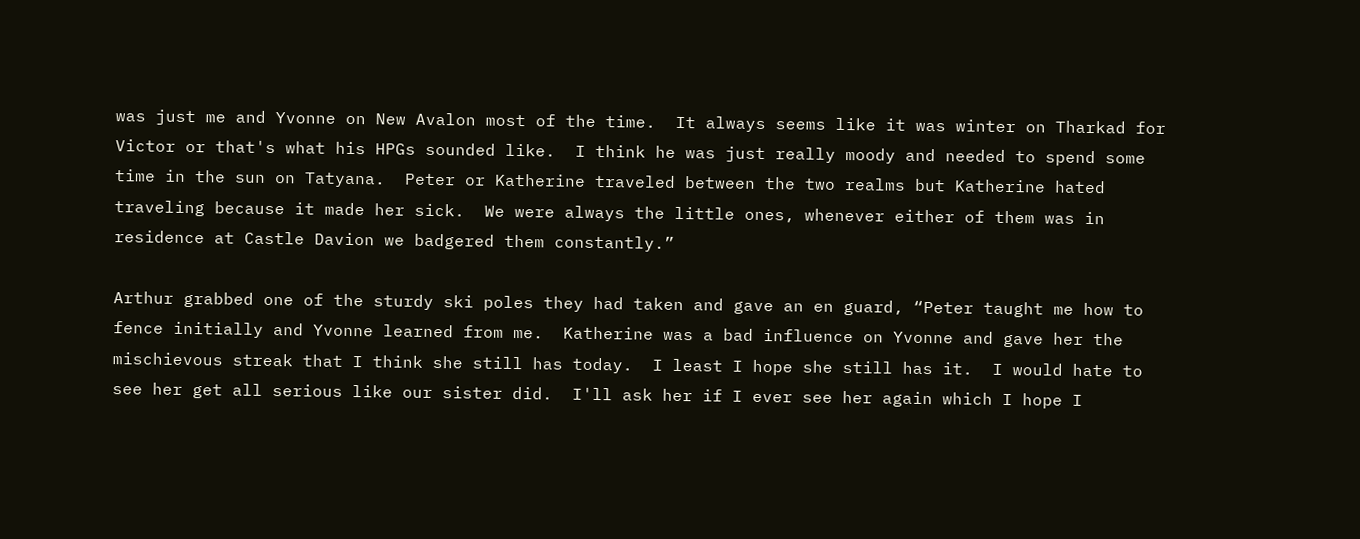was just me and Yvonne on New Avalon most of the time.  It always seems like it was winter on Tharkad for Victor or that's what his HPGs sounded like.  I think he was just really moody and needed to spend some time in the sun on Tatyana.  Peter or Katherine traveled between the two realms but Katherine hated traveling because it made her sick.  We were always the little ones, whenever either of them was in residence at Castle Davion we badgered them constantly.”

Arthur grabbed one of the sturdy ski poles they had taken and gave an en guard, “Peter taught me how to fence initially and Yvonne learned from me.  Katherine was a bad influence on Yvonne and gave her the mischievous streak that I think she still has today.  I least I hope she still has it.  I would hate to see her get all serious like our sister did.  I'll ask her if I ever see her again which I hope I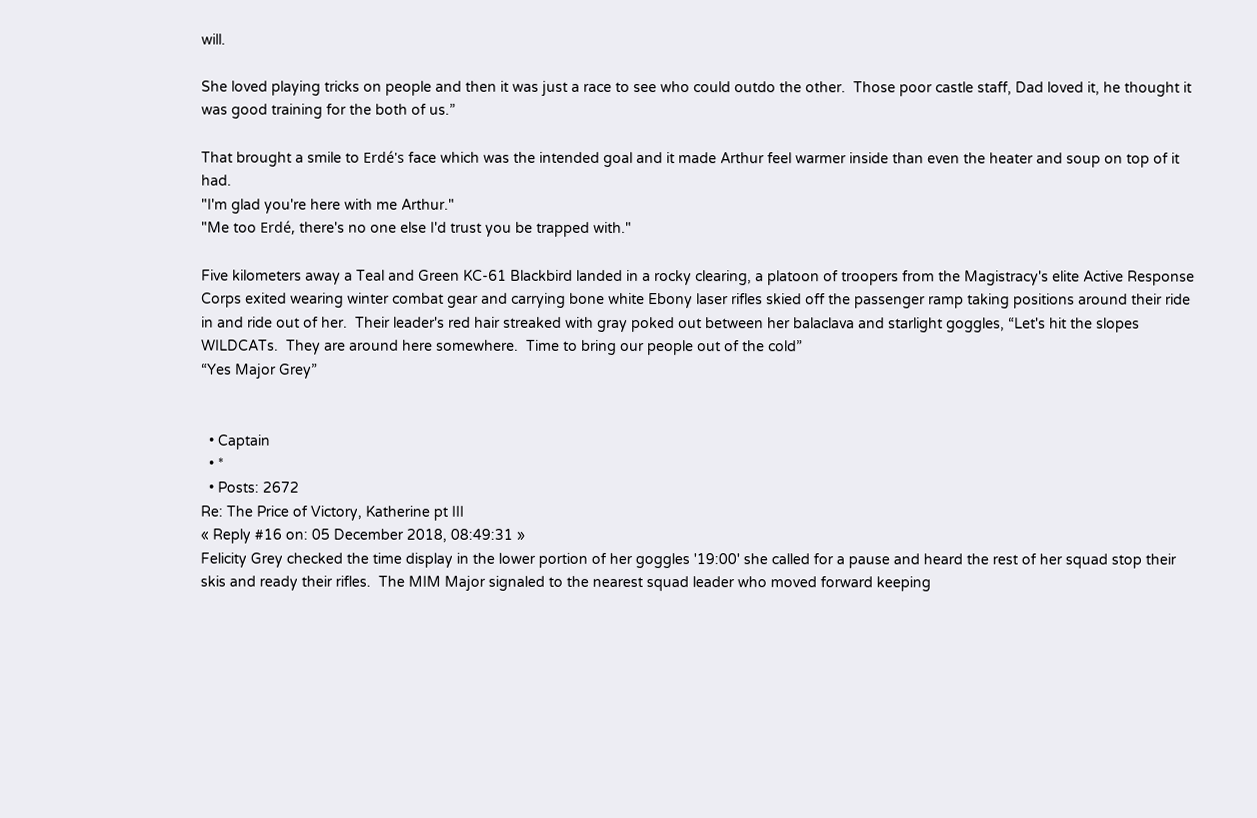will.

She loved playing tricks on people and then it was just a race to see who could outdo the other.  Those poor castle staff, Dad loved it, he thought it was good training for the both of us.”

That brought a smile to Erdé's face which was the intended goal and it made Arthur feel warmer inside than even the heater and soup on top of it had.
"I'm glad you're here with me Arthur."
"Me too Erdé, there's no one else I'd trust you be trapped with."

Five kilometers away a Teal and Green KC-61 Blackbird landed in a rocky clearing, a platoon of troopers from the Magistracy's elite Active Response Corps exited wearing winter combat gear and carrying bone white Ebony laser rifles skied off the passenger ramp taking positions around their ride in and ride out of her.  Their leader's red hair streaked with gray poked out between her balaclava and starlight goggles, “Let's hit the slopes WILDCATs.  They are around here somewhere.  Time to bring our people out of the cold”
“Yes Major Grey”


  • Captain
  • *
  • Posts: 2672
Re: The Price of Victory, Katherine pt III
« Reply #16 on: 05 December 2018, 08:49:31 »
Felicity Grey checked the time display in the lower portion of her goggles '19:00' she called for a pause and heard the rest of her squad stop their skis and ready their rifles.  The MIM Major signaled to the nearest squad leader who moved forward keeping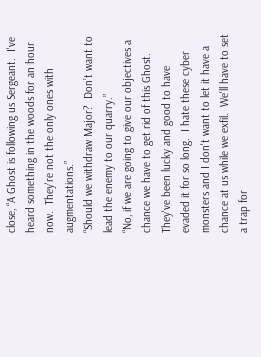close, “A Ghost is following us Sergeant.  I've heard something in the woods for an hour now.  They're not the only ones with augmentations.”
“Should we withdraw Major?  Don’t want to lead the enemy to our quarry.”
“No, if we are going to give our objectives a chance we have to get rid of this Ghost.  They've been lucky and good to have evaded it for so long.  I hate these cyber monsters and I don't want to let it have a chance at us while we exfil.  We'll have to set a trap for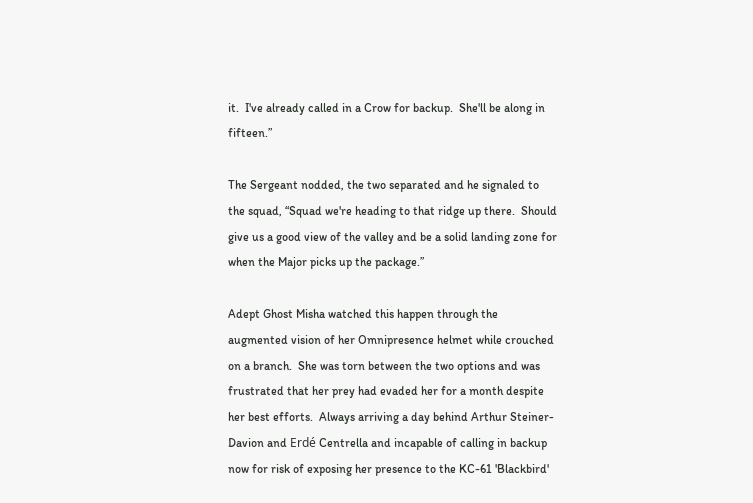it.  I've already called in a Crow for backup.  She'll be along in fifteen.”

The Sergeant nodded, the two separated and he signaled to the squad, “Squad we're heading to that ridge up there.  Should give us a good view of the valley and be a solid landing zone for when the Major picks up the package.”

Adept Ghost Misha watched this happen through the augmented vision of her Omnipresence helmet while crouched on a branch.  She was torn between the two options and was frustrated that her prey had evaded her for a month despite her best efforts.  Always arriving a day behind Arthur Steiner-Davion and Erdé Centrella and incapable of calling in backup now for risk of exposing her presence to the KC-61 'Blackbird'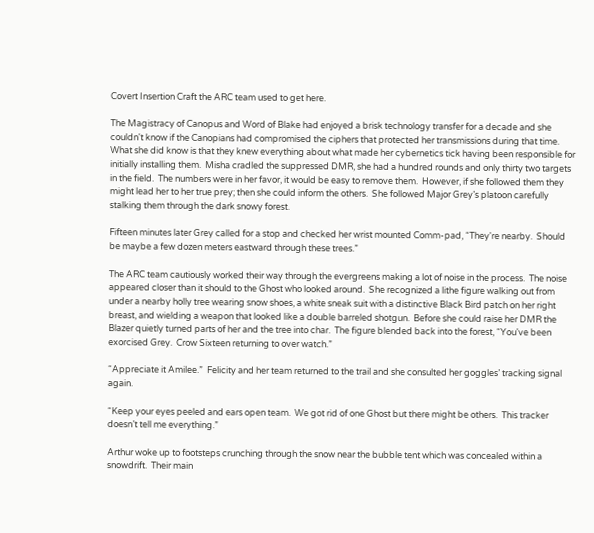Covert Insertion Craft the ARC team used to get here.

The Magistracy of Canopus and Word of Blake had enjoyed a brisk technology transfer for a decade and she couldn't know if the Canopians had compromised the ciphers that protected her transmissions during that time.  What she did know is that they knew everything about what made her cybernetics tick having been responsible for initially installing them.  Misha cradled the suppressed DMR, she had a hundred rounds and only thirty two targets in the field.  The numbers were in her favor, it would be easy to remove them.  However, if she followed them they might lead her to her true prey; then she could inform the others.  She followed Major Grey’s platoon carefully stalking them through the dark snowy forest.

Fifteen minutes later Grey called for a stop and checked her wrist mounted Comm-pad, “They're nearby.  Should be maybe a few dozen meters eastward through these trees.”

The ARC team cautiously worked their way through the evergreens making a lot of noise in the process.  The noise appeared closer than it should to the Ghost who looked around.  She recognized a lithe figure walking out from under a nearby holly tree wearing snow shoes, a white sneak suit with a distinctive Black Bird patch on her right breast, and wielding a weapon that looked like a double barreled shotgun.  Before she could raise her DMR the Blazer quietly turned parts of her and the tree into char.  The figure blended back into the forest, “You've been exorcised Grey.  Crow Sixteen returning to over watch.”

“Appreciate it Amilee.”  Felicity and her team returned to the trail and she consulted her goggles’ tracking signal again.

“Keep your eyes peeled and ears open team.  We got rid of one Ghost but there might be others.  This tracker doesn’t tell me everything.”

Arthur woke up to footsteps crunching through the snow near the bubble tent which was concealed within a snowdrift.  Their main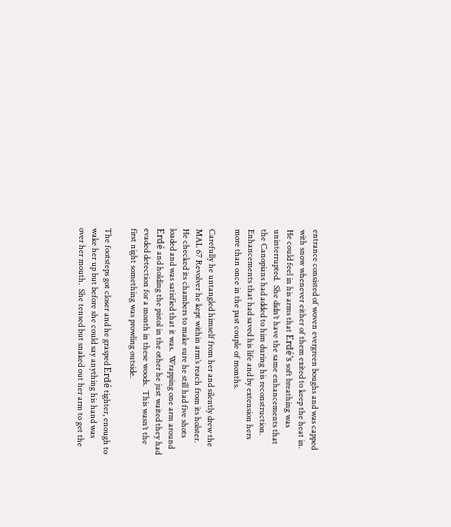entrance consisted of woven evergreen boughs and was capped with snow whenever either of them exited to keep the heat in.  He could feel in his arms that Erdé’s soft breathing was uninterrupted.  She didn’t have the same enhancements that the Canopians had added to him during his reconstruction.  Enhancements that had saved his life and by extension hers more than once in the past couple of months.

Carefully he untangled himself from her and silently drew the MAL 67 Revolver he kept within arm’s reach from its holster.  He checked its chambers to make sure he still had five shots loaded and was satisfied that it was.  Wrapping one arm around Erdé and holding the pistol in the other he just waited they had evaded detection for a month in these woods.  This wasn’t the first night something was prowling outside.

The footsteps got closer and he grasped Erdé tighter, enough to wake her up but before she could say anything his hand was over her mouth.  She tensed but snaked out her arm to get the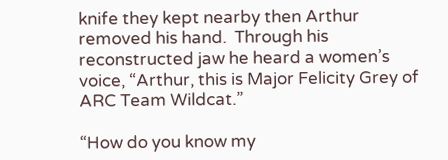knife they kept nearby then Arthur removed his hand.  Through his reconstructed jaw he heard a women’s voice, “Arthur, this is Major Felicity Grey of ARC Team Wildcat.”

“How do you know my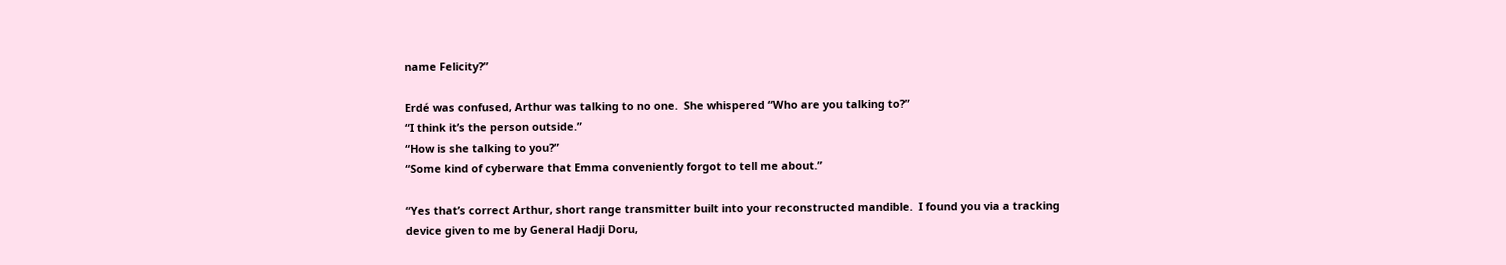name Felicity?”

Erdé was confused, Arthur was talking to no one.  She whispered “Who are you talking to?”
“I think it’s the person outside.”
“How is she talking to you?”
“Some kind of cyberware that Emma conveniently forgot to tell me about.”

“Yes that’s correct Arthur, short range transmitter built into your reconstructed mandible.  I found you via a tracking device given to me by General Hadji Doru,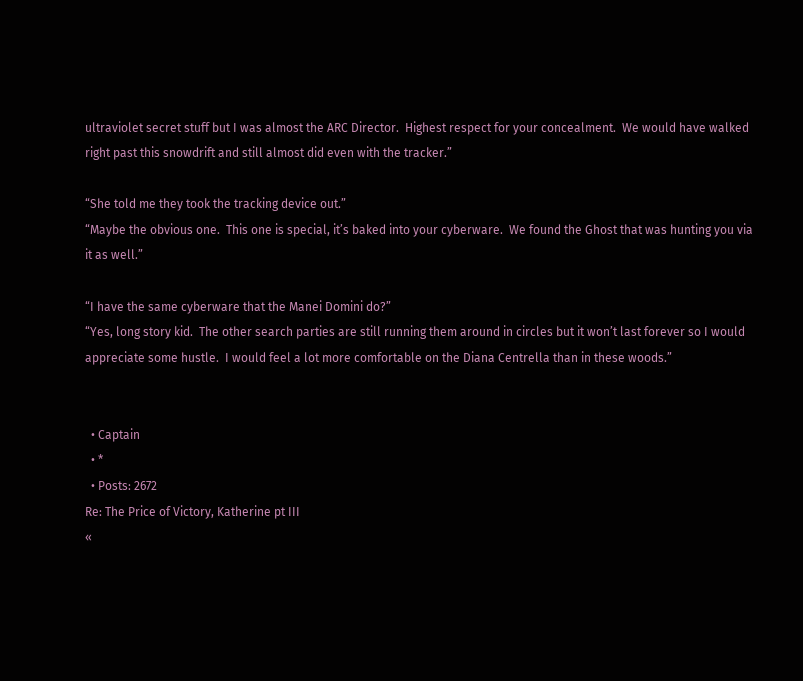ultraviolet secret stuff but I was almost the ARC Director.  Highest respect for your concealment.  We would have walked right past this snowdrift and still almost did even with the tracker.”

“She told me they took the tracking device out.”
“Maybe the obvious one.  This one is special, it’s baked into your cyberware.  We found the Ghost that was hunting you via it as well.”

“I have the same cyberware that the Manei Domini do?”
“Yes, long story kid.  The other search parties are still running them around in circles but it won’t last forever so I would appreciate some hustle.  I would feel a lot more comfortable on the Diana Centrella than in these woods.”


  • Captain
  • *
  • Posts: 2672
Re: The Price of Victory, Katherine pt III
«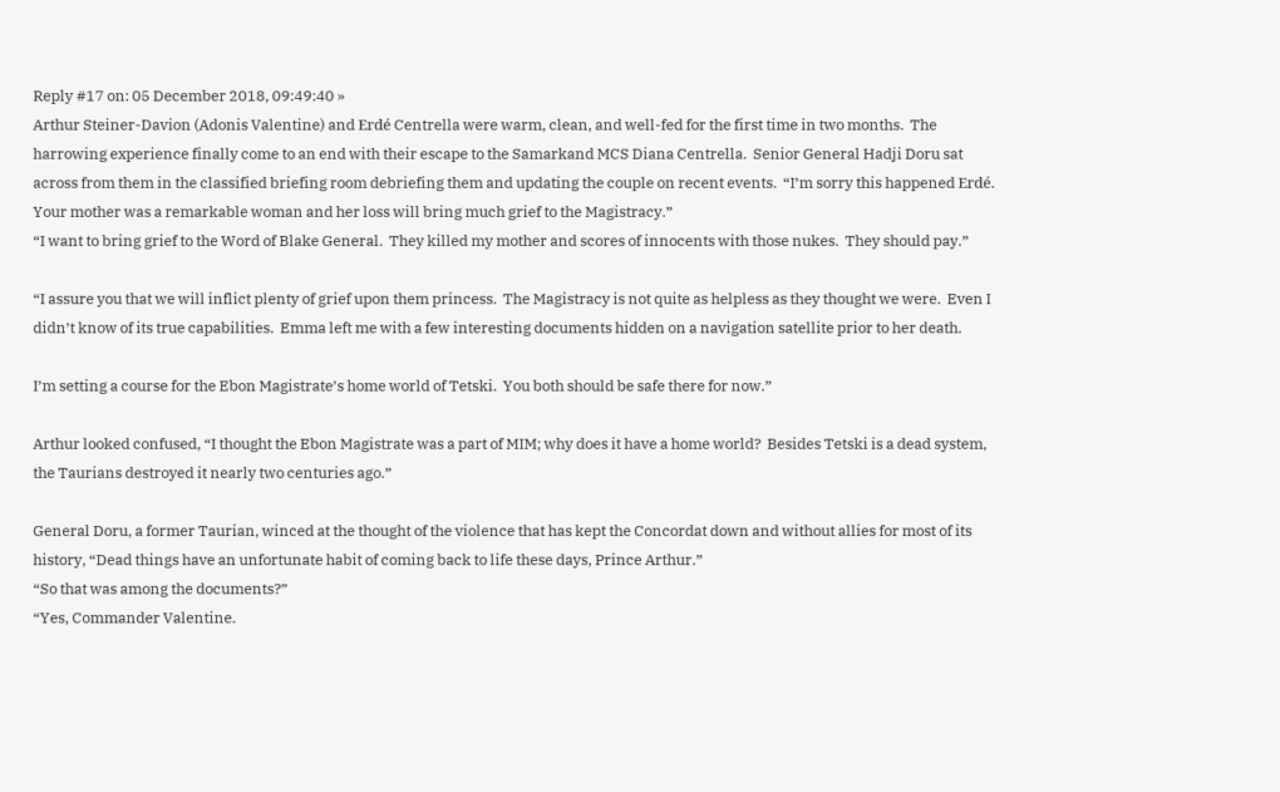Reply #17 on: 05 December 2018, 09:49:40 »
Arthur Steiner-Davion (Adonis Valentine) and Erdé Centrella were warm, clean, and well-fed for the first time in two months.  The harrowing experience finally come to an end with their escape to the Samarkand MCS Diana Centrella.  Senior General Hadji Doru sat across from them in the classified briefing room debriefing them and updating the couple on recent events.  “I’m sorry this happened Erdé.  Your mother was a remarkable woman and her loss will bring much grief to the Magistracy.”
“I want to bring grief to the Word of Blake General.  They killed my mother and scores of innocents with those nukes.  They should pay.”

“I assure you that we will inflict plenty of grief upon them princess.  The Magistracy is not quite as helpless as they thought we were.  Even I didn’t know of its true capabilities.  Emma left me with a few interesting documents hidden on a navigation satellite prior to her death.

I’m setting a course for the Ebon Magistrate’s home world of Tetski.  You both should be safe there for now.”

Arthur looked confused, “I thought the Ebon Magistrate was a part of MIM; why does it have a home world?  Besides Tetski is a dead system, the Taurians destroyed it nearly two centuries ago.”

General Doru, a former Taurian, winced at the thought of the violence that has kept the Concordat down and without allies for most of its history, “Dead things have an unfortunate habit of coming back to life these days, Prince Arthur.”
“So that was among the documents?”
“Yes, Commander Valentine.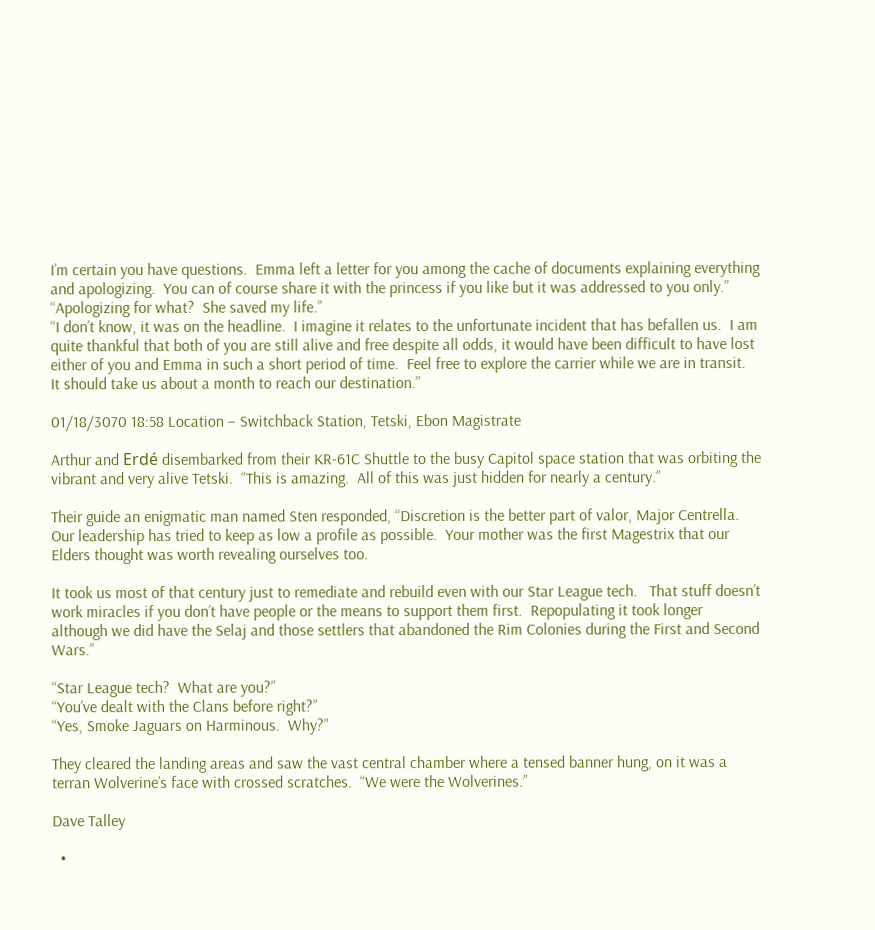I’m certain you have questions.  Emma left a letter for you among the cache of documents explaining everything and apologizing.  You can of course share it with the princess if you like but it was addressed to you only.”
“Apologizing for what?  She saved my life.”
“I don’t know, it was on the headline.  I imagine it relates to the unfortunate incident that has befallen us.  I am quite thankful that both of you are still alive and free despite all odds, it would have been difficult to have lost either of you and Emma in such a short period of time.  Feel free to explore the carrier while we are in transit.  It should take us about a month to reach our destination.”

01/18/3070 18:58 Location – Switchback Station, Tetski, Ebon Magistrate

Arthur and Erdé disembarked from their KR-61C Shuttle to the busy Capitol space station that was orbiting the vibrant and very alive Tetski.  “This is amazing.  All of this was just hidden for nearly a century.”

Their guide an enigmatic man named Sten responded, “Discretion is the better part of valor, Major Centrella.  Our leadership has tried to keep as low a profile as possible.  Your mother was the first Magestrix that our Elders thought was worth revealing ourselves too.

It took us most of that century just to remediate and rebuild even with our Star League tech.   That stuff doesn’t work miracles if you don’t have people or the means to support them first.  Repopulating it took longer although we did have the Selaj and those settlers that abandoned the Rim Colonies during the First and Second Wars.”

“Star League tech?  What are you?”
“You’ve dealt with the Clans before right?”
“Yes, Smoke Jaguars on Harminous.  Why?”

They cleared the landing areas and saw the vast central chamber where a tensed banner hung, on it was a terran Wolverine’s face with crossed scratches.  “We were the Wolverines.”

Dave Talley

  •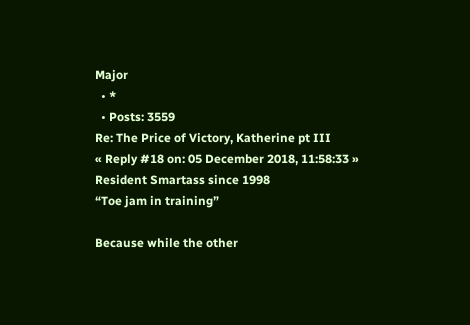Major
  • *
  • Posts: 3559
Re: The Price of Victory, Katherine pt III
« Reply #18 on: 05 December 2018, 11:58:33 »
Resident Smartass since 1998
“Toe jam in training”

Because while the other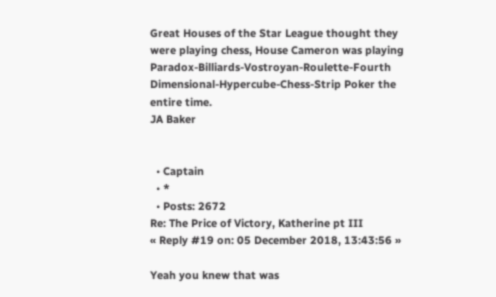Great Houses of the Star League thought they were playing chess, House Cameron was playing Paradox-Billiards-Vostroyan-Roulette-Fourth Dimensional-Hypercube-Chess-Strip Poker the entire time.
JA Baker


  • Captain
  • *
  • Posts: 2672
Re: The Price of Victory, Katherine pt III
« Reply #19 on: 05 December 2018, 13:43:56 »

Yeah you knew that was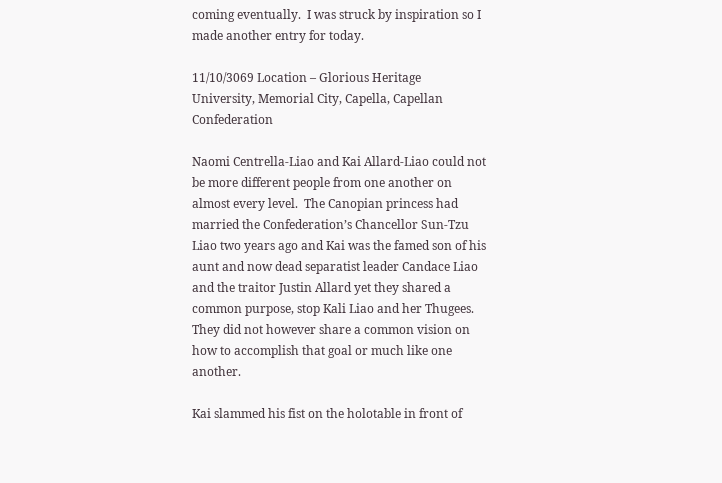coming eventually.  I was struck by inspiration so I made another entry for today.

11/10/3069 Location – Glorious Heritage University, Memorial City, Capella, Capellan Confederation

Naomi Centrella-Liao and Kai Allard-Liao could not be more different people from one another on almost every level.  The Canopian princess had married the Confederation’s Chancellor Sun-Tzu Liao two years ago and Kai was the famed son of his aunt and now dead separatist leader Candace Liao and the traitor Justin Allard yet they shared a common purpose, stop Kali Liao and her Thugees.  They did not however share a common vision on how to accomplish that goal or much like one another.

Kai slammed his fist on the holotable in front of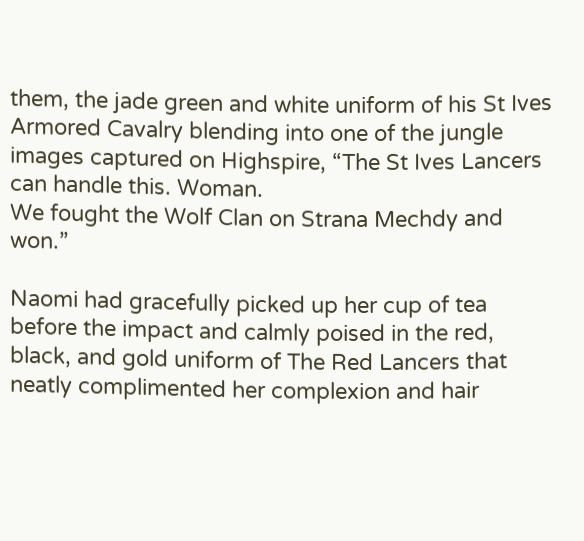them, the jade green and white uniform of his St Ives Armored Cavalry blending into one of the jungle images captured on Highspire, “The St Ives Lancers can handle this. Woman.
We fought the Wolf Clan on Strana Mechdy and won.”

Naomi had gracefully picked up her cup of tea before the impact and calmly poised in the red, black, and gold uniform of The Red Lancers that neatly complimented her complexion and hair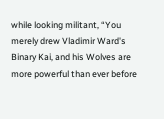while looking militant, “You merely drew Vladimir Ward's Binary Kai, and his Wolves are more powerful than ever before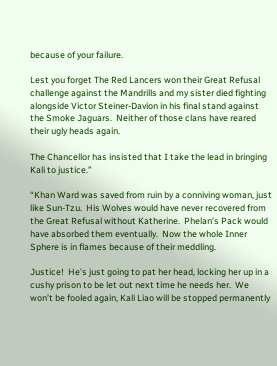because of your failure.

Lest you forget The Red Lancers won their Great Refusal challenge against the Mandrills and my sister died fighting alongside Victor Steiner-Davion in his final stand against the Smoke Jaguars.  Neither of those clans have reared their ugly heads again.

The Chancellor has insisted that I take the lead in bringing Kali to justice.”

“Khan Ward was saved from ruin by a conniving woman, just like Sun-Tzu.  His Wolves would have never recovered from the Great Refusal without Katherine.  Phelan’s Pack would have absorbed them eventually.  Now the whole Inner Sphere is in flames because of their meddling.

Justice!  He’s just going to pat her head, locking her up in a cushy prison to be let out next time he needs her.  We won’t be fooled again, Kali Liao will be stopped permanently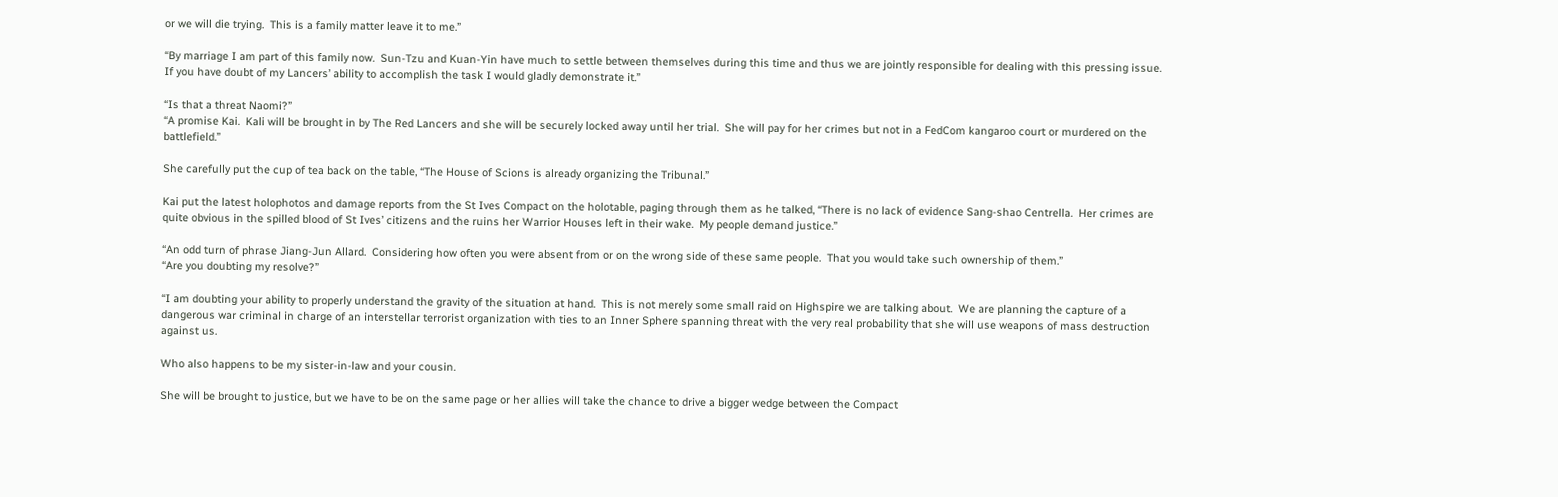or we will die trying.  This is a family matter leave it to me.”

“By marriage I am part of this family now.  Sun-Tzu and Kuan-Yin have much to settle between themselves during this time and thus we are jointly responsible for dealing with this pressing issue.  If you have doubt of my Lancers’ ability to accomplish the task I would gladly demonstrate it.”

“Is that a threat Naomi?”
“A promise Kai.  Kali will be brought in by The Red Lancers and she will be securely locked away until her trial.  She will pay for her crimes but not in a FedCom kangaroo court or murdered on the battlefield.”

She carefully put the cup of tea back on the table, “The House of Scions is already organizing the Tribunal.”

Kai put the latest holophotos and damage reports from the St Ives Compact on the holotable, paging through them as he talked, “There is no lack of evidence Sang-shao Centrella.  Her crimes are quite obvious in the spilled blood of St Ives’ citizens and the ruins her Warrior Houses left in their wake.  My people demand justice.”

“An odd turn of phrase Jiang-Jun Allard.  Considering how often you were absent from or on the wrong side of these same people.  That you would take such ownership of them.”
“Are you doubting my resolve?”

“I am doubting your ability to properly understand the gravity of the situation at hand.  This is not merely some small raid on Highspire we are talking about.  We are planning the capture of a dangerous war criminal in charge of an interstellar terrorist organization with ties to an Inner Sphere spanning threat with the very real probability that she will use weapons of mass destruction against us.

Who also happens to be my sister-in-law and your cousin.

She will be brought to justice, but we have to be on the same page or her allies will take the chance to drive a bigger wedge between the Compact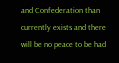and Confederation than currently exists and there will be no peace to be had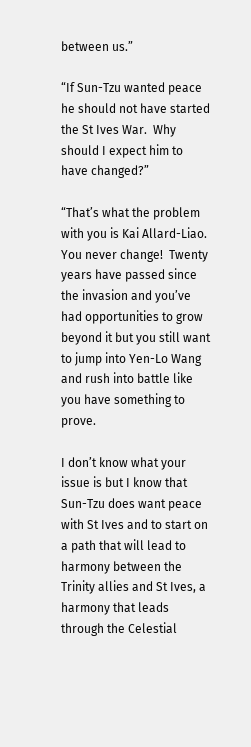between us.”

“If Sun-Tzu wanted peace he should not have started the St Ives War.  Why should I expect him to have changed?”

“That’s what the problem with you is Kai Allard-Liao.  You never change!  Twenty years have passed since the invasion and you’ve had opportunities to grow beyond it but you still want to jump into Yen-Lo Wang and rush into battle like you have something to prove.

I don’t know what your issue is but I know that Sun-Tzu does want peace with St Ives and to start on a path that will lead to harmony between the Trinity allies and St Ives, a harmony that leads through the Celestial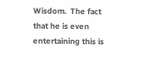Wisdom.  The fact that he is even entertaining this is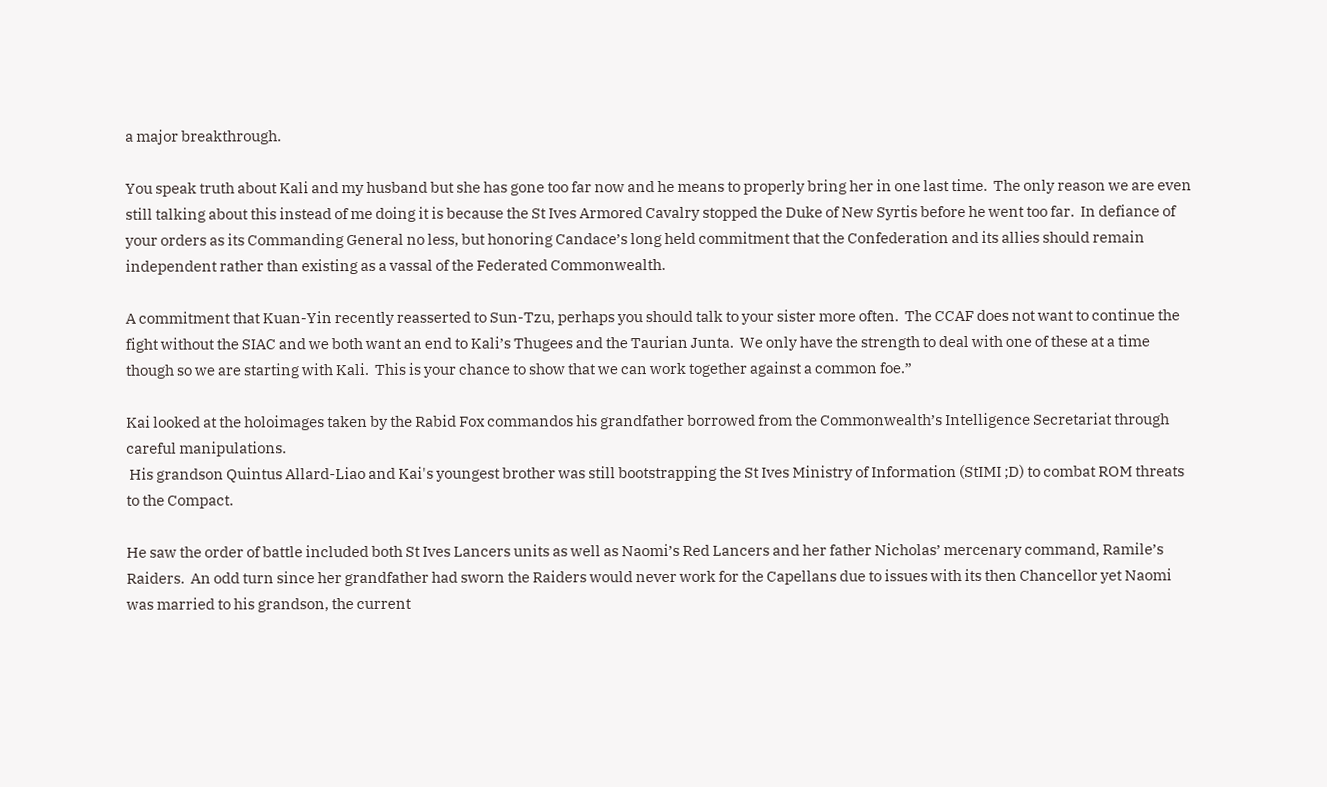a major breakthrough.

You speak truth about Kali and my husband but she has gone too far now and he means to properly bring her in one last time.  The only reason we are even still talking about this instead of me doing it is because the St Ives Armored Cavalry stopped the Duke of New Syrtis before he went too far.  In defiance of your orders as its Commanding General no less, but honoring Candace’s long held commitment that the Confederation and its allies should remain independent rather than existing as a vassal of the Federated Commonwealth.

A commitment that Kuan-Yin recently reasserted to Sun-Tzu, perhaps you should talk to your sister more often.  The CCAF does not want to continue the fight without the SIAC and we both want an end to Kali’s Thugees and the Taurian Junta.  We only have the strength to deal with one of these at a time though so we are starting with Kali.  This is your chance to show that we can work together against a common foe.”

Kai looked at the holoimages taken by the Rabid Fox commandos his grandfather borrowed from the Commonwealth’s Intelligence Secretariat through careful manipulations.
 His grandson Quintus Allard-Liao and Kai's youngest brother was still bootstrapping the St Ives Ministry of Information (StIMI ;D) to combat ROM threats to the Compact.

He saw the order of battle included both St Ives Lancers units as well as Naomi’s Red Lancers and her father Nicholas’ mercenary command, Ramile’s Raiders.  An odd turn since her grandfather had sworn the Raiders would never work for the Capellans due to issues with its then Chancellor yet Naomi was married to his grandson, the current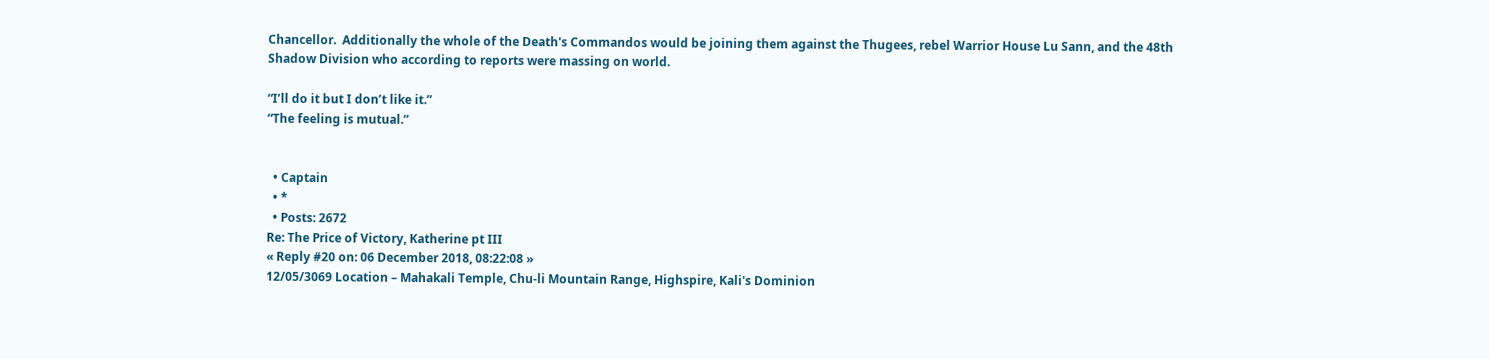Chancellor.  Additionally the whole of the Death's Commandos would be joining them against the Thugees, rebel Warrior House Lu Sann, and the 48th Shadow Division who according to reports were massing on world.

“I’ll do it but I don’t like it.”
“The feeling is mutual.”


  • Captain
  • *
  • Posts: 2672
Re: The Price of Victory, Katherine pt III
« Reply #20 on: 06 December 2018, 08:22:08 »
12/05/3069 Location – Mahakali Temple, Chu-li Mountain Range, Highspire, Kali's Dominion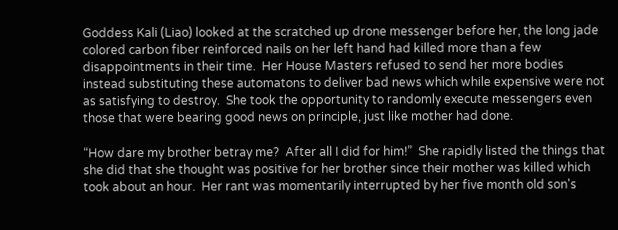Goddess Kali (Liao) looked at the scratched up drone messenger before her, the long jade colored carbon fiber reinforced nails on her left hand had killed more than a few disappointments in their time.  Her House Masters refused to send her more bodies instead substituting these automatons to deliver bad news which while expensive were not as satisfying to destroy.  She took the opportunity to randomly execute messengers even those that were bearing good news on principle, just like mother had done.

“How dare my brother betray me?  After all I did for him!”  She rapidly listed the things that she did that she thought was positive for her brother since their mother was killed which took about an hour.  Her rant was momentarily interrupted by her five month old son's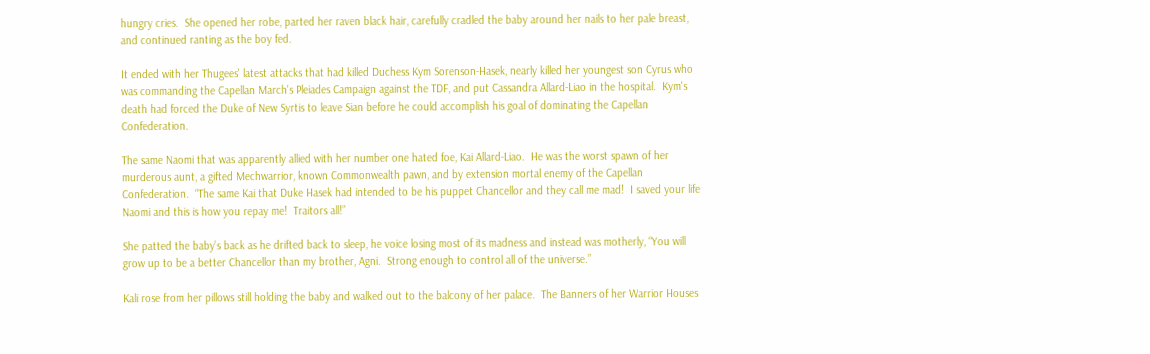hungry cries.  She opened her robe, parted her raven black hair, carefully cradled the baby around her nails to her pale breast, and continued ranting as the boy fed.

It ended with her Thugees' latest attacks that had killed Duchess Kym Sorenson-Hasek, nearly killed her youngest son Cyrus who was commanding the Capellan March's Pleiades Campaign against the TDF, and put Cassandra Allard-Liao in the hospital.  Kym's death had forced the Duke of New Syrtis to leave Sian before he could accomplish his goal of dominating the Capellan Confederation.

The same Naomi that was apparently allied with her number one hated foe, Kai Allard-Liao.  He was the worst spawn of her murderous aunt, a gifted Mechwarrior, known Commonwealth pawn, and by extension mortal enemy of the Capellan Confederation.  “The same Kai that Duke Hasek had intended to be his puppet Chancellor and they call me mad!  I saved your life Naomi and this is how you repay me!  Traitors all!”

She patted the baby’s back as he drifted back to sleep, he voice losing most of its madness and instead was motherly, “You will grow up to be a better Chancellor than my brother, Agni.  Strong enough to control all of the universe.”

Kali rose from her pillows still holding the baby and walked out to the balcony of her palace.  The Banners of her Warrior Houses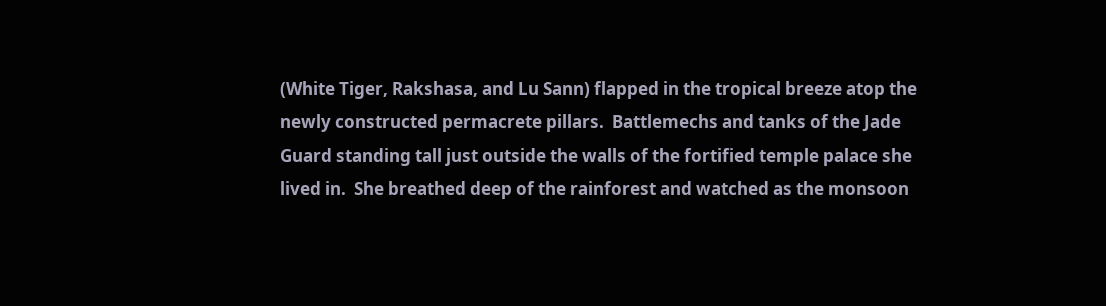(White Tiger, Rakshasa, and Lu Sann) flapped in the tropical breeze atop the newly constructed permacrete pillars.  Battlemechs and tanks of the Jade Guard standing tall just outside the walls of the fortified temple palace she lived in.  She breathed deep of the rainforest and watched as the monsoon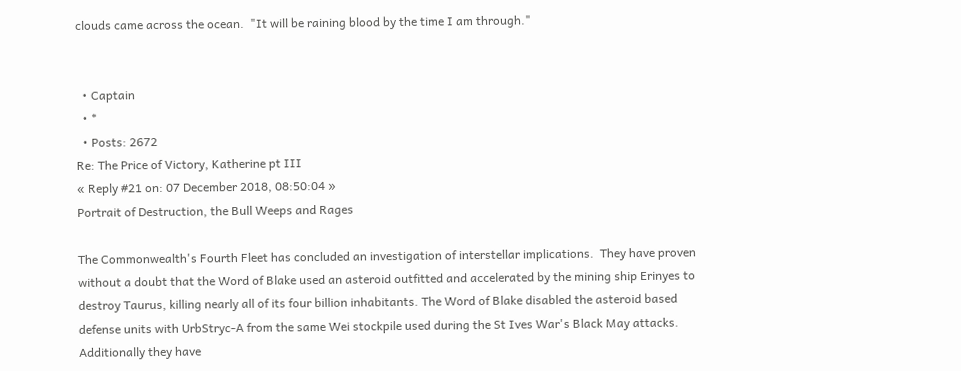clouds came across the ocean.  "It will be raining blood by the time I am through."


  • Captain
  • *
  • Posts: 2672
Re: The Price of Victory, Katherine pt III
« Reply #21 on: 07 December 2018, 08:50:04 »
Portrait of Destruction, the Bull Weeps and Rages

The Commonwealth's Fourth Fleet has concluded an investigation of interstellar implications.  They have proven without a doubt that the Word of Blake used an asteroid outfitted and accelerated by the mining ship Erinyes to destroy Taurus, killing nearly all of its four billion inhabitants. The Word of Blake disabled the asteroid based defense units with UrbStryc-A from the same Wei stockpile used during the St Ives War's Black May attacks.  Additionally they have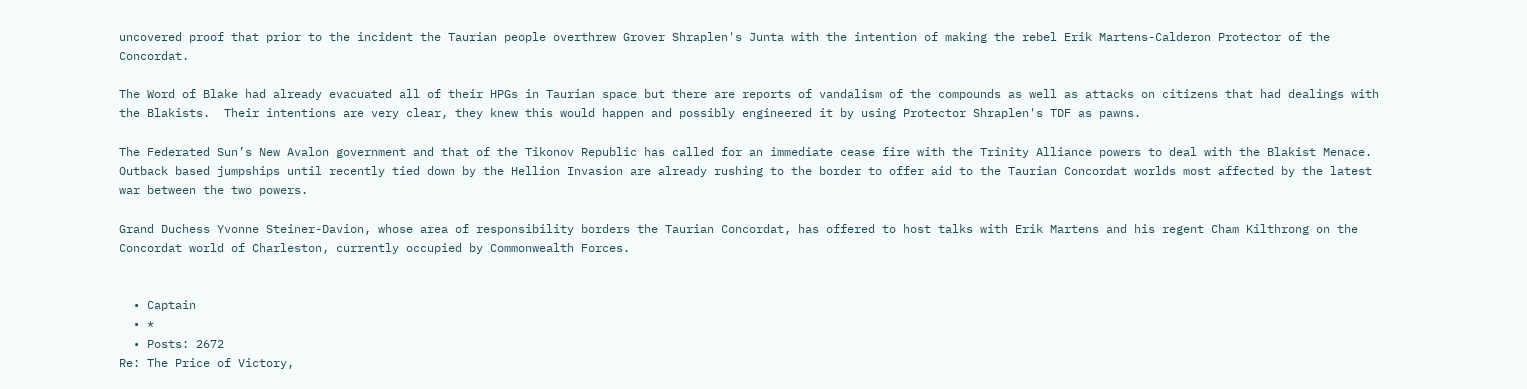uncovered proof that prior to the incident the Taurian people overthrew Grover Shraplen's Junta with the intention of making the rebel Erik Martens-Calderon Protector of the Concordat.

The Word of Blake had already evacuated all of their HPGs in Taurian space but there are reports of vandalism of the compounds as well as attacks on citizens that had dealings with the Blakists.  Their intentions are very clear, they knew this would happen and possibly engineered it by using Protector Shraplen's TDF as pawns.

The Federated Sun’s New Avalon government and that of the Tikonov Republic has called for an immediate cease fire with the Trinity Alliance powers to deal with the Blakist Menace.  Outback based jumpships until recently tied down by the Hellion Invasion are already rushing to the border to offer aid to the Taurian Concordat worlds most affected by the latest war between the two powers.

Grand Duchess Yvonne Steiner-Davion, whose area of responsibility borders the Taurian Concordat, has offered to host talks with Erik Martens and his regent Cham Kilthrong on the Concordat world of Charleston, currently occupied by Commonwealth Forces.


  • Captain
  • *
  • Posts: 2672
Re: The Price of Victory,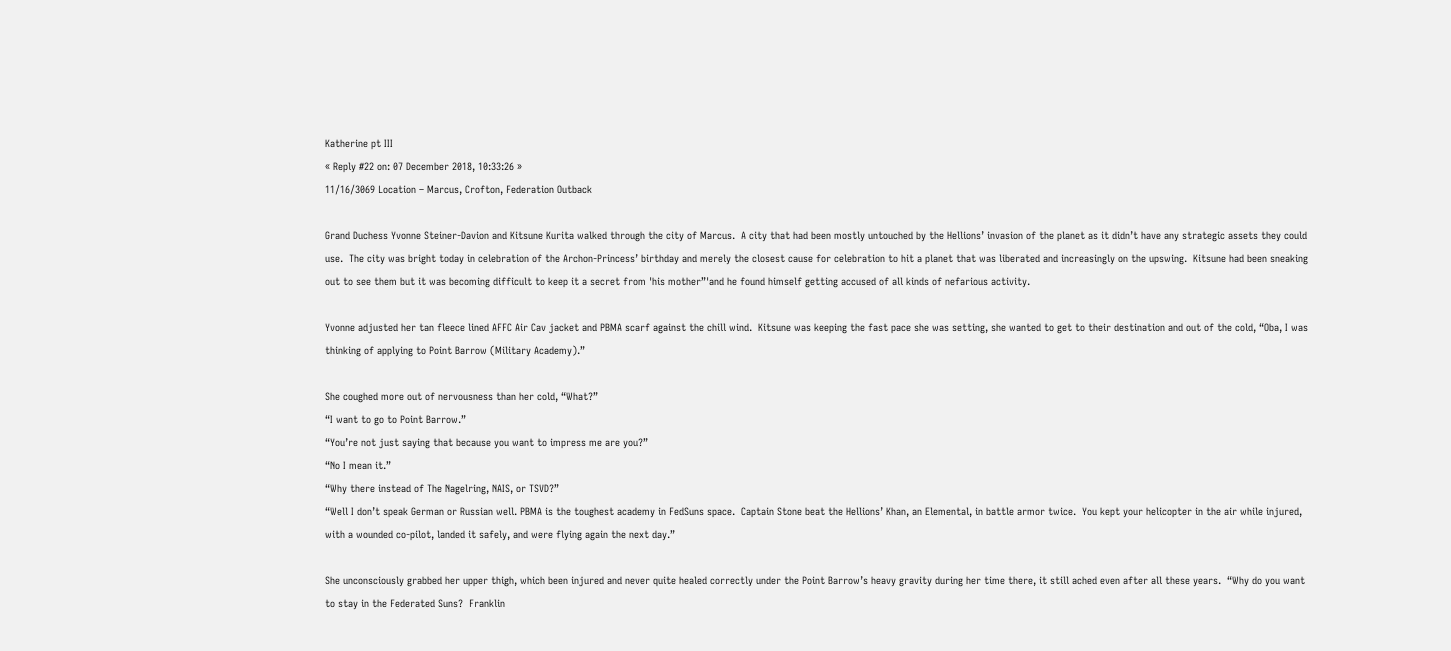Katherine pt III
« Reply #22 on: 07 December 2018, 10:33:26 »
11/16/3069 Location – Marcus, Crofton, Federation Outback

Grand Duchess Yvonne Steiner-Davion and Kitsune Kurita walked through the city of Marcus.  A city that had been mostly untouched by the Hellions’ invasion of the planet as it didn’t have any strategic assets they could use.  The city was bright today in celebration of the Archon-Princess’ birthday and merely the closest cause for celebration to hit a planet that was liberated and increasingly on the upswing.  Kitsune had been sneaking out to see them but it was becoming difficult to keep it a secret from 'his mother”'and he found himself getting accused of all kinds of nefarious activity.

Yvonne adjusted her tan fleece lined AFFC Air Cav jacket and PBMA scarf against the chill wind.  Kitsune was keeping the fast pace she was setting, she wanted to get to their destination and out of the cold, “Oba, I was thinking of applying to Point Barrow (Military Academy).”

She coughed more out of nervousness than her cold, “What?”
“I want to go to Point Barrow.”
“You’re not just saying that because you want to impress me are you?”
“No I mean it.”
“Why there instead of The Nagelring, NAIS, or TSVD?”
“Well I don’t speak German or Russian well. PBMA is the toughest academy in FedSuns space.  Captain Stone beat the Hellions’ Khan, an Elemental, in battle armor twice.  You kept your helicopter in the air while injured, with a wounded co-pilot, landed it safely, and were flying again the next day.”

She unconsciously grabbed her upper thigh, which been injured and never quite healed correctly under the Point Barrow’s heavy gravity during her time there, it still ached even after all these years.  “Why do you want to stay in the Federated Suns?  Franklin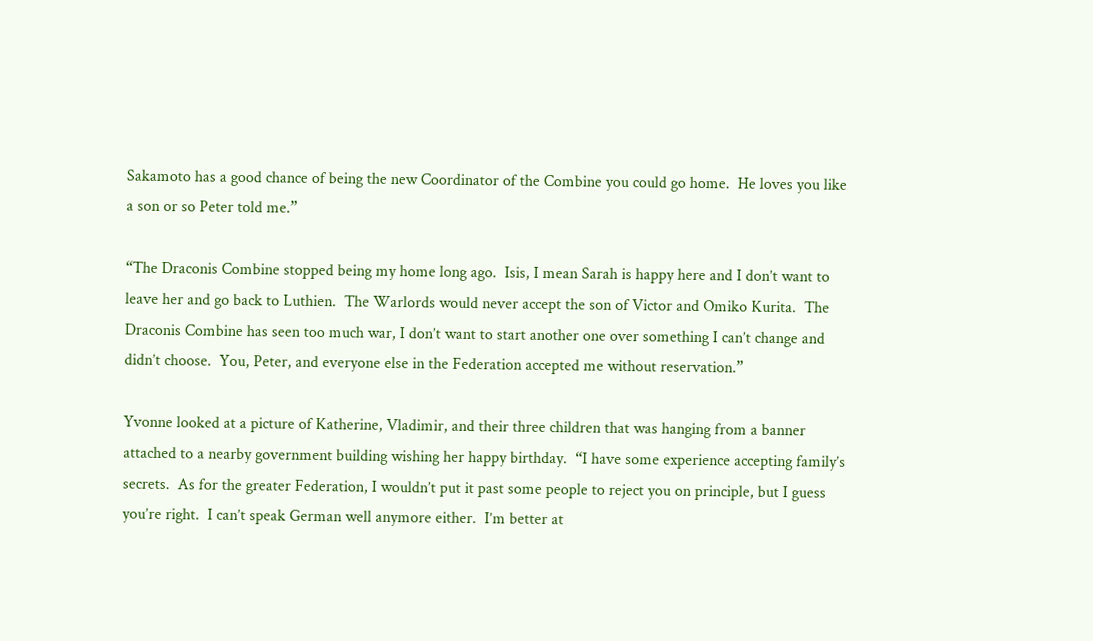Sakamoto has a good chance of being the new Coordinator of the Combine you could go home.  He loves you like a son or so Peter told me.”

“The Draconis Combine stopped being my home long ago.  Isis, I mean Sarah is happy here and I don’t want to leave her and go back to Luthien.  The Warlords would never accept the son of Victor and Omiko Kurita.  The Draconis Combine has seen too much war, I don’t want to start another one over something I can’t change and didn’t choose.  You, Peter, and everyone else in the Federation accepted me without reservation.”

Yvonne looked at a picture of Katherine, Vladimir, and their three children that was hanging from a banner attached to a nearby government building wishing her happy birthday.  “I have some experience accepting family’s secrets.  As for the greater Federation, I wouldn’t put it past some people to reject you on principle, but I guess you’re right.  I can’t speak German well anymore either.  I’m better at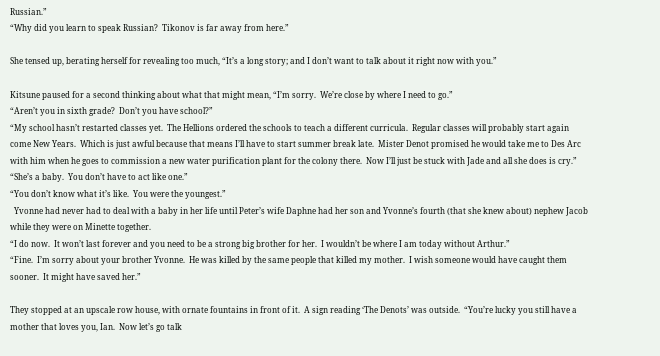Russian.”
“Why did you learn to speak Russian?  Tikonov is far away from here.”

She tensed up, berating herself for revealing too much, “It’s a long story; and I don’t want to talk about it right now with you.”

Kitsune paused for a second thinking about what that might mean, “I’m sorry.  We’re close by where I need to go.”
“Aren’t you in sixth grade?  Don’t you have school?”
“My school hasn’t restarted classes yet.  The Hellions ordered the schools to teach a different curricula.  Regular classes will probably start again come New Years.  Which is just awful because that means I’ll have to start summer break late.  Mister Denot promised he would take me to Des Arc with him when he goes to commission a new water purification plant for the colony there.  Now I’ll just be stuck with Jade and all she does is cry.”
“She’s a baby.  You don’t have to act like one.”
“You don’t know what it’s like.  You were the youngest.”
  Yvonne had never had to deal with a baby in her life until Peter’s wife Daphne had her son and Yvonne’s fourth (that she knew about) nephew Jacob while they were on Minette together.
“I do now.  It won’t last forever and you need to be a strong big brother for her.  I wouldn’t be where I am today without Arthur.”
“Fine.  I’m sorry about your brother Yvonne.  He was killed by the same people that killed my mother.  I wish someone would have caught them sooner.  It might have saved her.”

They stopped at an upscale row house, with ornate fountains in front of it.  A sign reading ‘The Denots’ was outside.  “You’re lucky you still have a mother that loves you, Ian.  Now let’s go talk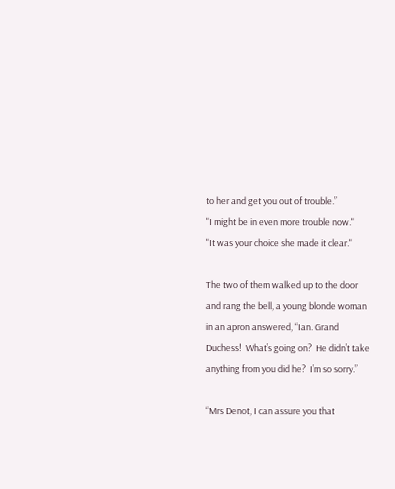to her and get you out of trouble.”
"I might be in even more trouble now."
"It was your choice she made it clear."

The two of them walked up to the door and rang the bell, a young blonde woman in an apron answered, “Ian. Grand Duchess!  What’s going on?  He didn’t take anything from you did he?  I’m so sorry.”

“Mrs Denot, I can assure you that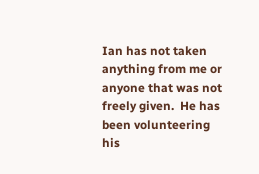Ian has not taken anything from me or anyone that was not freely given.  He has been volunteering his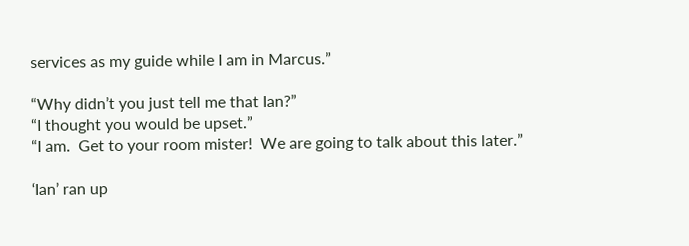services as my guide while I am in Marcus.”

“Why didn’t you just tell me that Ian?”
“I thought you would be upset.”
“I am.  Get to your room mister!  We are going to talk about this later.”

‘Ian’ ran up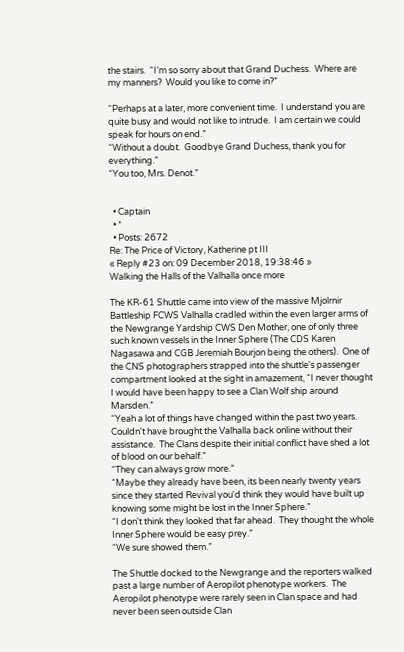the stairs.  “I’m so sorry about that Grand Duchess.  Where are my manners?  Would you like to come in?”

“Perhaps at a later, more convenient time.  I understand you are quite busy and would not like to intrude.  I am certain we could speak for hours on end.”
“Without a doubt.  Goodbye Grand Duchess, thank you for everything.”
“You too, Mrs. Denot.”


  • Captain
  • *
  • Posts: 2672
Re: The Price of Victory, Katherine pt III
« Reply #23 on: 09 December 2018, 19:38:46 »
Walking the Halls of the Valhalla once more

The KR-61 Shuttle came into view of the massive Mjolrnir Battleship FCWS Valhalla cradled within the even larger arms of the Newgrange Yardship CWS Den Mother, one of only three such known vessels in the Inner Sphere (The CDS Karen Nagasawa and CGB Jeremiah Bourjon being the others).  One of the CNS photographers strapped into the shuttle's passenger compartment looked at the sight in amazement, “I never thought I would have been happy to see a Clan Wolf ship around Marsden.”
“Yeah a lot of things have changed within the past two years.  Couldn't have brought the Valhalla back online without their assistance.  The Clans despite their initial conflict have shed a lot of blood on our behalf.”
“They can always grow more.”
“Maybe they already have been, its been nearly twenty years since they started Revival you'd think they would have built up knowing some might be lost in the Inner Sphere.”
“I don't think they looked that far ahead.  They thought the whole Inner Sphere would be easy prey.”
“We sure showed them.”

The Shuttle docked to the Newgrange and the reporters walked past a large number of Aeropilot phenotype workers.  The Aeropilot phenotype were rarely seen in Clan space and had never been seen outside Clan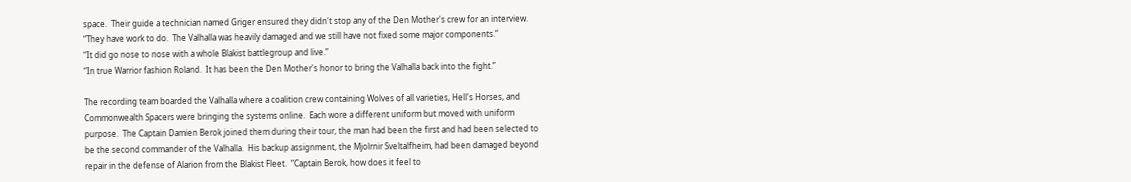space.  Their guide a technician named Griger ensured they didn't stop any of the Den Mother's crew for an interview. “They have work to do.  The Valhalla was heavily damaged and we still have not fixed some major components.”
“It did go nose to nose with a whole Blakist battlegroup and live.”
“In true Warrior fashion Roland.  It has been the Den Mother's honor to bring the Valhalla back into the fight.”

The recording team boarded the Valhalla where a coalition crew containing Wolves of all varieties, Hell's Horses, and Commonwealth Spacers were bringing the systems online.  Each wore a different uniform but moved with uniform purpose.  The Captain Damien Berok joined them during their tour, the man had been the first and had been selected to be the second commander of the Valhalla.  His backup assignment, the Mjolrnir Sveltalfheim, had been damaged beyond repair in the defense of Alarion from the Blakist Fleet.  “Captain Berok, how does it feel to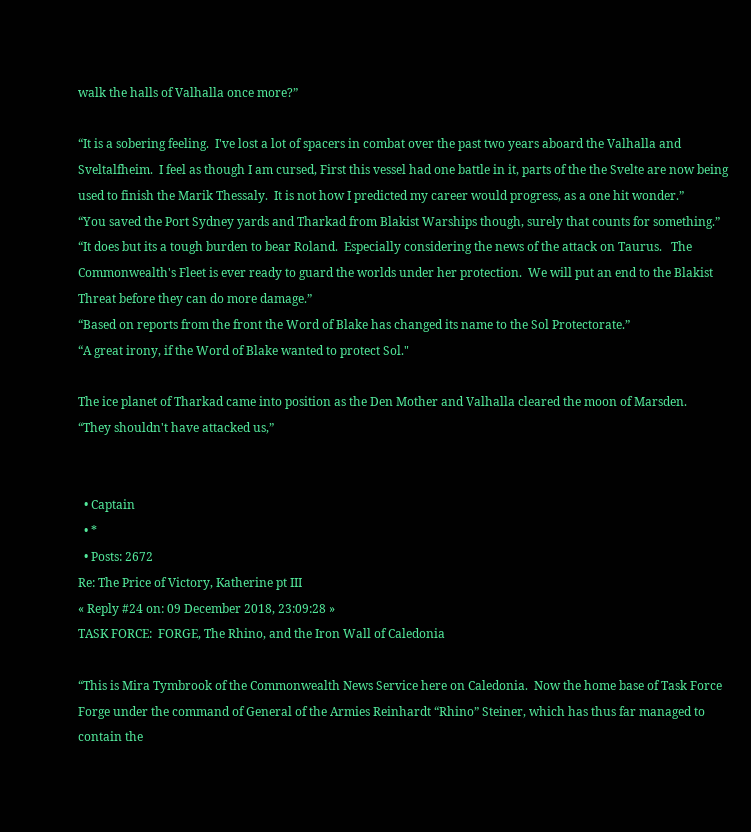walk the halls of Valhalla once more?”

“It is a sobering feeling.  I've lost a lot of spacers in combat over the past two years aboard the Valhalla and Sveltalfheim.  I feel as though I am cursed, First this vessel had one battle in it, parts of the the Svelte are now being used to finish the Marik Thessaly.  It is not how I predicted my career would progress, as a one hit wonder.”
“You saved the Port Sydney yards and Tharkad from Blakist Warships though, surely that counts for something.”
“It does but its a tough burden to bear Roland.  Especially considering the news of the attack on Taurus.   The Commonwealth's Fleet is ever ready to guard the worlds under her protection.  We will put an end to the Blakist Threat before they can do more damage.”
“Based on reports from the front the Word of Blake has changed its name to the Sol Protectorate.”
“A great irony, if the Word of Blake wanted to protect Sol."

The ice planet of Tharkad came into position as the Den Mother and Valhalla cleared the moon of Marsden.
“They shouldn't have attacked us,”


  • Captain
  • *
  • Posts: 2672
Re: The Price of Victory, Katherine pt III
« Reply #24 on: 09 December 2018, 23:09:28 »
TASK FORCE:  FORGE, The Rhino, and the Iron Wall of Caledonia

“This is Mira Tymbrook of the Commonwealth News Service here on Caledonia.  Now the home base of Task Force Forge under the command of General of the Armies Reinhardt “Rhino” Steiner, which has thus far managed to contain the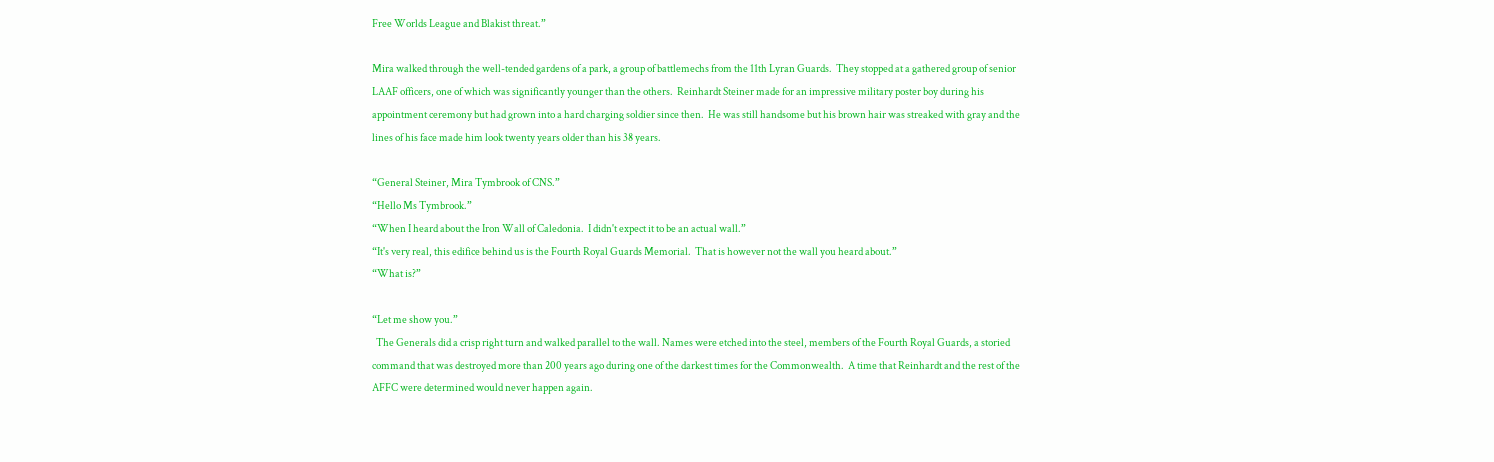Free Worlds League and Blakist threat.”

Mira walked through the well-tended gardens of a park, a group of battlemechs from the 11th Lyran Guards.  They stopped at a gathered group of senior LAAF officers, one of which was significantly younger than the others.  Reinhardt Steiner made for an impressive military poster boy during his appointment ceremony but had grown into a hard charging soldier since then.  He was still handsome but his brown hair was streaked with gray and the lines of his face made him look twenty years older than his 38 years.

“General Steiner, Mira Tymbrook of CNS.”
“Hello Ms Tymbrook.”
“When I heard about the Iron Wall of Caledonia.  I didn't expect it to be an actual wall.”
“It's very real, this edifice behind us is the Fourth Royal Guards Memorial.  That is however not the wall you heard about.”
“What is?”

“Let me show you.”
  The Generals did a crisp right turn and walked parallel to the wall. Names were etched into the steel, members of the Fourth Royal Guards, a storied command that was destroyed more than 200 years ago during one of the darkest times for the Commonwealth.  A time that Reinhardt and the rest of the AFFC were determined would never happen again.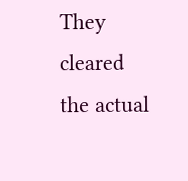They cleared the actual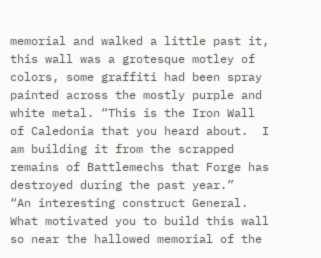memorial and walked a little past it, this wall was a grotesque motley of colors, some graffiti had been spray painted across the mostly purple and white metal. “This is the Iron Wall of Caledonia that you heard about.  I am building it from the scrapped remains of Battlemechs that Forge has destroyed during the past year.”
“An interesting construct General.  What motivated you to build this wall so near the hallowed memorial of the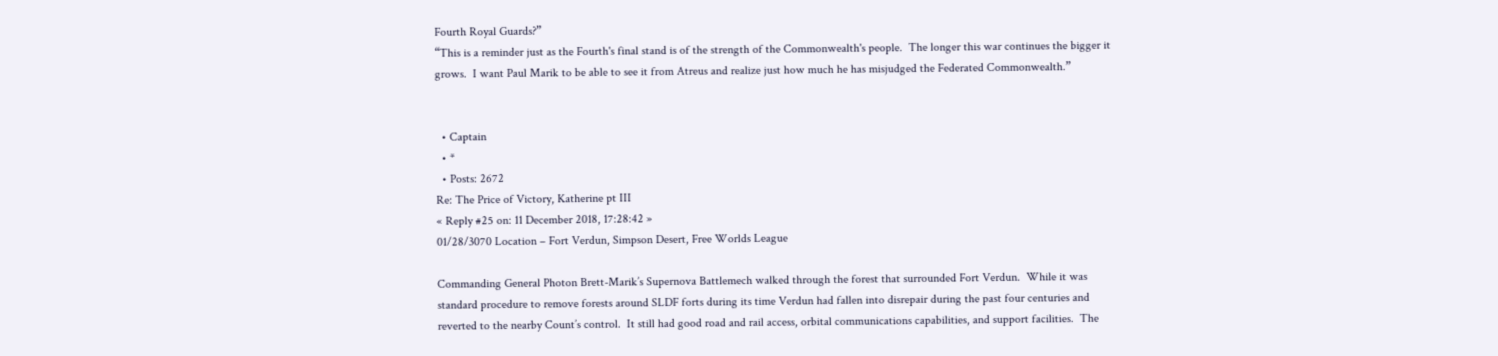Fourth Royal Guards?”
“This is a reminder just as the Fourth's final stand is of the strength of the Commonwealth's people.  The longer this war continues the bigger it grows.  I want Paul Marik to be able to see it from Atreus and realize just how much he has misjudged the Federated Commonwealth.”


  • Captain
  • *
  • Posts: 2672
Re: The Price of Victory, Katherine pt III
« Reply #25 on: 11 December 2018, 17:28:42 »
01/28/3070 Location – Fort Verdun, Simpson Desert, Free Worlds League

Commanding General Photon Brett-Marik’s Supernova Battlemech walked through the forest that surrounded Fort Verdun.  While it was standard procedure to remove forests around SLDF forts during its time Verdun had fallen into disrepair during the past four centuries and reverted to the nearby Count’s control.  It still had good road and rail access, orbital communications capabilities, and support facilities.  The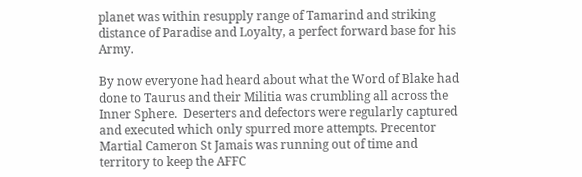planet was within resupply range of Tamarind and striking distance of Paradise and Loyalty, a perfect forward base for his Army.

By now everyone had heard about what the Word of Blake had done to Taurus and their Militia was crumbling all across the Inner Sphere.  Deserters and defectors were regularly captured and executed which only spurred more attempts. Precentor Martial Cameron St Jamais was running out of time and territory to keep the AFFC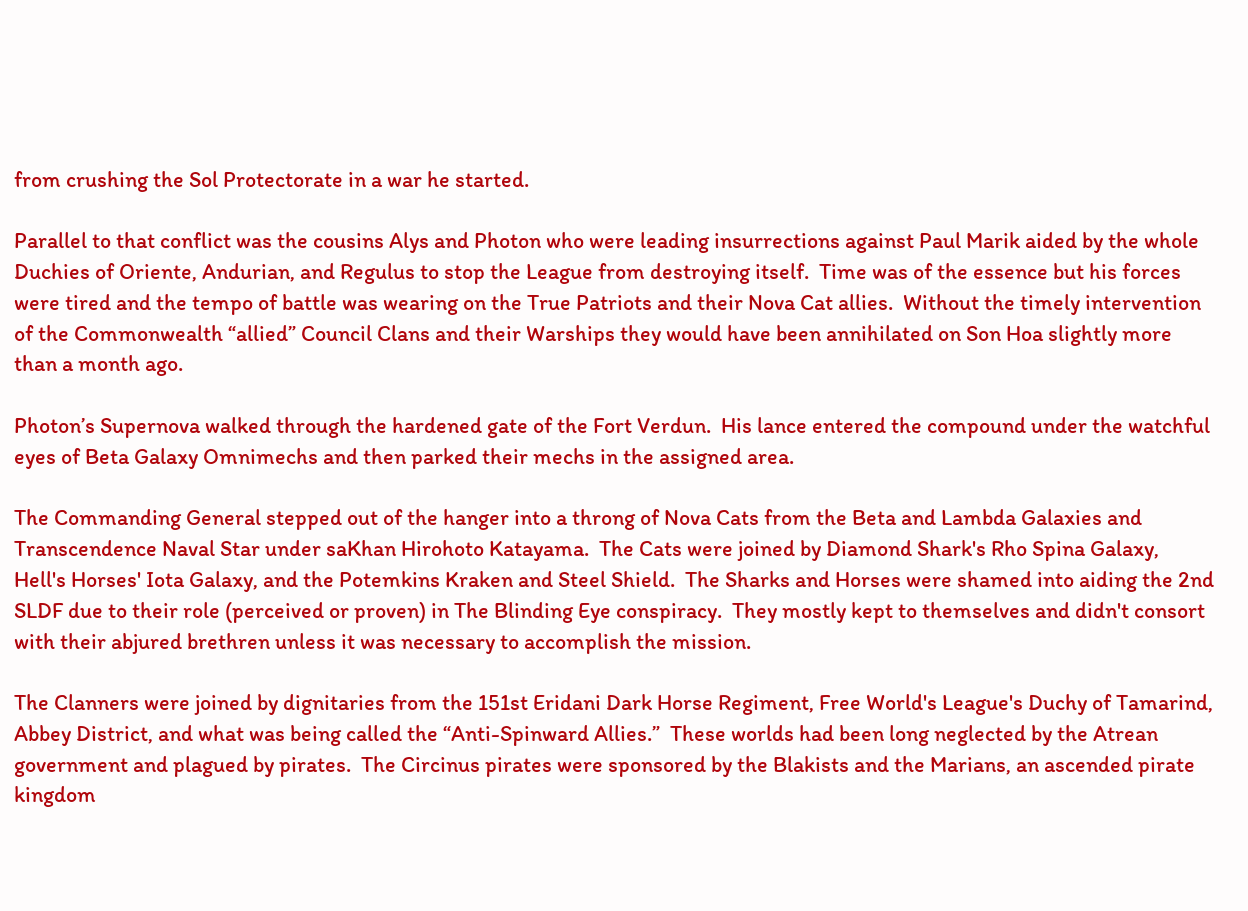from crushing the Sol Protectorate in a war he started.

Parallel to that conflict was the cousins Alys and Photon who were leading insurrections against Paul Marik aided by the whole Duchies of Oriente, Andurian, and Regulus to stop the League from destroying itself.  Time was of the essence but his forces were tired and the tempo of battle was wearing on the True Patriots and their Nova Cat allies.  Without the timely intervention of the Commonwealth “allied” Council Clans and their Warships they would have been annihilated on Son Hoa slightly more than a month ago.

Photon’s Supernova walked through the hardened gate of the Fort Verdun.  His lance entered the compound under the watchful eyes of Beta Galaxy Omnimechs and then parked their mechs in the assigned area.

The Commanding General stepped out of the hanger into a throng of Nova Cats from the Beta and Lambda Galaxies and Transcendence Naval Star under saKhan Hirohoto Katayama.  The Cats were joined by Diamond Shark's Rho Spina Galaxy, Hell's Horses' Iota Galaxy, and the Potemkins Kraken and Steel Shield.  The Sharks and Horses were shamed into aiding the 2nd SLDF due to their role (perceived or proven) in The Blinding Eye conspiracy.  They mostly kept to themselves and didn't consort with their abjured brethren unless it was necessary to accomplish the mission.

The Clanners were joined by dignitaries from the 151st Eridani Dark Horse Regiment, Free World's League's Duchy of Tamarind, Abbey District, and what was being called the “Anti-Spinward Allies.”  These worlds had been long neglected by the Atrean government and plagued by pirates.  The Circinus pirates were sponsored by the Blakists and the Marians, an ascended pirate kingdom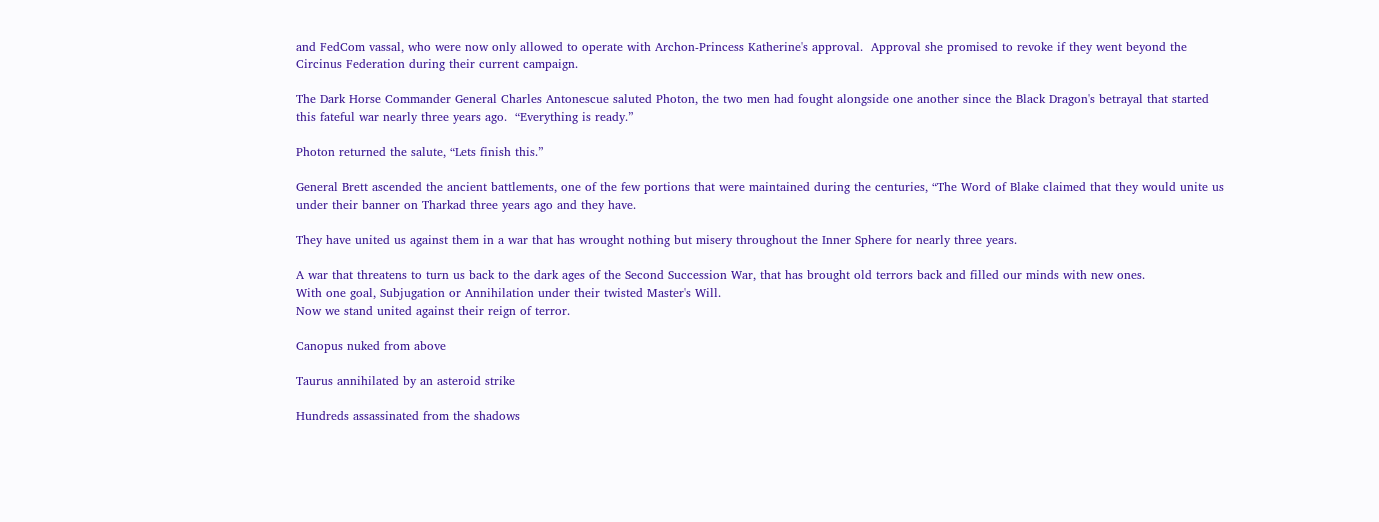and FedCom vassal, who were now only allowed to operate with Archon-Princess Katherine's approval.  Approval she promised to revoke if they went beyond the Circinus Federation during their current campaign.

The Dark Horse Commander General Charles Antonescue saluted Photon, the two men had fought alongside one another since the Black Dragon's betrayal that started this fateful war nearly three years ago.  “Everything is ready.”

Photon returned the salute, “Lets finish this.”

General Brett ascended the ancient battlements, one of the few portions that were maintained during the centuries, “The Word of Blake claimed that they would unite us under their banner on Tharkad three years ago and they have.

They have united us against them in a war that has wrought nothing but misery throughout the Inner Sphere for nearly three years.

A war that threatens to turn us back to the dark ages of the Second Succession War, that has brought old terrors back and filled our minds with new ones.
With one goal, Subjugation or Annihilation under their twisted Master's Will.
Now we stand united against their reign of terror.

Canopus nuked from above

Taurus annihilated by an asteroid strike

Hundreds assassinated from the shadows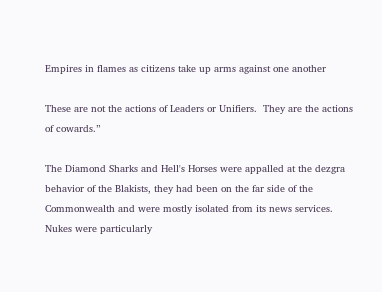Empires in flames as citizens take up arms against one another

These are not the actions of Leaders or Unifiers.  They are the actions of cowards.”

The Diamond Sharks and Hell's Horses were appalled at the dezgra behavior of the Blakists, they had been on the far side of the Commonwealth and were mostly isolated from its news services.  Nukes were particularly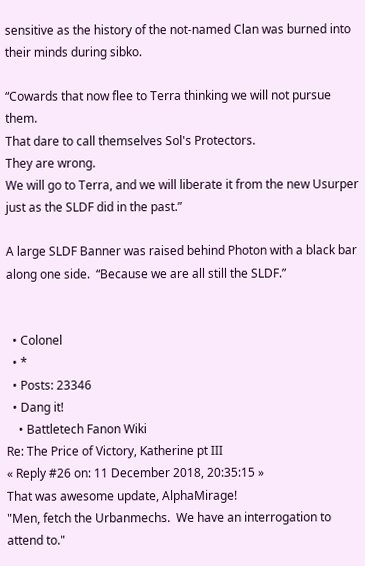sensitive as the history of the not-named Clan was burned into their minds during sibko.

“Cowards that now flee to Terra thinking we will not pursue them.
That dare to call themselves Sol's Protectors.
They are wrong.
We will go to Terra, and we will liberate it from the new Usurper just as the SLDF did in the past.”

A large SLDF Banner was raised behind Photon with a black bar along one side.  “Because we are all still the SLDF.”


  • Colonel
  • *
  • Posts: 23346
  • Dang it!
    • Battletech Fanon Wiki
Re: The Price of Victory, Katherine pt III
« Reply #26 on: 11 December 2018, 20:35:15 »
That was awesome update, AlphaMirage!
"Men, fetch the Urbanmechs.  We have an interrogation to attend to."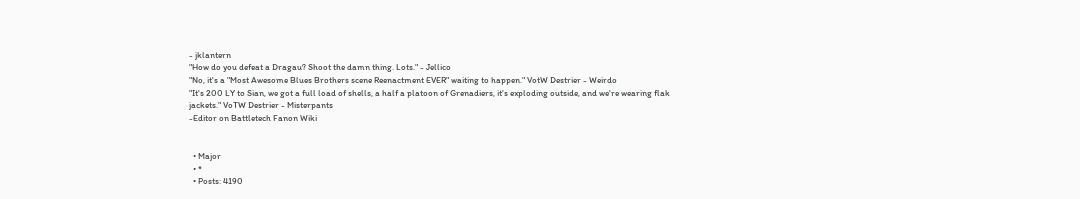- jklantern
"How do you defeat a Dragau? Shoot the damn thing. Lots." - Jellico
"No, it's a "Most Awesome Blues Brothers scene Reenactment EVER" waiting to happen." VotW Destrier - Weirdo
"It's 200 LY to Sian, we got a full load of shells, a half a platoon of Grenadiers, it's exploding outside, and we're wearing flak jackets." VoTW Destrier - Misterpants
-Editor on Battletech Fanon Wiki


  • Major
  • *
  • Posts: 4190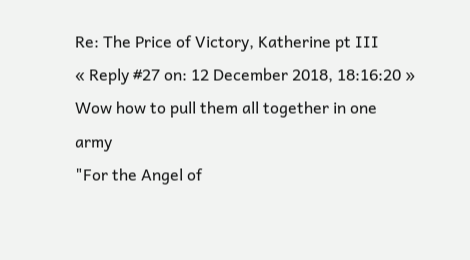Re: The Price of Victory, Katherine pt III
« Reply #27 on: 12 December 2018, 18:16:20 »
Wow how to pull them all together in one army
"For the Angel of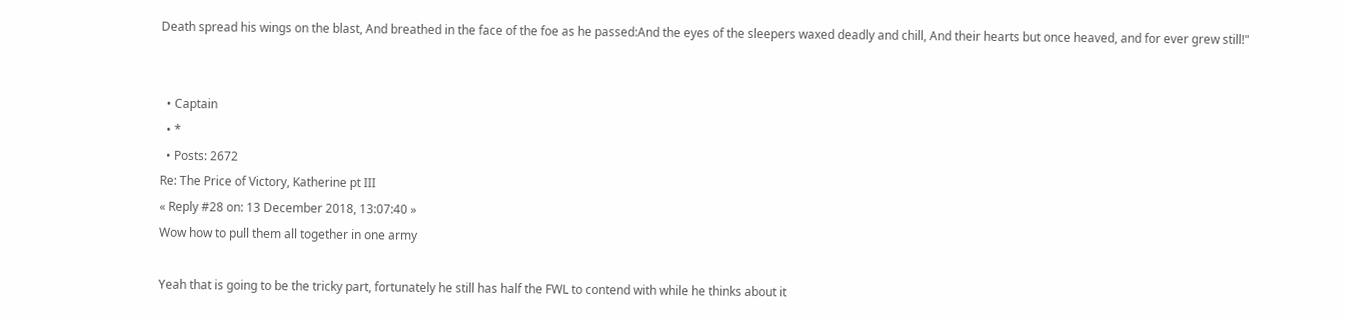Death spread his wings on the blast, And breathed in the face of the foe as he passed:And the eyes of the sleepers waxed deadly and chill, And their hearts but once heaved, and for ever grew still!"


  • Captain
  • *
  • Posts: 2672
Re: The Price of Victory, Katherine pt III
« Reply #28 on: 13 December 2018, 13:07:40 »
Wow how to pull them all together in one army

Yeah that is going to be the tricky part, fortunately he still has half the FWL to contend with while he thinks about it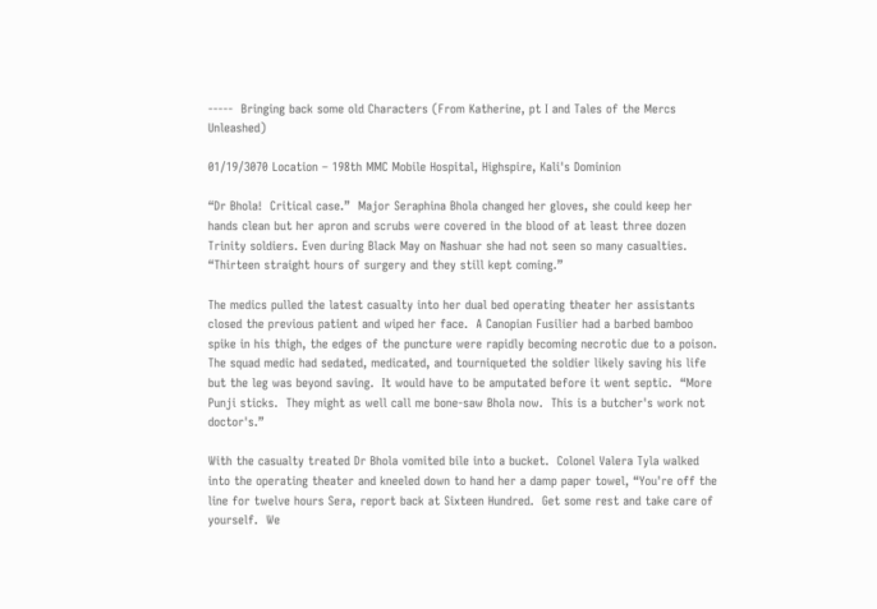-----  Bringing back some old Characters (From Katherine, pt I and Tales of the Mercs Unleashed)

01/19/3070 Location – 198th MMC Mobile Hospital, Highspire, Kali's Dominion

“Dr Bhola!  Critical case.”  Major Seraphina Bhola changed her gloves, she could keep her hands clean but her apron and scrubs were covered in the blood of at least three dozen Trinity soldiers. Even during Black May on Nashuar she had not seen so many casualties.  “Thirteen straight hours of surgery and they still kept coming.”

The medics pulled the latest casualty into her dual bed operating theater her assistants closed the previous patient and wiped her face.  A Canopian Fusilier had a barbed bamboo spike in his thigh, the edges of the puncture were rapidly becoming necrotic due to a poison.  The squad medic had sedated, medicated, and tourniqueted the soldier likely saving his life but the leg was beyond saving.  It would have to be amputated before it went septic.  “More Punji sticks.  They might as well call me bone-saw Bhola now.  This is a butcher's work not doctor's.”

With the casualty treated Dr Bhola vomited bile into a bucket.  Colonel Valera Tyla walked into the operating theater and kneeled down to hand her a damp paper towel, “You're off the line for twelve hours Sera, report back at Sixteen Hundred.  Get some rest and take care of yourself.  We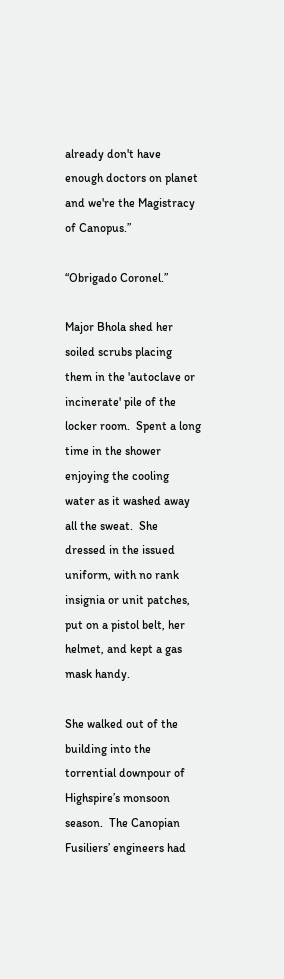already don't have enough doctors on planet and we're the Magistracy of Canopus.”

“Obrigado Coronel.”

Major Bhola shed her soiled scrubs placing them in the 'autoclave or incinerate' pile of the locker room.  Spent a long time in the shower enjoying the cooling water as it washed away all the sweat.  She dressed in the issued uniform, with no rank insignia or unit patches, put on a pistol belt, her helmet, and kept a gas mask handy.

She walked out of the building into the torrential downpour of Highspire’s monsoon season.  The Canopian Fusiliers’ engineers had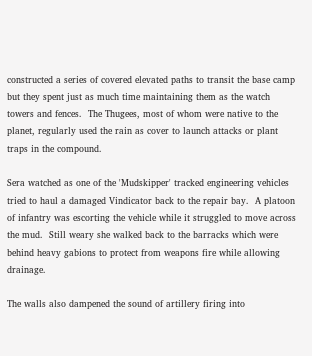constructed a series of covered elevated paths to transit the base camp but they spent just as much time maintaining them as the watch towers and fences.  The Thugees, most of whom were native to the planet, regularly used the rain as cover to launch attacks or plant traps in the compound.

Sera watched as one of the 'Mudskipper' tracked engineering vehicles tried to haul a damaged Vindicator back to the repair bay.  A platoon of infantry was escorting the vehicle while it struggled to move across the mud.  Still weary she walked back to the barracks which were behind heavy gabions to protect from weapons fire while allowing drainage.

The walls also dampened the sound of artillery firing into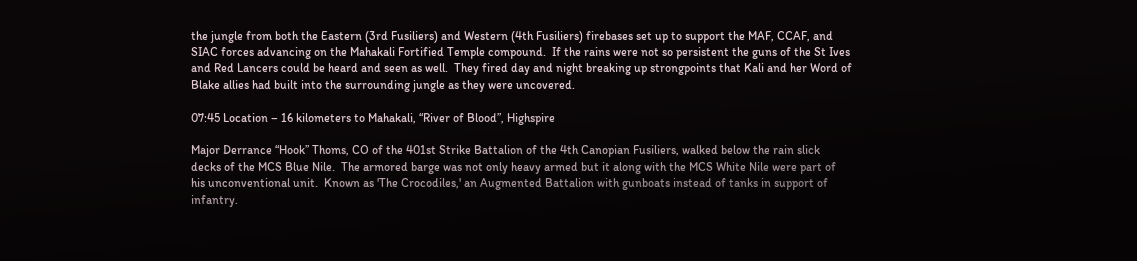the jungle from both the Eastern (3rd Fusiliers) and Western (4th Fusiliers) firebases set up to support the MAF, CCAF, and SIAC forces advancing on the Mahakali Fortified Temple compound.  If the rains were not so persistent the guns of the St Ives and Red Lancers could be heard and seen as well.  They fired day and night breaking up strongpoints that Kali and her Word of Blake allies had built into the surrounding jungle as they were uncovered.

07:45 Location – 16 kilometers to Mahakali, “River of Blood”, Highspire

Major Derrance “Hook” Thoms, CO of the 401st Strike Battalion of the 4th Canopian Fusiliers, walked below the rain slick decks of the MCS Blue Nile.  The armored barge was not only heavy armed but it along with the MCS White Nile were part of his unconventional unit.  Known as 'The Crocodiles,' an Augmented Battalion with gunboats instead of tanks in support of infantry.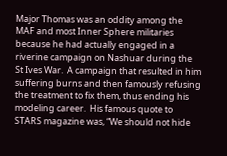Major Thomas was an oddity among the MAF and most Inner Sphere militaries because he had actually engaged in a riverine campaign on Nashuar during the St Ives War.  A campaign that resulted in him suffering burns and then famously refusing the treatment to fix them, thus ending his modeling career.  His famous quote to STARS magazine was, “We should not hide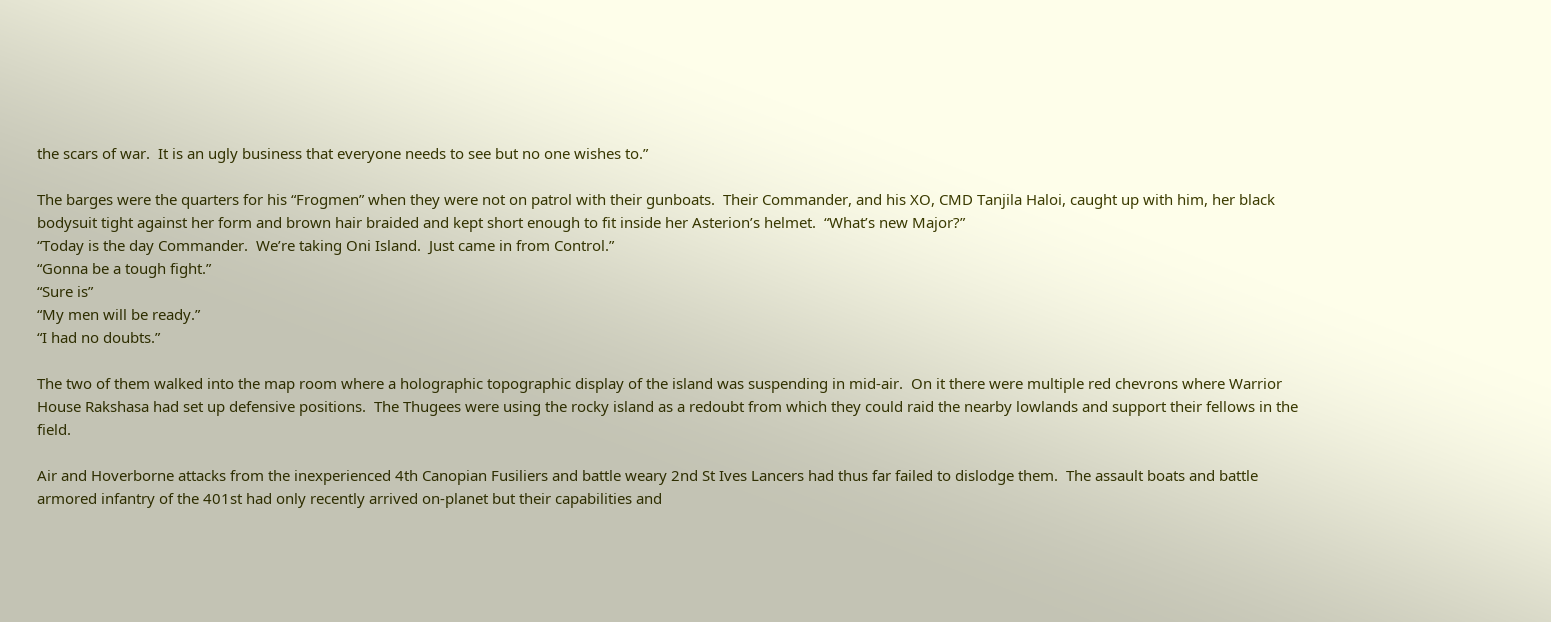the scars of war.  It is an ugly business that everyone needs to see but no one wishes to.”

The barges were the quarters for his “Frogmen” when they were not on patrol with their gunboats.  Their Commander, and his XO, CMD Tanjila Haloi, caught up with him, her black bodysuit tight against her form and brown hair braided and kept short enough to fit inside her Asterion’s helmet.  “What’s new Major?”
“Today is the day Commander.  We’re taking Oni Island.  Just came in from Control.”
“Gonna be a tough fight.”
“Sure is”
“My men will be ready.”
“I had no doubts.”

The two of them walked into the map room where a holographic topographic display of the island was suspending in mid-air.  On it there were multiple red chevrons where Warrior House Rakshasa had set up defensive positions.  The Thugees were using the rocky island as a redoubt from which they could raid the nearby lowlands and support their fellows in the field.

Air and Hoverborne attacks from the inexperienced 4th Canopian Fusiliers and battle weary 2nd St Ives Lancers had thus far failed to dislodge them.  The assault boats and battle armored infantry of the 401st had only recently arrived on-planet but their capabilities and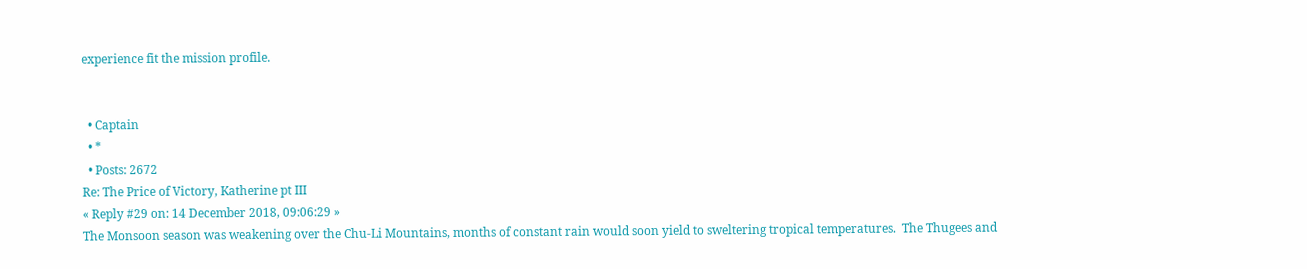experience fit the mission profile.


  • Captain
  • *
  • Posts: 2672
Re: The Price of Victory, Katherine pt III
« Reply #29 on: 14 December 2018, 09:06:29 »
The Monsoon season was weakening over the Chu-Li Mountains, months of constant rain would soon yield to sweltering tropical temperatures.  The Thugees and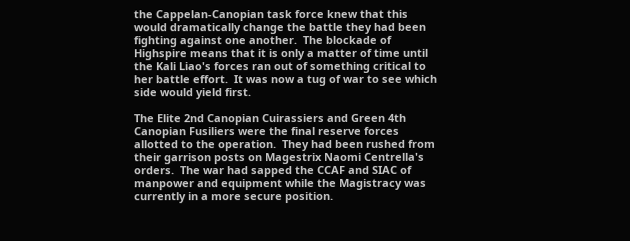the Cappelan-Canopian task force knew that this would dramatically change the battle they had been fighting against one another.  The blockade of Highspire means that it is only a matter of time until the Kali Liao's forces ran out of something critical to her battle effort.  It was now a tug of war to see which side would yield first.

The Elite 2nd Canopian Cuirassiers and Green 4th Canopian Fusiliers were the final reserve forces allotted to the operation.  They had been rushed from their garrison posts on Magestrix Naomi Centrella's orders.  The war had sapped the CCAF and SIAC of manpower and equipment while the Magistracy was currently in a more secure position.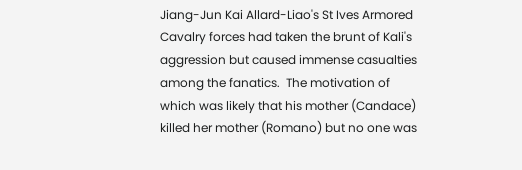Jiang-Jun Kai Allard-Liao's St Ives Armored Cavalry forces had taken the brunt of Kali's aggression but caused immense casualties among the fanatics.  The motivation of which was likely that his mother (Candace) killed her mother (Romano) but no one was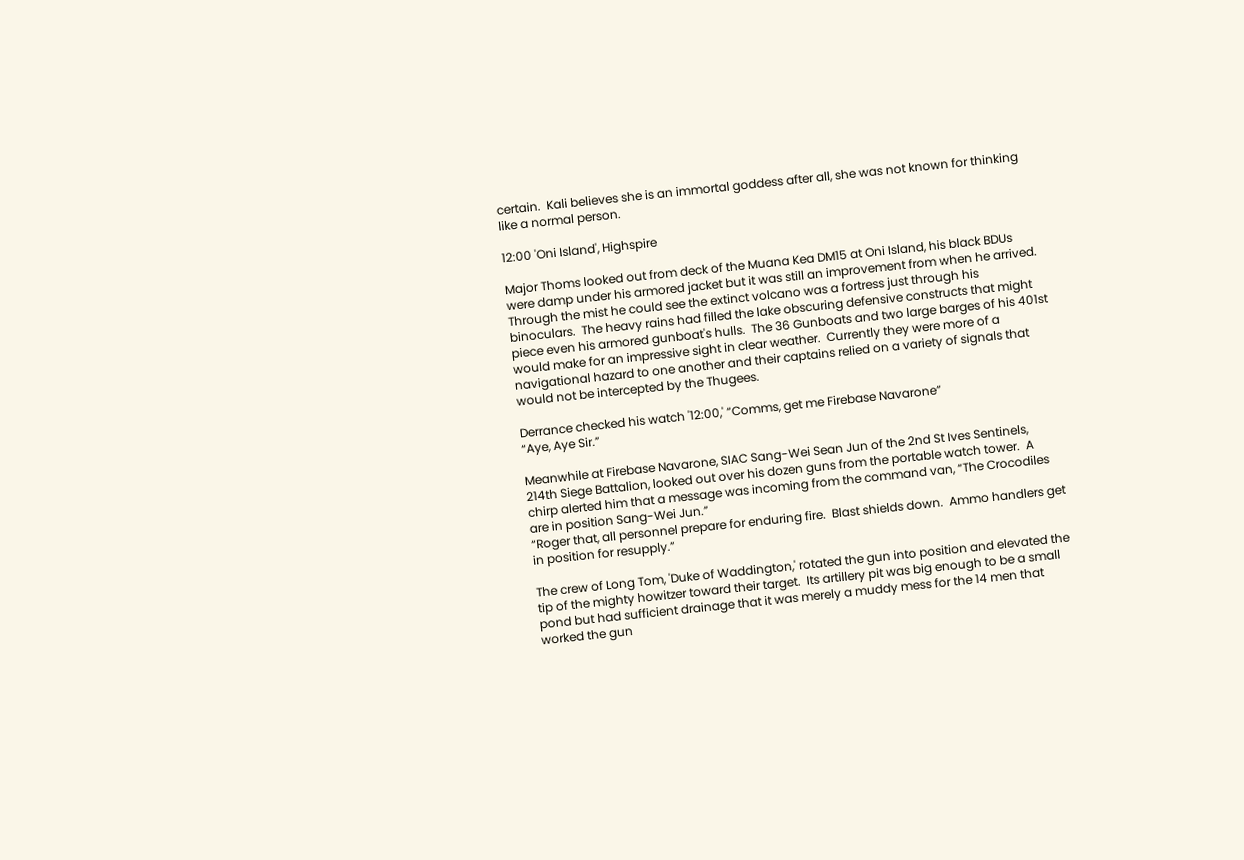certain.  Kali believes she is an immortal goddess after all, she was not known for thinking like a normal person.

12:00 'Oni Island', Highspire

Major Thoms looked out from deck of the Muana Kea DM15 at Oni Island, his black BDUs were damp under his armored jacket but it was still an improvement from when he arrived.  Through the mist he could see the extinct volcano was a fortress just through his binoculars.  The heavy rains had filled the lake obscuring defensive constructs that might piece even his armored gunboat's hulls.  The 36 Gunboats and two large barges of his 401st would make for an impressive sight in clear weather.  Currently they were more of a navigational hazard to one another and their captains relied on a variety of signals that would not be intercepted by the Thugees.

Derrance checked his watch '12:00,' “Comms, get me Firebase Navarone”
“Aye, Aye Sir.”

Meanwhile at Firebase Navarone, SIAC Sang-Wei Sean Jun of the 2nd St Ives Sentinels, 214th Siege Battalion, looked out over his dozen guns from the portable watch tower.  A chirp alerted him that a message was incoming from the command van, “The Crocodiles are in position Sang-Wei Jun.”
“Roger that, all personnel prepare for enduring fire.  Blast shields down.  Ammo handlers get in position for resupply.”

The crew of Long Tom, 'Duke of Waddington,' rotated the gun into position and elevated the tip of the mighty howitzer toward their target.  Its artillery pit was big enough to be a small pond but had sufficient drainage that it was merely a muddy mess for the 14 men that worked the gun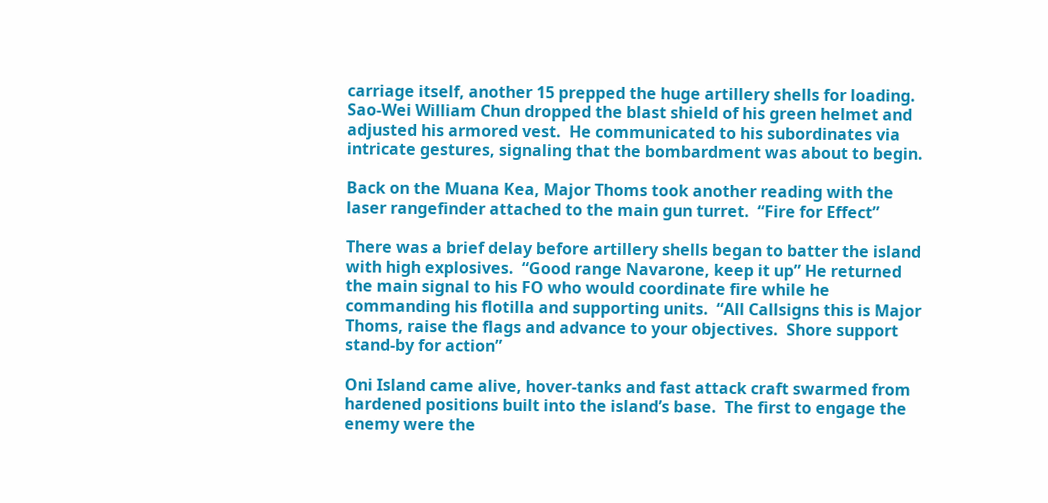carriage itself, another 15 prepped the huge artillery shells for loading.  Sao-Wei William Chun dropped the blast shield of his green helmet and adjusted his armored vest.  He communicated to his subordinates via intricate gestures, signaling that the bombardment was about to begin.

Back on the Muana Kea, Major Thoms took another reading with the laser rangefinder attached to the main gun turret.  “Fire for Effect”

There was a brief delay before artillery shells began to batter the island with high explosives.  “Good range Navarone, keep it up” He returned the main signal to his FO who would coordinate fire while he commanding his flotilla and supporting units.  “All Callsigns this is Major Thoms, raise the flags and advance to your objectives.  Shore support stand-by for action”

Oni Island came alive, hover-tanks and fast attack craft swarmed from hardened positions built into the island’s base.  The first to engage the enemy were the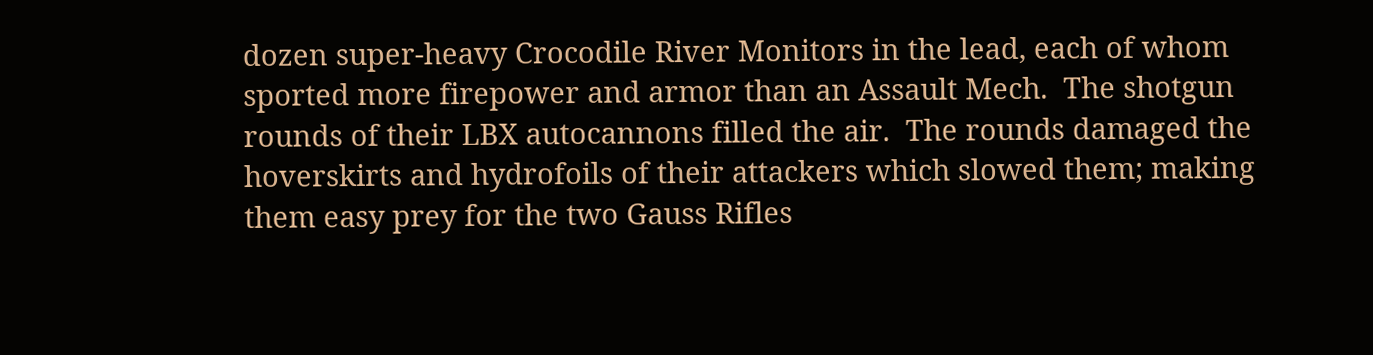dozen super-heavy Crocodile River Monitors in the lead, each of whom sported more firepower and armor than an Assault Mech.  The shotgun rounds of their LBX autocannons filled the air.  The rounds damaged the hoverskirts and hydrofoils of their attackers which slowed them; making them easy prey for the two Gauss Rifles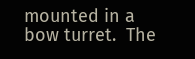mounted in a bow turret.  The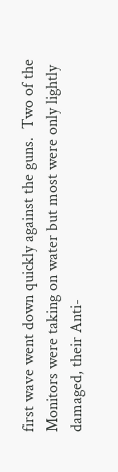first wave went down quickly against the guns.  Two of the Monitors were taking on water but most were only lightly damaged, their Anti-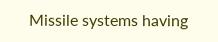Missile systems having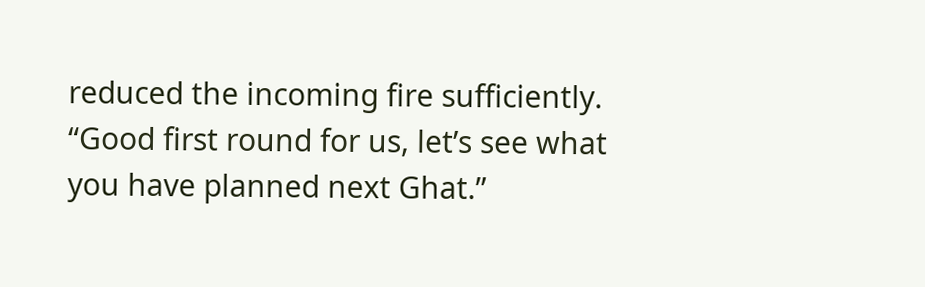reduced the incoming fire sufficiently.  “Good first round for us, let’s see what you have planned next Ghat.”